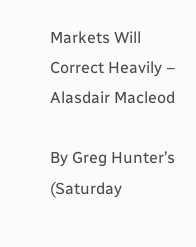Markets Will Correct Heavily – Alasdair Macleod

By Greg Hunter’s (Saturday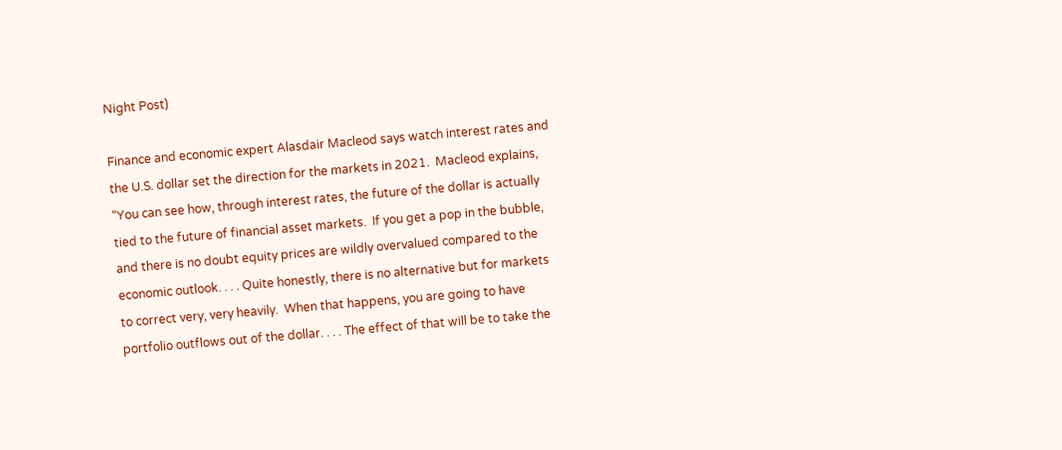Night Post)

Finance and economic expert Alasdair Macleod says watch interest rates and the U.S. dollar set the direction for the markets in 2021.  Macleod explains, “You can see how, through interest rates, the future of the dollar is actually tied to the future of financial asset markets.  If you get a pop in the bubble, and there is no doubt equity prices are wildly overvalued compared to the economic outlook. . . . Quite honestly, there is no alternative but for markets to correct very, very heavily.  When that happens, you are going to have portfolio outflows out of the dollar. . . . The effect of that will be to take the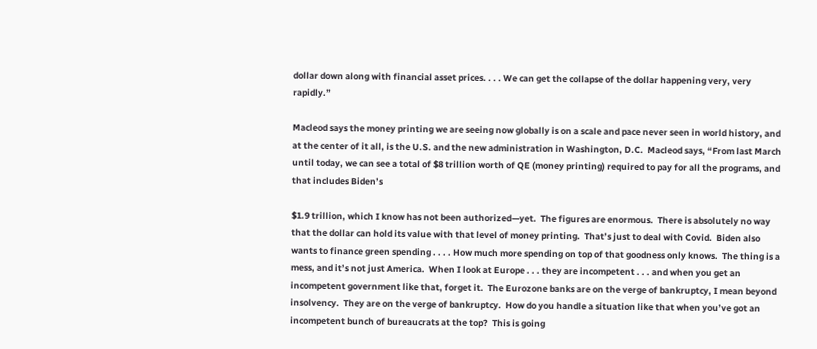dollar down along with financial asset prices. . . . We can get the collapse of the dollar happening very, very rapidly.”

Macleod says the money printing we are seeing now globally is on a scale and pace never seen in world history, and at the center of it all, is the U.S. and the new administration in Washington, D.C.  Macleod says, “From last March until today, we can see a total of $8 trillion worth of QE (money printing) required to pay for all the programs, and that includes Biden’s

$1.9 trillion, which I know has not been authorized—yet.  The figures are enormous.  There is absolutely no way that the dollar can hold its value with that level of money printing.  That’s just to deal with Covid.  Biden also wants to finance green spending . . . . How much more spending on top of that goodness only knows.  The thing is a mess, and it’s not just America.  When I look at Europe . . . they are incompetent . . . and when you get an incompetent government like that, forget it.  The Eurozone banks are on the verge of bankruptcy, I mean beyond insolvency.  They are on the verge of bankruptcy.  How do you handle a situation like that when you’ve got an incompetent bunch of bureaucrats at the top?  This is going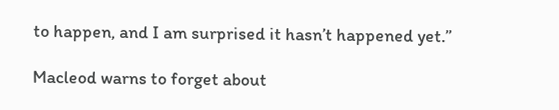to happen, and I am surprised it hasn’t happened yet.”

Macleod warns to forget about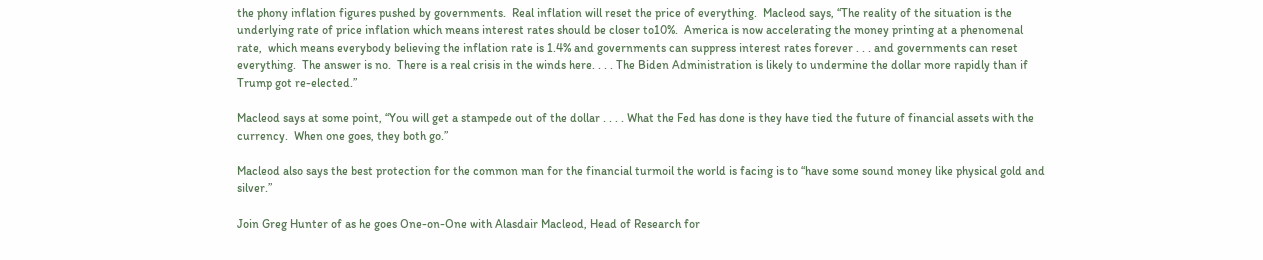the phony inflation figures pushed by governments.  Real inflation will reset the price of everything.  Macleod says, “The reality of the situation is the underlying rate of price inflation which means interest rates should be closer to10%.  America is now accelerating the money printing at a phenomenal rate,  which means everybody believing the inflation rate is 1.4% and governments can suppress interest rates forever . . . and governments can reset everything.  The answer is no.  There is a real crisis in the winds here. . . . The Biden Administration is likely to undermine the dollar more rapidly than if Trump got re-elected.”

Macleod says at some point, “You will get a stampede out of the dollar . . . . What the Fed has done is they have tied the future of financial assets with the currency.  When one goes, they both go.”

Macleod also says the best protection for the common man for the financial turmoil the world is facing is to “have some sound money like physical gold and silver.”

Join Greg Hunter of as he goes One-on-One with Alasdair Macleod, Head of Research for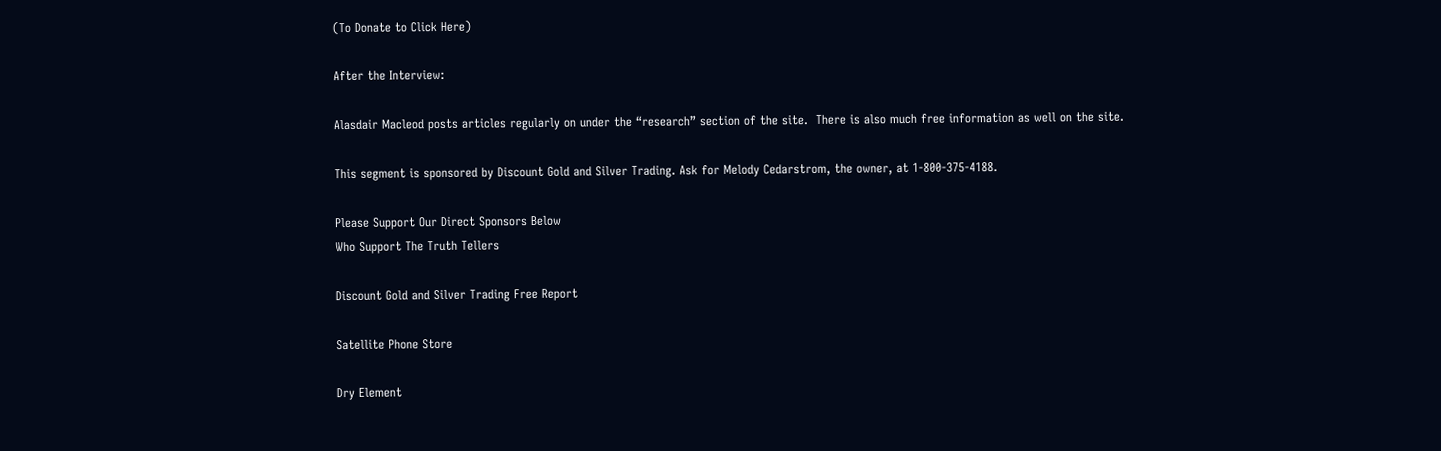(To Donate to Click Here)

After the Interview:

Alasdair Macleod posts articles regularly on under the “research” section of the site.  There is also much free information as well on the site.

This segment is sponsored by Discount Gold and Silver Trading. Ask for Melody Cedarstrom, the owner, at 1-800-375-4188.

Please Support Our Direct Sponsors Below
Who Support The Truth Tellers

Discount Gold and Silver Trading Free Report

Satellite Phone Store

Dry Element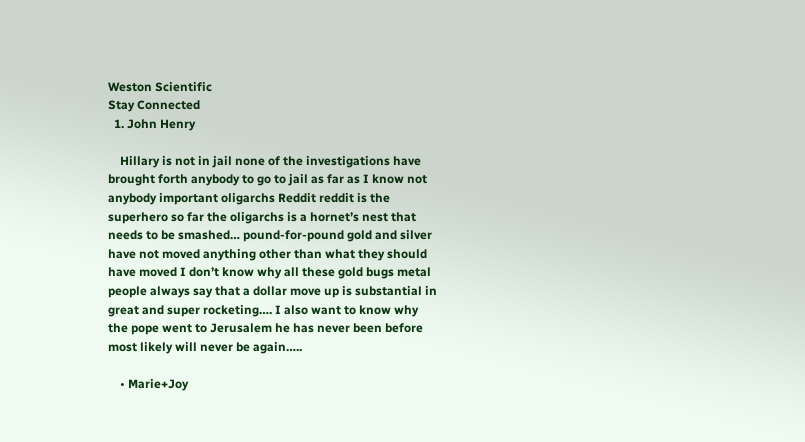Weston Scientific
Stay Connected
  1. John Henry

    Hillary is not in jail none of the investigations have brought forth anybody to go to jail as far as I know not anybody important oligarchs Reddit reddit is the superhero so far the oligarchs is a hornet’s nest that needs to be smashed… pound-for-pound gold and silver have not moved anything other than what they should have moved I don’t know why all these gold bugs metal people always say that a dollar move up is substantial in great and super rocketing…. I also want to know why the pope went to Jerusalem he has never been before most likely will never be again…..

    • Marie+Joy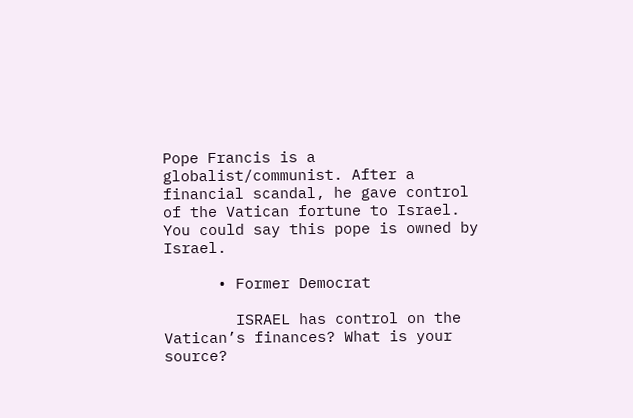Pope Francis is a globalist/communist. After a financial scandal, he gave control of the Vatican fortune to Israel. You could say this pope is owned by Israel.

      • Former Democrat

        ISRAEL has control on the Vatican’s finances? What is your source?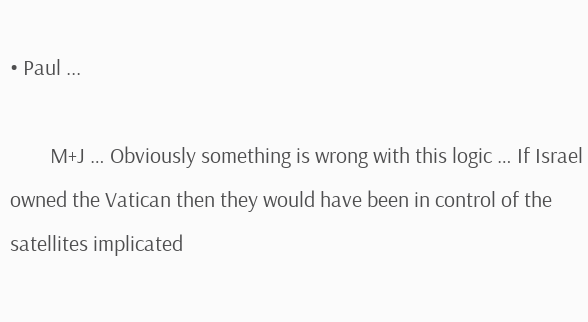• Paul ...

        M+J … Obviously something is wrong with this logic … If Israel owned the Vatican then they would have been in control of the satellites implicated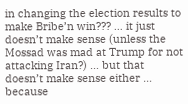in changing the election results to make Bribe’n win??? … it just doesn’t make sense (unless the Mossad was mad at Trump for not attacking Iran?) … but that doesn’t make sense either … because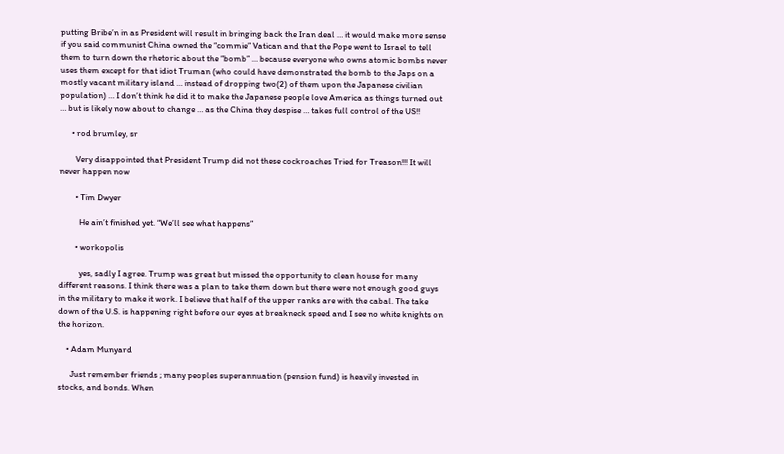putting Bribe’n in as President will result in bringing back the Iran deal … it would make more sense if you said communist China owned the “commie” Vatican and that the Pope went to Israel to tell them to turn down the rhetoric about the “bomb” … because everyone who owns atomic bombs never uses them except for that idiot Truman (who could have demonstrated the bomb to the Japs on a mostly vacant military island … instead of dropping two(2) of them upon the Japanese civilian population) … I don’t think he did it to make the Japanese people love America as things turned out … but is likely now about to change … as the China they despise … takes full control of the US!!

      • rod brumley, sr

        Very disappointed that President Trump did not these cockroaches Tried for Treason!!! It will never happen now

        • Tim Dwyer

          He ain’t finished yet. “We’ll see what happens”

        • workopolis

          yes, sadly I agree. Trump was great but missed the opportunity to clean house for many different reasons. I think there was a plan to take them down but there were not enough good guys in the military to make it work. I believe that half of the upper ranks are with the cabal. The take down of the U.S. is happening right before our eyes at breakneck speed and I see no white knights on the horizon.

    • Adam Munyard

      Just remember friends ; many peoples superannuation (pension fund) is heavily invested in stocks, and bonds. When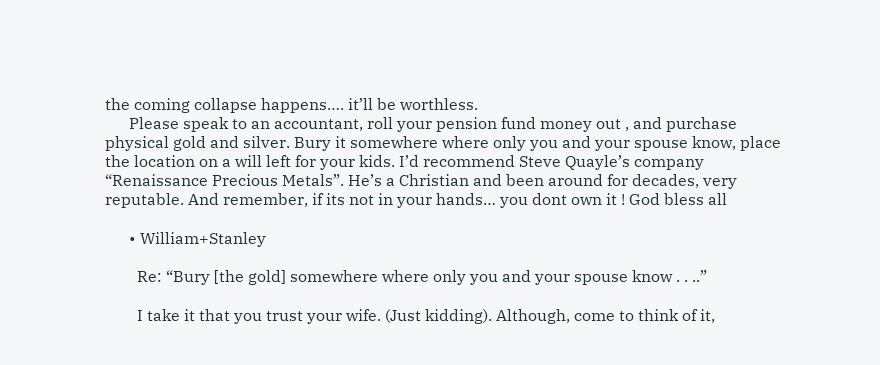the coming collapse happens…. it’ll be worthless.
      Please speak to an accountant, roll your pension fund money out , and purchase physical gold and silver. Bury it somewhere where only you and your spouse know, place the location on a will left for your kids. I’d recommend Steve Quayle’s company “Renaissance Precious Metals”. He’s a Christian and been around for decades, very reputable. And remember, if its not in your hands… you dont own it ! God bless all

      • William+Stanley

        Re: “Bury [the gold] somewhere where only you and your spouse know . . ..”

        I take it that you trust your wife. (Just kidding). Although, come to think of it,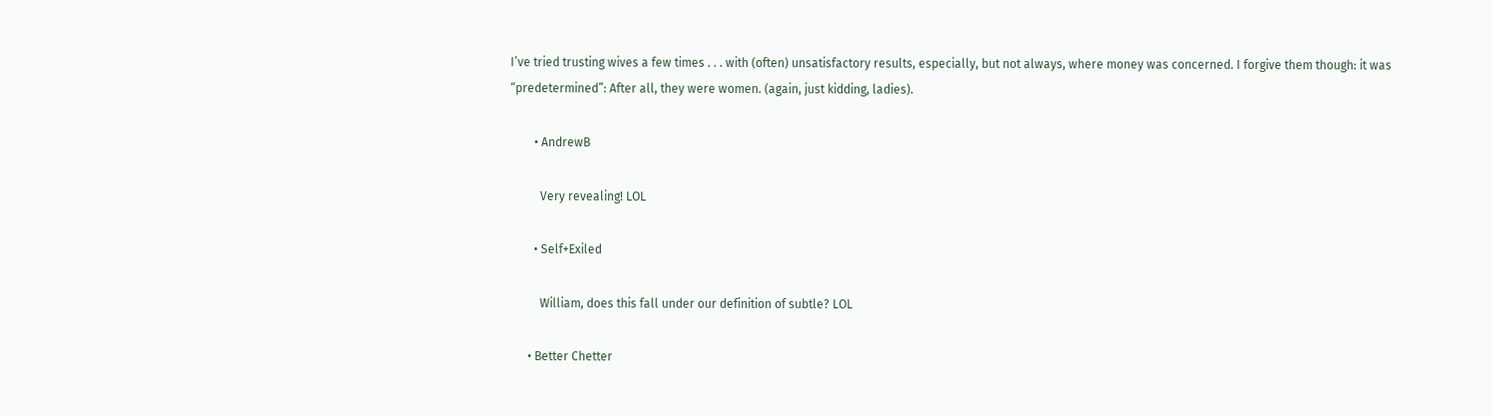I’ve tried trusting wives a few times . . . with (often) unsatisfactory results, especially, but not always, where money was concerned. I forgive them though: it was “predetermined”: After all, they were women. (again, just kidding, ladies).

        • AndrewB

          Very revealing! LOL

        • Self+Exiled

          William, does this fall under our definition of subtle? LOL

      • Better Chetter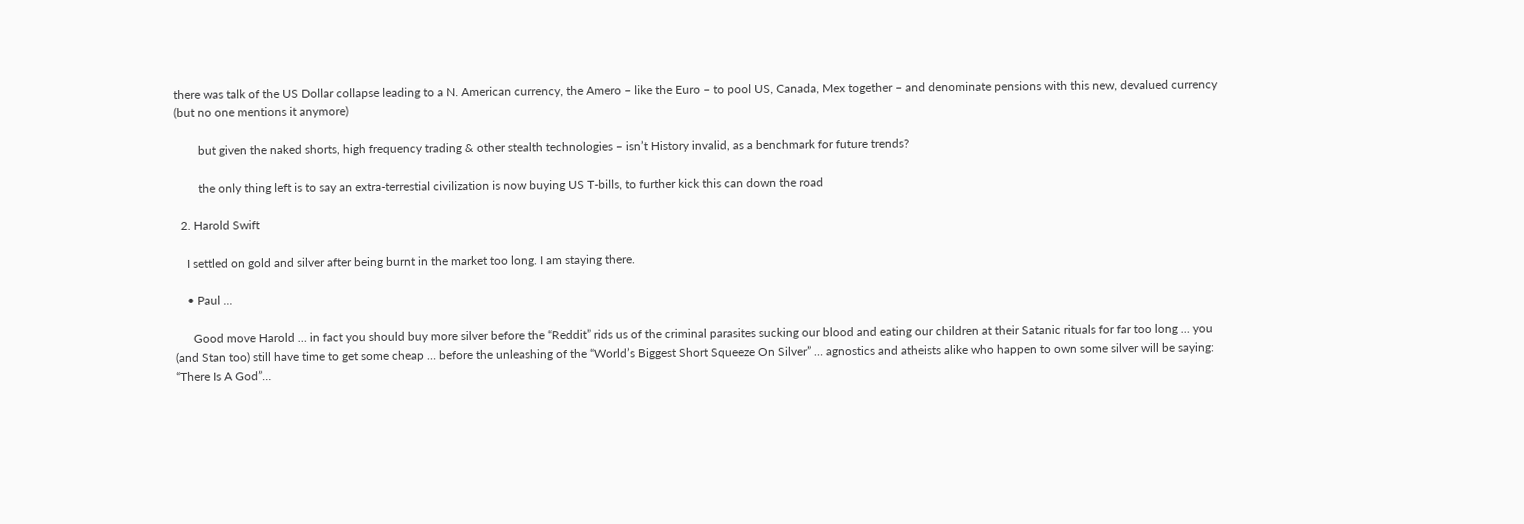there was talk of the US Dollar collapse leading to a N. American currency, the Amero – like the Euro – to pool US, Canada, Mex together – and denominate pensions with this new, devalued currency (but no one mentions it anymore)

        but given the naked shorts, high frequency trading & other stealth technologies – isn’t History invalid, as a benchmark for future trends?

        the only thing left is to say an extra-terrestial civilization is now buying US T-bills, to further kick this can down the road

  2. Harold Swift

    I settled on gold and silver after being burnt in the market too long. I am staying there.

    • Paul ...

      Good move Harold … in fact you should buy more silver before the “Reddit” rids us of the criminal parasites sucking our blood and eating our children at their Satanic rituals for far too long … you (and Stan too) still have time to get some cheap … before the unleashing of the “World’s Biggest Short Squeeze On Silver” … agnostics and atheists alike who happen to own some silver will be saying: “There Is A God”…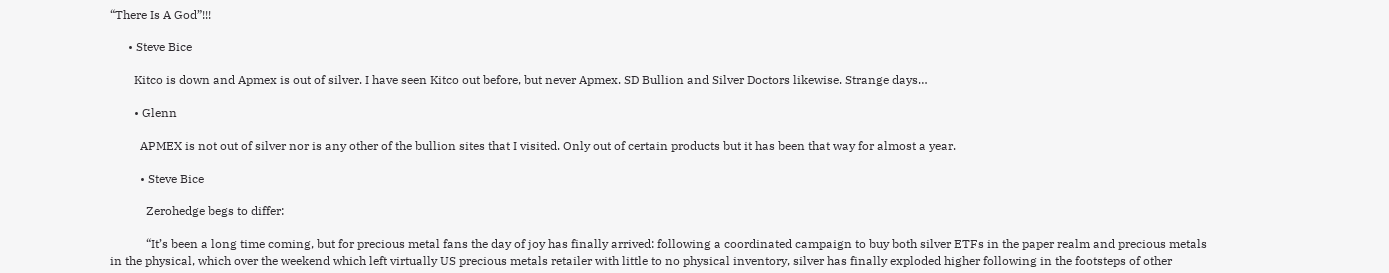“There Is A God”!!!

      • Steve Bice

        Kitco is down and Apmex is out of silver. I have seen Kitco out before, but never Apmex. SD Bullion and Silver Doctors likewise. Strange days…

        • Glenn

          APMEX is not out of silver nor is any other of the bullion sites that I visited. Only out of certain products but it has been that way for almost a year.

          • Steve Bice

            Zerohedge begs to differ:

            “It’s been a long time coming, but for precious metal fans the day of joy has finally arrived: following a coordinated campaign to buy both silver ETFs in the paper realm and precious metals in the physical, which over the weekend which left virtually US precious metals retailer with little to no physical inventory, silver has finally exploded higher following in the footsteps of other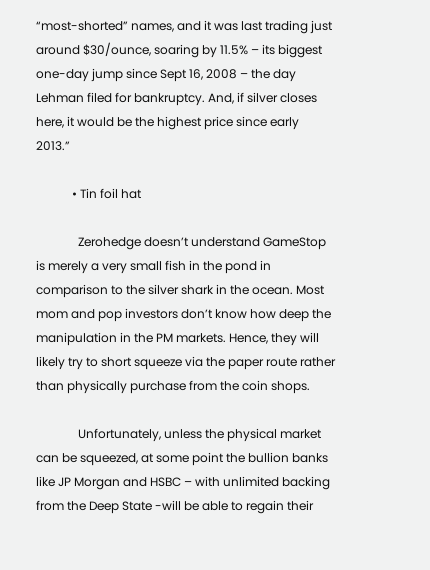“most-shorted” names, and it was last trading just around $30/ounce, soaring by 11.5% – its biggest one-day jump since Sept 16, 2008 – the day Lehman filed for bankruptcy. And, if silver closes here, it would be the highest price since early 2013.”

            • Tin foil hat

              Zerohedge doesn’t understand GameStop is merely a very small fish in the pond in comparison to the silver shark in the ocean. Most mom and pop investors don’t know how deep the manipulation in the PM markets. Hence, they will likely try to short squeeze via the paper route rather than physically purchase from the coin shops.

              Unfortunately, unless the physical market can be squeezed, at some point the bullion banks like JP Morgan and HSBC – with unlimited backing from the Deep State -will be able to regain their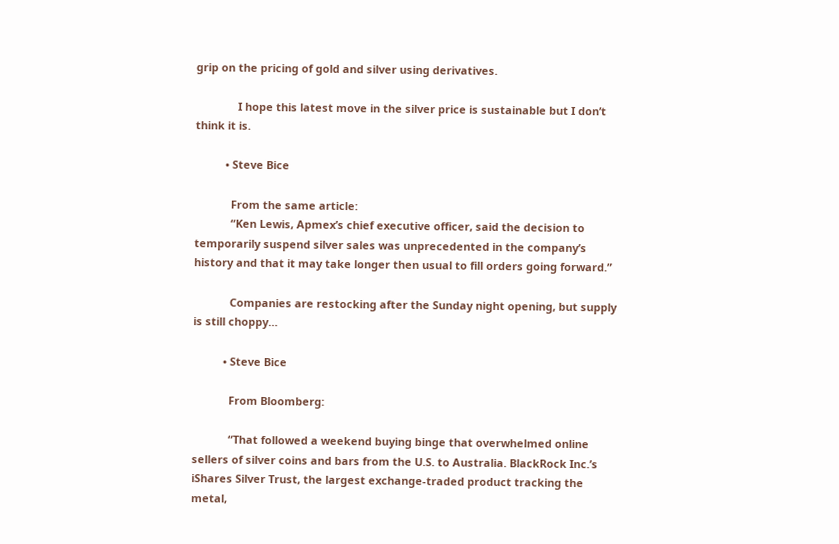grip on the pricing of gold and silver using derivatives.

              I hope this latest move in the silver price is sustainable but I don’t think it is.

          • Steve Bice

            From the same article:
            “Ken Lewis, Apmex’s chief executive officer, said the decision to temporarily suspend silver sales was unprecedented in the company’s history and that it may take longer then usual to fill orders going forward.”

            Companies are restocking after the Sunday night opening, but supply is still choppy…

          • Steve Bice

            From Bloomberg:

            “That followed a weekend buying binge that overwhelmed online sellers of silver coins and bars from the U.S. to Australia. BlackRock Inc.’s iShares Silver Trust, the largest exchange-traded product tracking the metal,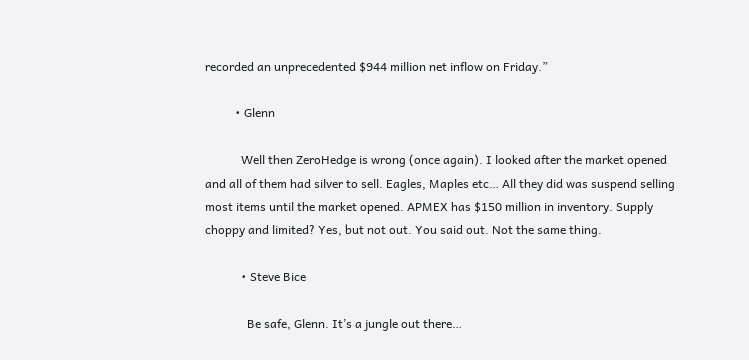recorded an unprecedented $944 million net inflow on Friday.”

          • Glenn

            Well then ZeroHedge is wrong (once again). I looked after the market opened and all of them had silver to sell. Eagles, Maples etc… All they did was suspend selling most items until the market opened. APMEX has $150 million in inventory. Supply choppy and limited? Yes, but not out. You said out. Not the same thing.

            • Steve Bice

              Be safe, Glenn. It’s a jungle out there…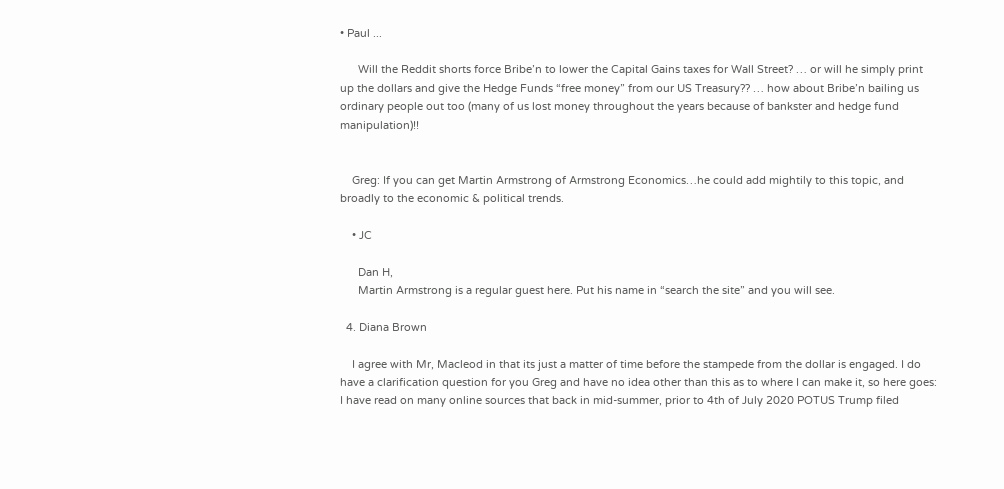• Paul ...

      Will the Reddit shorts force Bribe’n to lower the Capital Gains taxes for Wall Street? … or will he simply print up the dollars and give the Hedge Funds “free money” from our US Treasury?? … how about Bribe’n bailing us ordinary people out too (many of us lost money throughout the years because of bankster and hedge fund manipulation)!!


    Greg: If you can get Martin Armstrong of Armstrong Economics…he could add mightily to this topic, and broadly to the economic & political trends.

    • JC

      Dan H,
      Martin Armstrong is a regular guest here. Put his name in “search the site” and you will see.

  4. Diana Brown

    I agree with Mr, Macleod in that its just a matter of time before the stampede from the dollar is engaged. I do have a clarification question for you Greg and have no idea other than this as to where I can make it, so here goes: I have read on many online sources that back in mid-summer, prior to 4th of July 2020 POTUS Trump filed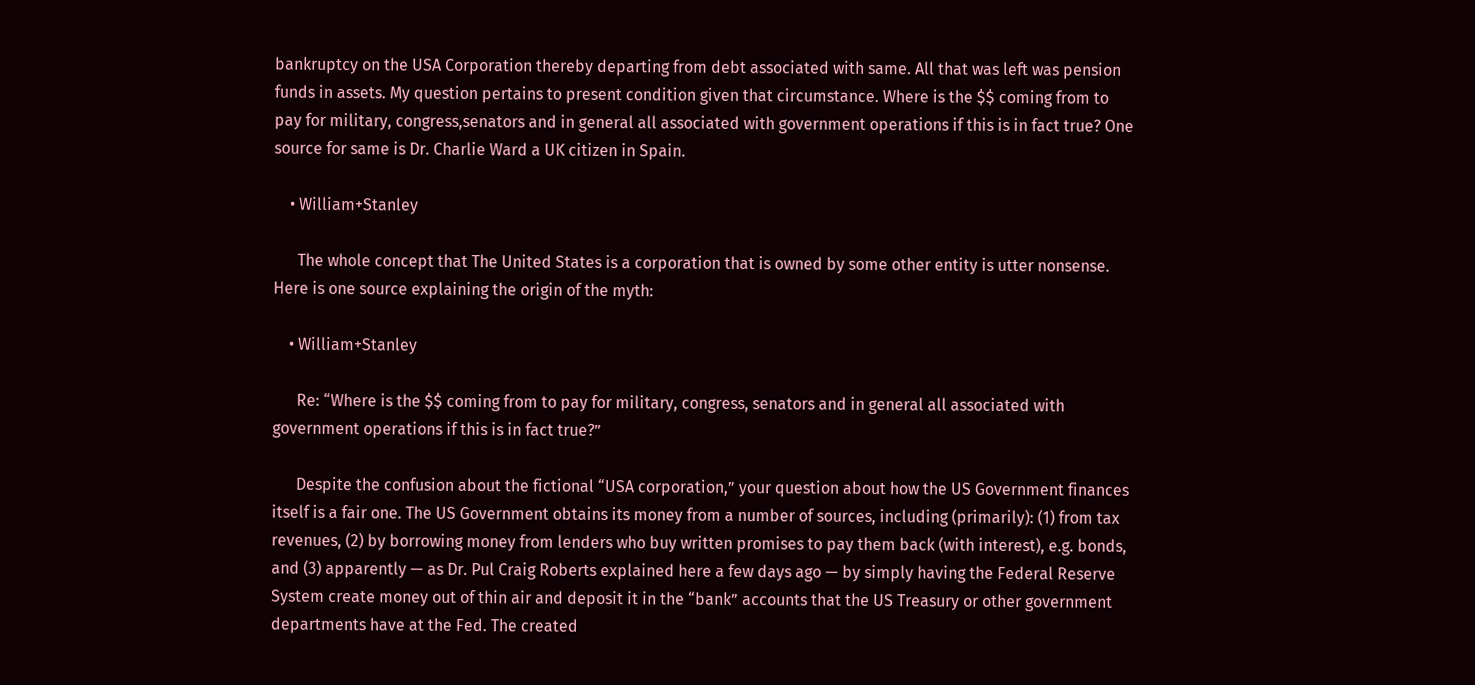bankruptcy on the USA Corporation thereby departing from debt associated with same. All that was left was pension funds in assets. My question pertains to present condition given that circumstance. Where is the $$ coming from to pay for military, congress,senators and in general all associated with government operations if this is in fact true? One source for same is Dr. Charlie Ward a UK citizen in Spain.

    • William+Stanley

      The whole concept that The United States is a corporation that is owned by some other entity is utter nonsense. Here is one source explaining the origin of the myth:

    • William+Stanley

      Re: “Where is the $$ coming from to pay for military, congress, senators and in general all associated with government operations if this is in fact true?”

      Despite the confusion about the fictional “USA corporation,” your question about how the US Government finances itself is a fair one. The US Government obtains its money from a number of sources, including (primarily): (1) from tax revenues, (2) by borrowing money from lenders who buy written promises to pay them back (with interest), e.g. bonds, and (3) apparently — as Dr. Pul Craig Roberts explained here a few days ago — by simply having the Federal Reserve System create money out of thin air and deposit it in the “bank” accounts that the US Treasury or other government departments have at the Fed. The created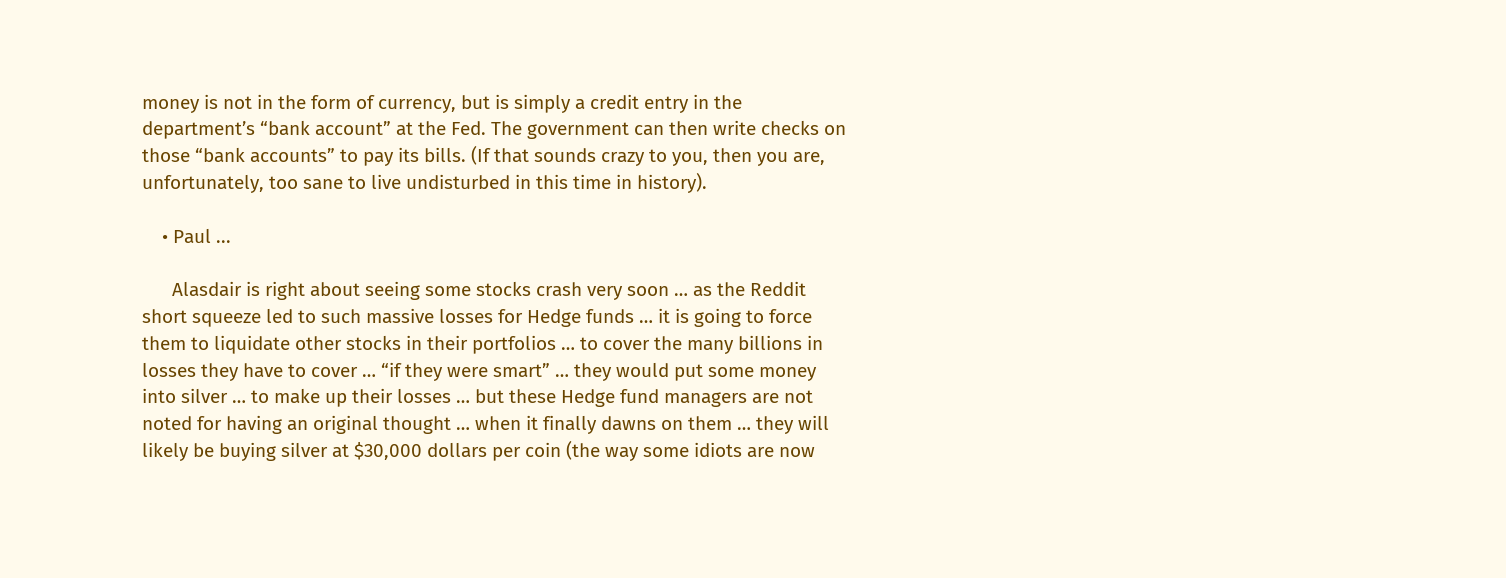money is not in the form of currency, but is simply a credit entry in the department’s “bank account” at the Fed. The government can then write checks on those “bank accounts” to pay its bills. (If that sounds crazy to you, then you are, unfortunately, too sane to live undisturbed in this time in history).

    • Paul ...

      Alasdair is right about seeing some stocks crash very soon … as the Reddit short squeeze led to such massive losses for Hedge funds … it is going to force them to liquidate other stocks in their portfolios … to cover the many billions in losses they have to cover … “if they were smart” … they would put some money into silver … to make up their losses … but these Hedge fund managers are not noted for having an original thought … when it finally dawns on them … they will likely be buying silver at $30,000 dollars per coin (the way some idiots are now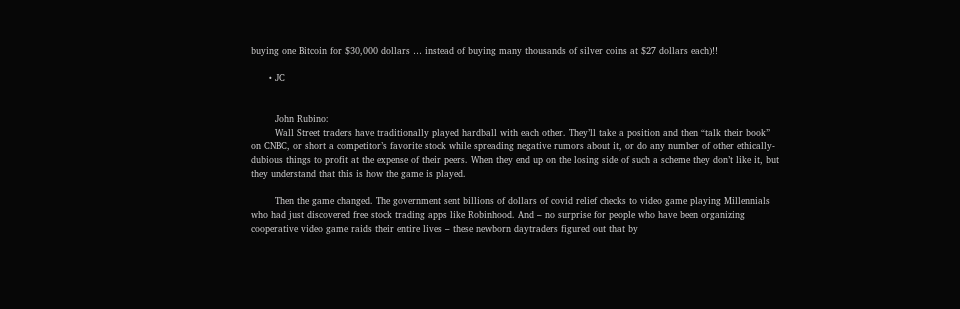buying one Bitcoin for $30,000 dollars … instead of buying many thousands of silver coins at $27 dollars each)!!

      • JC


        John Rubino:
        Wall Street traders have traditionally played hardball with each other. They’ll take a position and then “talk their book” on CNBC, or short a competitor’s favorite stock while spreading negative rumors about it, or do any number of other ethically-dubious things to profit at the expense of their peers. When they end up on the losing side of such a scheme they don’t like it, but they understand that this is how the game is played.

        Then the game changed. The government sent billions of dollars of covid relief checks to video game playing Millennials who had just discovered free stock trading apps like Robinhood. And – no surprise for people who have been organizing cooperative video game raids their entire lives – these newborn daytraders figured out that by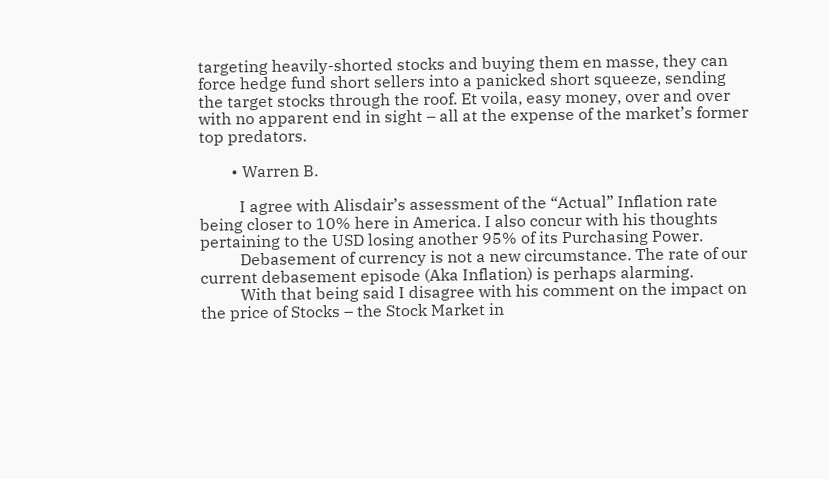targeting heavily-shorted stocks and buying them en masse, they can force hedge fund short sellers into a panicked short squeeze, sending the target stocks through the roof. Et voila, easy money, over and over with no apparent end in sight – all at the expense of the market’s former top predators.

        • Warren B.

          I agree with Alisdair’s assessment of the “Actual” Inflation rate being closer to 10% here in America. I also concur with his thoughts pertaining to the USD losing another 95% of its Purchasing Power.
          Debasement of currency is not a new circumstance. The rate of our current debasement episode (Aka Inflation) is perhaps alarming.
          With that being said I disagree with his comment on the impact on the price of Stocks – the Stock Market in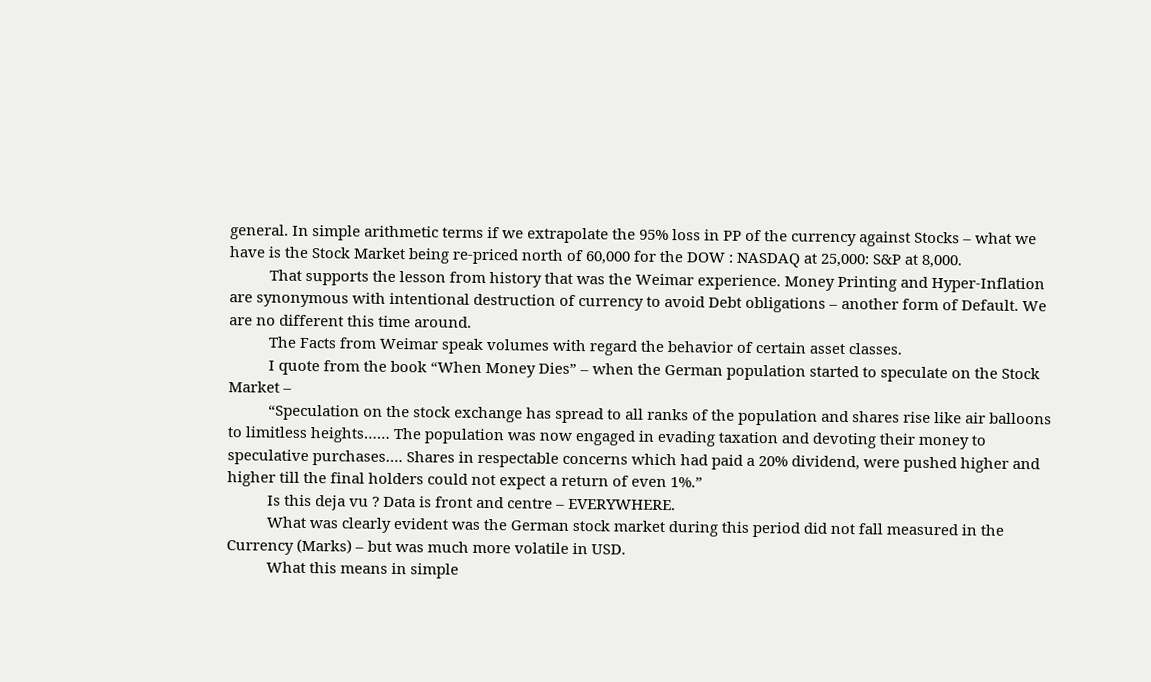general. In simple arithmetic terms if we extrapolate the 95% loss in PP of the currency against Stocks – what we have is the Stock Market being re-priced north of 60,000 for the DOW : NASDAQ at 25,000: S&P at 8,000.
          That supports the lesson from history that was the Weimar experience. Money Printing and Hyper-Inflation are synonymous with intentional destruction of currency to avoid Debt obligations – another form of Default. We are no different this time around.
          The Facts from Weimar speak volumes with regard the behavior of certain asset classes.
          I quote from the book “When Money Dies” – when the German population started to speculate on the Stock Market –
          “Speculation on the stock exchange has spread to all ranks of the population and shares rise like air balloons to limitless heights…… The population was now engaged in evading taxation and devoting their money to speculative purchases…. Shares in respectable concerns which had paid a 20% dividend, were pushed higher and higher till the final holders could not expect a return of even 1%.”
          Is this deja vu ? Data is front and centre – EVERYWHERE.
          What was clearly evident was the German stock market during this period did not fall measured in the Currency (Marks) – but was much more volatile in USD.
          What this means in simple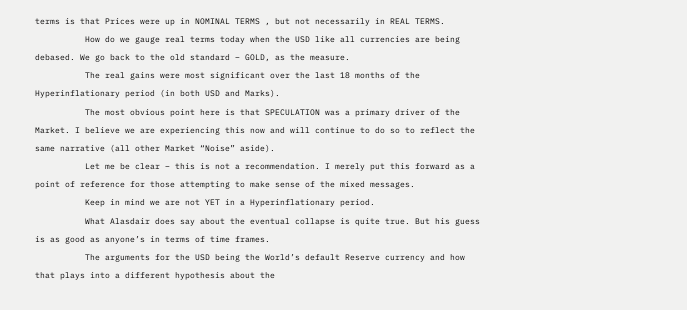terms is that Prices were up in NOMINAL TERMS , but not necessarily in REAL TERMS.
          How do we gauge real terms today when the USD like all currencies are being debased. We go back to the old standard – GOLD, as the measure.
          The real gains were most significant over the last 18 months of the Hyperinflationary period (in both USD and Marks).
          The most obvious point here is that SPECULATION was a primary driver of the Market. I believe we are experiencing this now and will continue to do so to reflect the same narrative (all other Market “Noise” aside).
          Let me be clear – this is not a recommendation. I merely put this forward as a point of reference for those attempting to make sense of the mixed messages.
          Keep in mind we are not YET in a Hyperinflationary period.
          What Alasdair does say about the eventual collapse is quite true. But his guess is as good as anyone’s in terms of time frames.
          The arguments for the USD being the World’s default Reserve currency and how that plays into a different hypothesis about the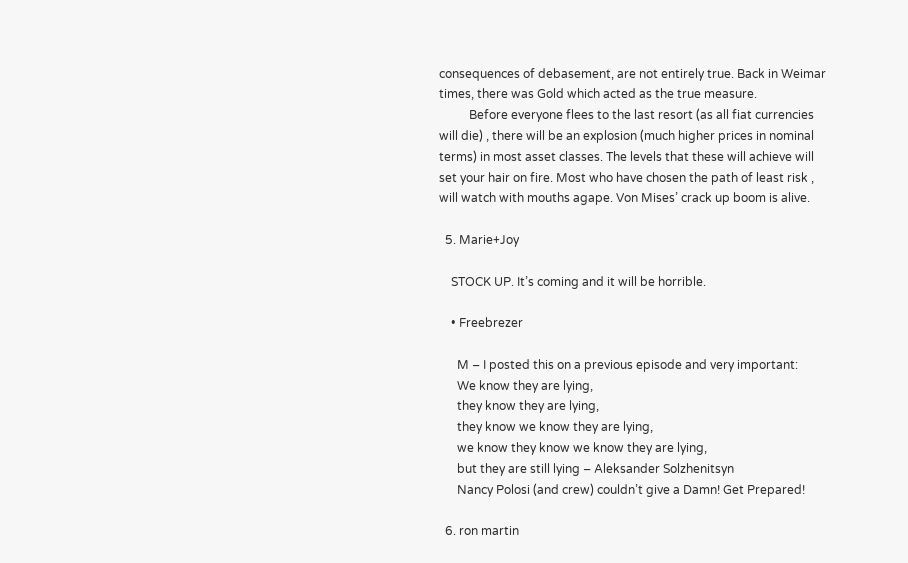consequences of debasement, are not entirely true. Back in Weimar times, there was Gold which acted as the true measure.
          Before everyone flees to the last resort (as all fiat currencies will die) , there will be an explosion (much higher prices in nominal terms) in most asset classes. The levels that these will achieve will set your hair on fire. Most who have chosen the path of least risk , will watch with mouths agape. Von Mises’ crack up boom is alive.

  5. Marie+Joy

    STOCK UP. It’s coming and it will be horrible.

    • Freebrezer

      M – I posted this on a previous episode and very important:
      We know they are lying,
      they know they are lying,
      they know we know they are lying,
      we know they know we know they are lying,
      but they are still lying – Aleksander Solzhenitsyn
      Nancy Polosi (and crew) couldn’t give a Damn! Get Prepared!

  6. ron martin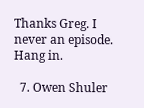Thanks Greg. I never an episode. Hang in.

  7. Owen Shuler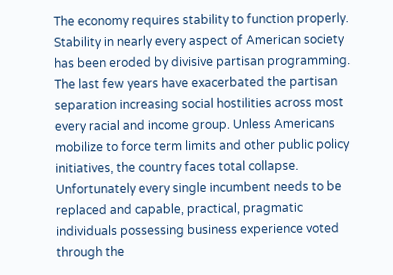The economy requires stability to function properly. Stability in nearly every aspect of American society has been eroded by divisive partisan programming. The last few years have exacerbated the partisan separation increasing social hostilities across most every racial and income group. Unless Americans mobilize to force term limits and other public policy initiatives, the country faces total collapse. Unfortunately every single incumbent needs to be replaced and capable, practical, pragmatic individuals possessing business experience voted through the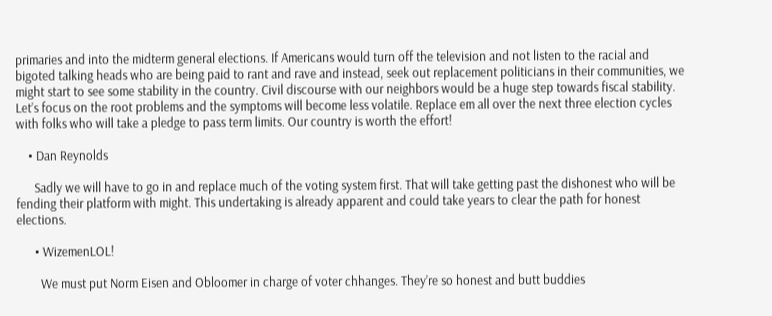primaries and into the midterm general elections. If Americans would turn off the television and not listen to the racial and bigoted talking heads who are being paid to rant and rave and instead, seek out replacement politicians in their communities, we might start to see some stability in the country. Civil discourse with our neighbors would be a huge step towards fiscal stability. Let’s focus on the root problems and the symptoms will become less volatile. Replace em all over the next three election cycles with folks who will take a pledge to pass term limits. Our country is worth the effort!

    • Dan Reynolds

      Sadly we will have to go in and replace much of the voting system first. That will take getting past the dishonest who will be fending their platform with might. This undertaking is already apparent and could take years to clear the path for honest elections.

      • WizemenLOL!

        We must put Norm Eisen and Obloomer in charge of voter chhanges. They’re so honest and butt buddies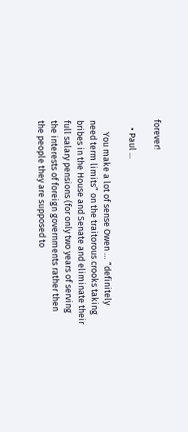forever!

    • Paul ...

      You make a lot of sense Owen … “definitely need term limits” on the traitorous crooks taking bribes in the House and Senate and eliminate their full salary pensions (for only two years of serving the interests of foreign governments rather then the people they are supposed to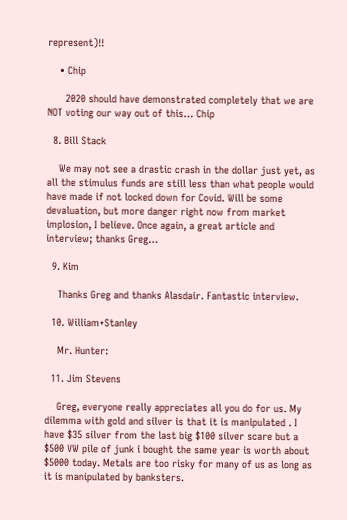represent)!!

    • Chip

      2020 should have demonstrated completely that we are NOT voting our way out of this… Chip

  8. Bill Stack

    We may not see a drastic crash in the dollar just yet, as all the stimulus funds are still less than what people would have made if not locked down for Covid. Will be some devaluation, but more danger right now from market implosion, I believe. Once again, a great article and interview; thanks Greg…

  9. Kim

    Thanks Greg and thanks Alasdair. Fantastic interview.

  10. William+Stanley

    Mr. Hunter:

  11. Jim Stevens

    Greg, everyone really appreciates all you do for us. My dilemma with gold and silver is that it is manipulated . I have $35 silver from the last big $100 silver scare but a $500 VW pile of junk i bought the same year is worth about $5000 today. Metals are too risky for many of us as long as it is manipulated by banksters.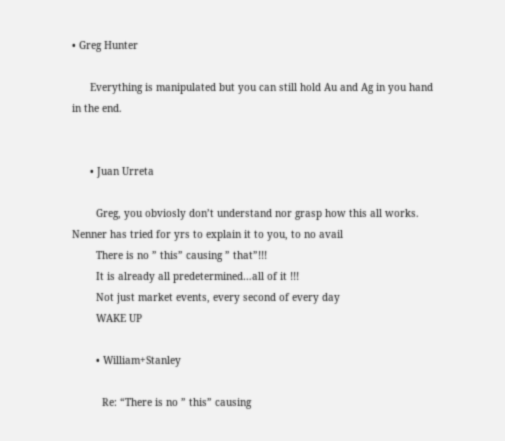• Greg Hunter

      Everything is manipulated but you can still hold Au and Ag in you hand in the end.


      • Juan Urreta

        Greg, you obviosly don’t understand nor grasp how this all works. Nenner has tried for yrs to explain it to you, to no avail
        There is no ” this” causing ” that”!!!
        It is already all predetermined…all of it !!!
        Not just market events, every second of every day
        WAKE UP

        • William+Stanley

          Re: “There is no ” this” causing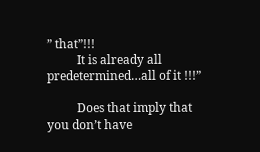” that”!!!
          It is already all predetermined…all of it !!!”

          Does that imply that you don’t have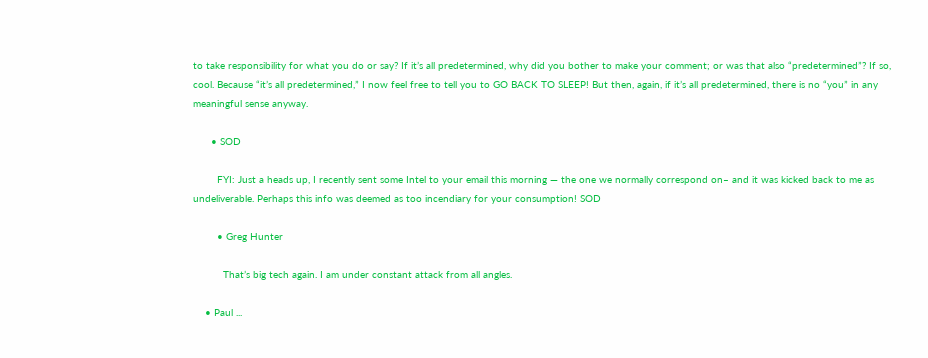to take responsibility for what you do or say? If it’s all predetermined, why did you bother to make your comment; or was that also “predetermined”? If so, cool. Because “it’s all predetermined,” I now feel free to tell you to GO BACK TO SLEEP! But then, again, if it’s all predetermined, there is no “you” in any meaningful sense anyway.

      • SOD

        FYI: Just a heads up, I recently sent some Intel to your email this morning — the one we normally correspond on– and it was kicked back to me as undeliverable. Perhaps this info was deemed as too incendiary for your consumption! SOD

        • Greg Hunter

          That’s big tech again. I am under constant attack from all angles.

    • Paul ...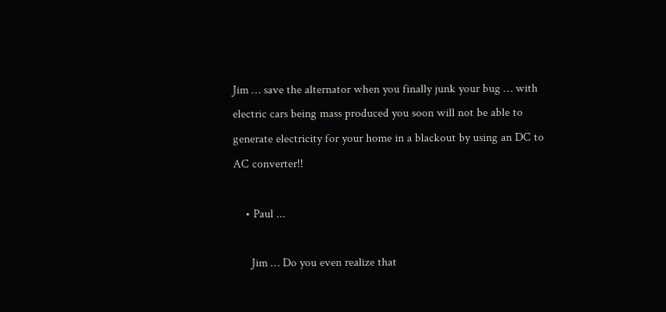Jim … save the alternator when you finally junk your bug … with electric cars being mass produced you soon will not be able to generate electricity for your home in a blackout by using an DC to AC converter!!

    • Paul ...

      Jim … Do you even realize that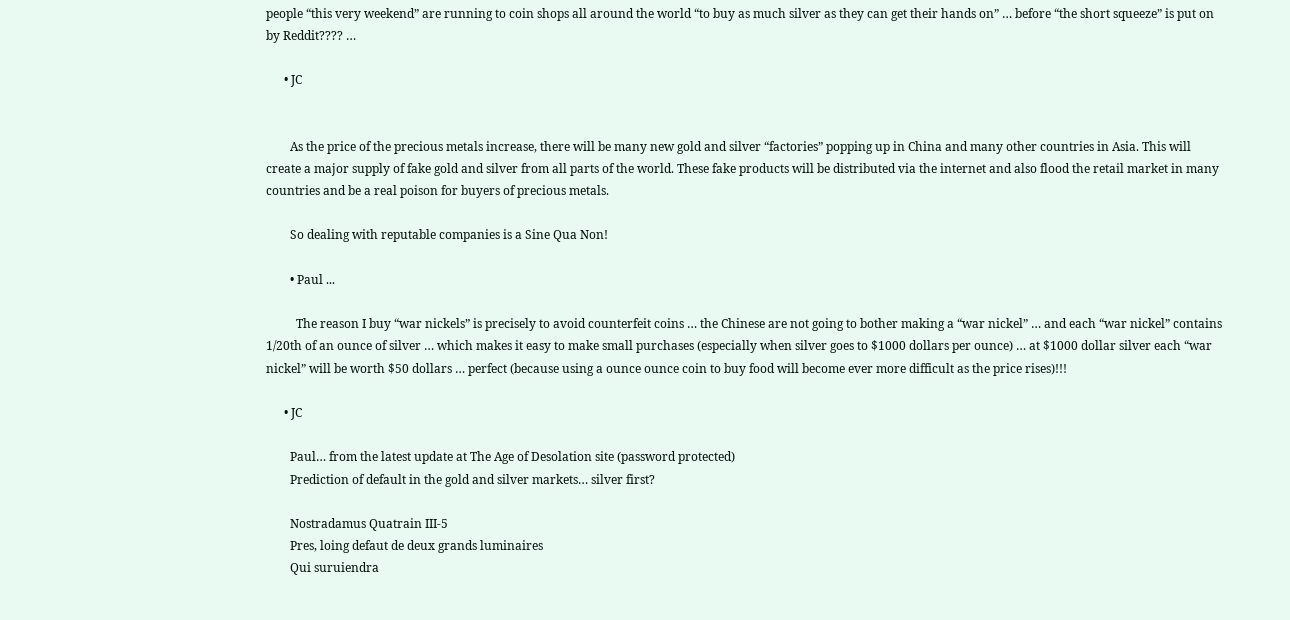people “this very weekend” are running to coin shops all around the world “to buy as much silver as they can get their hands on” … before “the short squeeze” is put on by Reddit???? …

      • JC


        As the price of the precious metals increase, there will be many new gold and silver “factories” popping up in China and many other countries in Asia. This will create a major supply of fake gold and silver from all parts of the world. These fake products will be distributed via the internet and also flood the retail market in many countries and be a real poison for buyers of precious metals.

        So dealing with reputable companies is a Sine Qua Non!

        • Paul ...

          The reason I buy “war nickels” is precisely to avoid counterfeit coins … the Chinese are not going to bother making a “war nickel” … and each “war nickel” contains 1/20th of an ounce of silver … which makes it easy to make small purchases (especially when silver goes to $1000 dollars per ounce) … at $1000 dollar silver each “war nickel” will be worth $50 dollars … perfect (because using a ounce ounce coin to buy food will become ever more difficult as the price rises)!!!

      • JC

        Paul… from the latest update at The Age of Desolation site (password protected)
        Prediction of default in the gold and silver markets… silver first?

        Nostradamus Quatrain III-5
        Pres, loing defaut de deux grands luminaires
        Qui suruiendra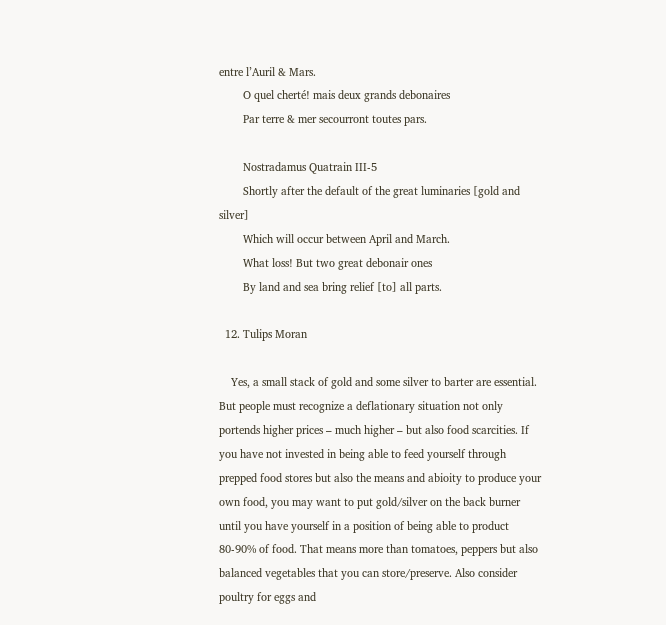entre l’Auril & Mars.
        O quel cherté! mais deux grands debonaires
        Par terre & mer secourront toutes pars.

        Nostradamus Quatrain III-5
        Shortly after the default of the great luminaries [gold and silver]
        Which will occur between April and March.
        What loss! But two great debonair ones
        By land and sea bring relief [to] all parts.

  12. Tulips Moran

    Yes, a small stack of gold and some silver to barter are essential. But people must recognize a deflationary situation not only portends higher prices – much higher – but also food scarcities. If you have not invested in being able to feed yourself through prepped food stores but also the means and abioity to produce your own food, you may want to put gold/silver on the back burner until you have yourself in a position of being able to product 80-90% of food. That means more than tomatoes, peppers but also balanced vegetables that you can store/preserve. Also consider poultry for eggs and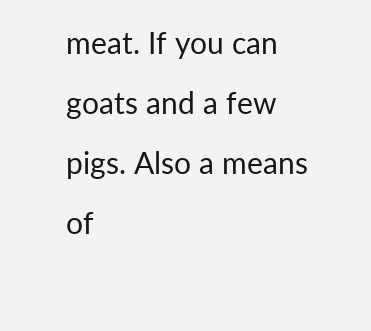meat. If you can goats and a few pigs. Also a means of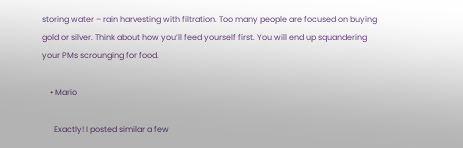storing water – rain harvesting with filtration. Too many people are focused on buying gold or silver. Think about how you’ll feed yourself first. You will end up squandering your PMs scrounging for food.

    • Mario

      Exactly! I posted similar a few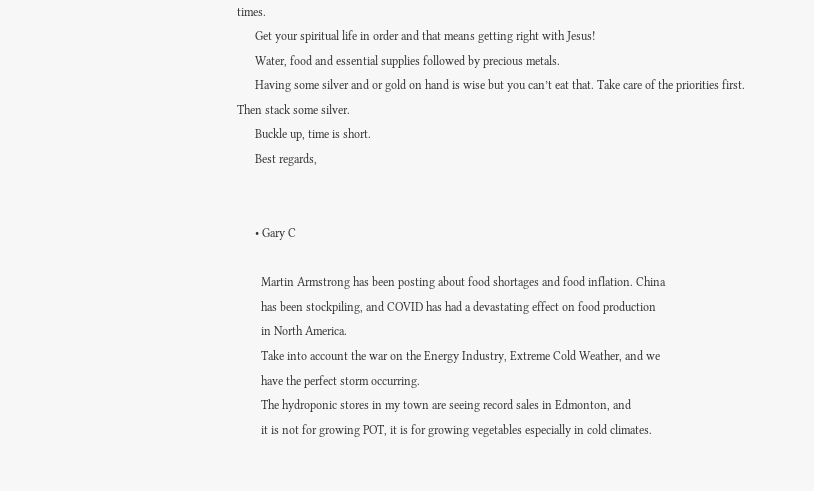times.
      Get your spiritual life in order and that means getting right with Jesus!
      Water, food and essential supplies followed by precious metals.
      Having some silver and or gold on hand is wise but you can’t eat that. Take care of the priorities first. Then stack some silver.
      Buckle up, time is short.
      Best regards,


      • Gary C

        Martin Armstrong has been posting about food shortages and food inflation. China
        has been stockpiling, and COVID has had a devastating effect on food production
        in North America.
        Take into account the war on the Energy Industry, Extreme Cold Weather, and we
        have the perfect storm occurring.
        The hydroponic stores in my town are seeing record sales in Edmonton, and
        it is not for growing POT, it is for growing vegetables especially in cold climates.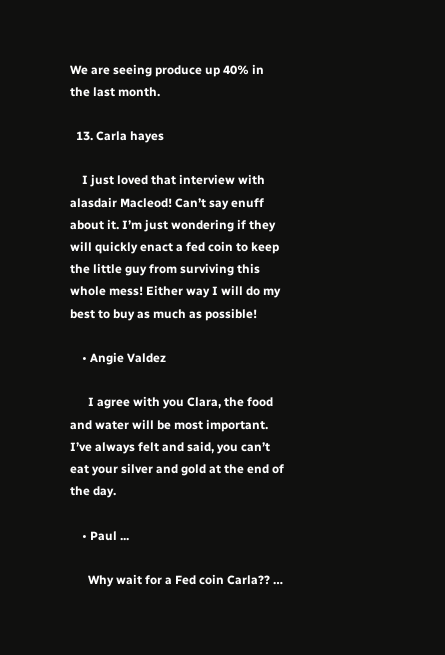We are seeing produce up 40% in the last month.

  13. Carla hayes

    I just loved that interview with alasdair Macleod! Can’t say enuff about it. I’m just wondering if they will quickly enact a fed coin to keep the little guy from surviving this whole mess! Either way I will do my best to buy as much as possible!

    • Angie Valdez

      I agree with you Clara, the food and water will be most important. I’ve always felt and said, you can’t eat your silver and gold at the end of the day.

    • Paul ...

      Why wait for a Fed coin Carla?? …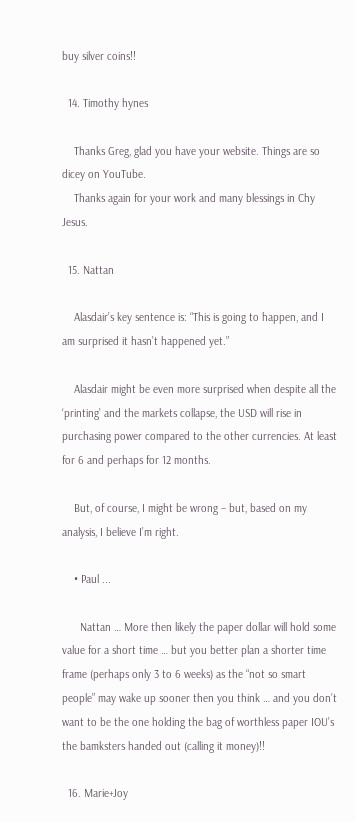buy silver coins!!

  14. Timothy hynes

    Thanks Greg, glad you have your website. Things are so dicey on YouTube.
    Thanks again for your work and many blessings in Chy Jesus.

  15. Nattan

    Alasdair’s key sentence is: “This is going to happen, and I am surprised it hasn’t happened yet.”

    Alasdair might be even more surprised when despite all the ‘printing’ and the markets collapse, the USD will rise in purchasing power compared to the other currencies. At least for 6 and perhaps for 12 months.

    But, of course, I might be wrong – but, based on my analysis, I believe I’m right.

    • Paul ...

      Nattan … More then likely the paper dollar will hold some value for a short time … but you better plan a shorter time frame (perhaps only 3 to 6 weeks) as the “not so smart people” may wake up sooner then you think … and you don’t want to be the one holding the bag of worthless paper IOU’s the bamksters handed out (calling it money)!!

  16. Marie+Joy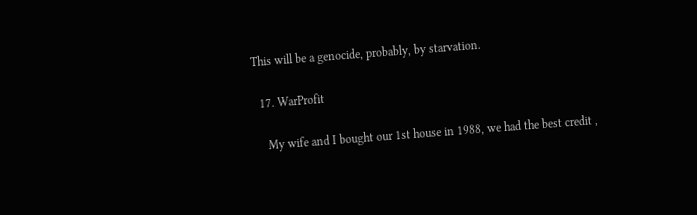This will be a genocide, probably, by starvation.

  17. WarProfit

    My wife and I bought our 1st house in 1988, we had the best credit ,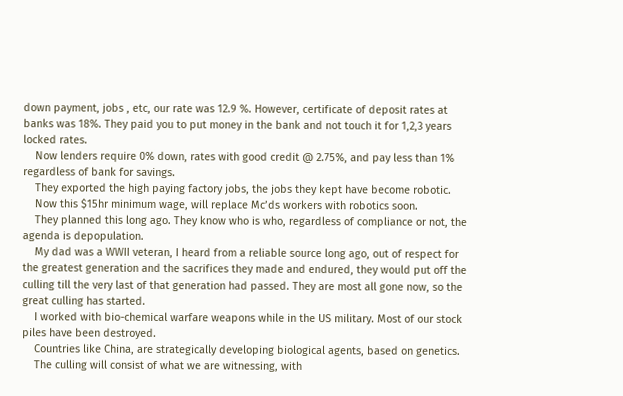down payment, jobs , etc, our rate was 12.9 %. However, certificate of deposit rates at banks was 18%. They paid you to put money in the bank and not touch it for 1,2,3 years locked rates.
    Now lenders require 0% down, rates with good credit @ 2.75%, and pay less than 1% regardless of bank for savings.
    They exported the high paying factory jobs, the jobs they kept have become robotic.
    Now this $15hr minimum wage, will replace Mc’ds workers with robotics soon.
    They planned this long ago. They know who is who, regardless of compliance or not, the agenda is depopulation.
    My dad was a WWII veteran, I heard from a reliable source long ago, out of respect for the greatest generation and the sacrifices they made and endured, they would put off the culling till the very last of that generation had passed. They are most all gone now, so the great culling has started.
    I worked with bio-chemical warfare weapons while in the US military. Most of our stock piles have been destroyed.
    Countries like China, are strategically developing biological agents, based on genetics.
    The culling will consist of what we are witnessing, with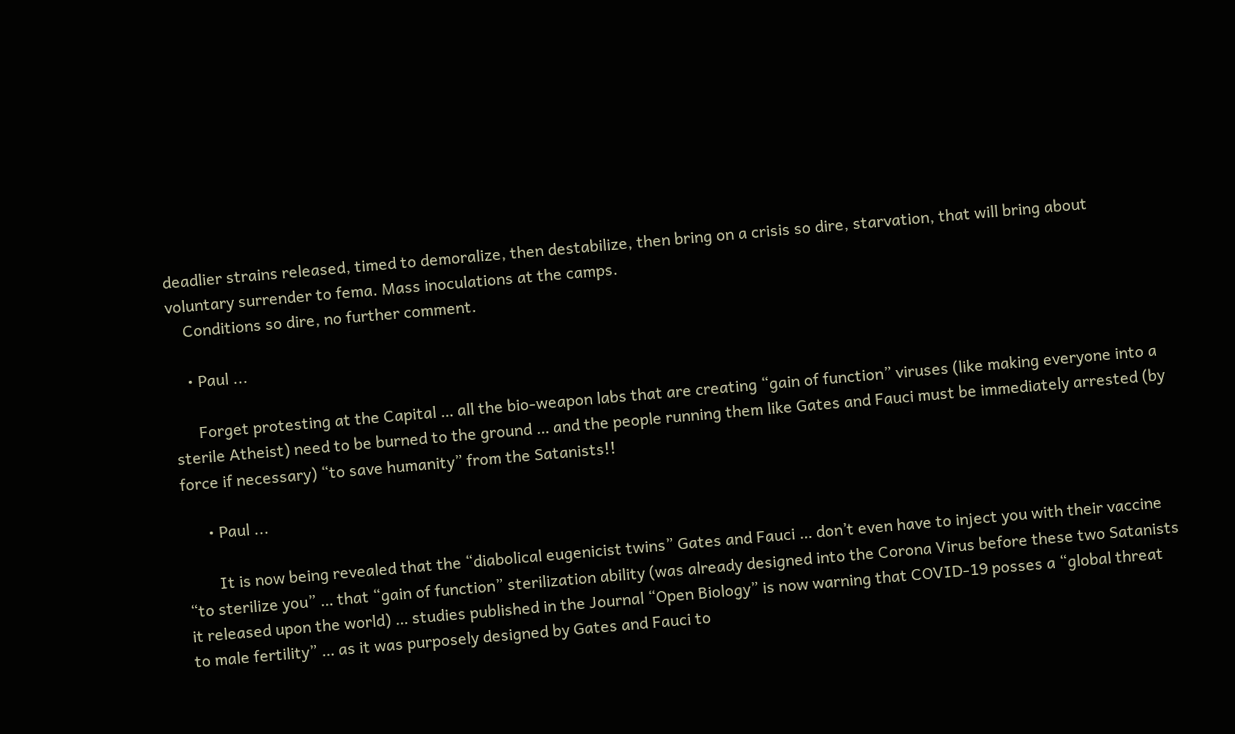deadlier strains released, timed to demoralize, then destabilize, then bring on a crisis so dire, starvation, that will bring about voluntary surrender to fema. Mass inoculations at the camps.
    Conditions so dire, no further comment.

    • Paul ...

      Forget protesting at the Capital … all the bio-weapon labs that are creating “gain of function” viruses (like making everyone into a sterile Atheist) need to be burned to the ground … and the people running them like Gates and Fauci must be immediately arrested (by force if necessary) “to save humanity” from the Satanists!!

      • Paul ...

        It is now being revealed that the “diabolical eugenicist twins” Gates and Fauci … don’t even have to inject you with their vaccine “to sterilize you” … that “gain of function” sterilization ability (was already designed into the Corona Virus before these two Satanists it released upon the world) … studies published in the Journal “Open Biology” is now warning that COVID-19 posses a “global threat to male fertility” … as it was purposely designed by Gates and Fauci to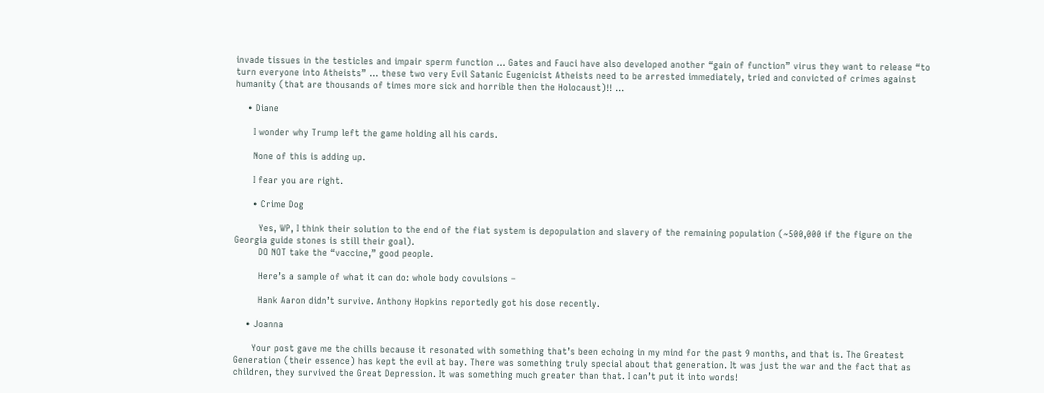invade tissues in the testicles and impair sperm function … Gates and Fauci have also developed another “gain of function” virus they want to release “to turn everyone into Atheists” … these two very Evil Satanic Eugenicist Atheists need to be arrested immediately, tried and convicted of crimes against humanity (that are thousands of times more sick and horrible then the Holocaust)!! …

    • Diane

      I wonder why Trump left the game holding all his cards.

      None of this is adding up.

      I fear you are right.

      • Crime Dog

        Yes, WP, I think their solution to the end of the fiat system is depopulation and slavery of the remaining population (~500,000 if the figure on the Georgia guide stones is still their goal).
        DO NOT take the “vaccine,” good people.

        Here’s a sample of what it can do: whole body covulsions –

        Hank Aaron didn’t survive. Anthony Hopkins reportedly got his dose recently.

    • Joanna

      Your post gave me the chills because it resonated with something that’s been echoing in my mind for the past 9 months, and that is. The Greatest Generation (their essence) has kept the evil at bay. There was something truly special about that generation. It was just the war and the fact that as children, they survived the Great Depression. It was something much greater than that. I can’t put it into words!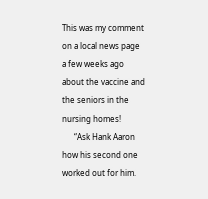This was my comment on a local news page a few weeks ago about the vaccine and the seniors in the nursing homes!
      “Ask Hank Aaron how his second one worked out for him.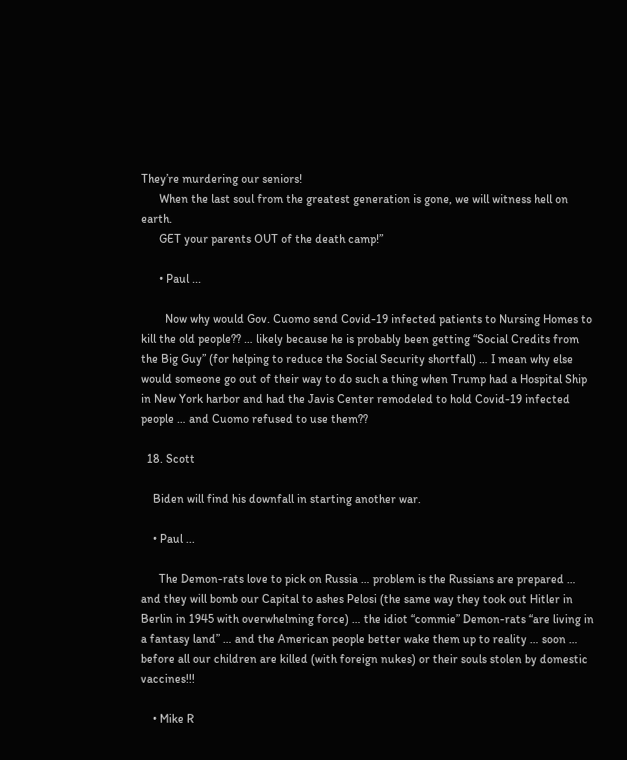They’re murdering our seniors!
      When the last soul from the greatest generation is gone, we will witness hell on earth.
      GET your parents OUT of the death camp!”

      • Paul ...

        Now why would Gov. Cuomo send Covid-19 infected patients to Nursing Homes to kill the old people?? … likely because he is probably been getting “Social Credits from the Big Guy” (for helping to reduce the Social Security shortfall) … I mean why else would someone go out of their way to do such a thing when Trump had a Hospital Ship in New York harbor and had the Javis Center remodeled to hold Covid-19 infected people … and Cuomo refused to use them??

  18. Scott

    Biden will find his downfall in starting another war.

    • Paul ...

      The Demon-rats love to pick on Russia … problem is the Russians are prepared … and they will bomb our Capital to ashes Pelosi (the same way they took out Hitler in Berlin in 1945 with overwhelming force) … the idiot “commie” Demon-rats “are living in a fantasy land” … and the American people better wake them up to reality … soon … before all our children are killed (with foreign nukes) or their souls stolen by domestic vaccines!!!

    • Mike R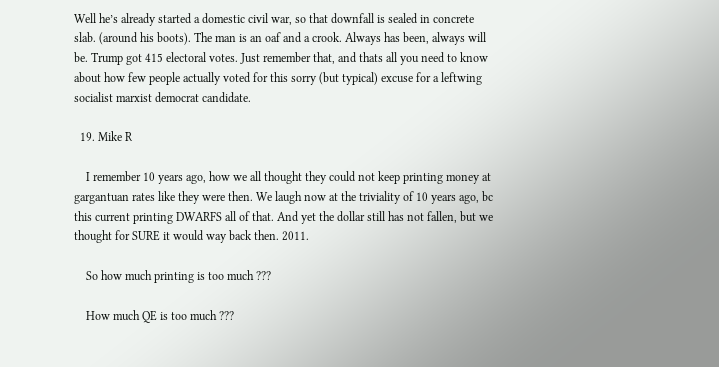Well he’s already started a domestic civil war, so that downfall is sealed in concrete slab. (around his boots). The man is an oaf and a crook. Always has been, always will be. Trump got 415 electoral votes. Just remember that, and thats all you need to know about how few people actually voted for this sorry (but typical) excuse for a leftwing socialist marxist democrat candidate.

  19. Mike R

    I remember 10 years ago, how we all thought they could not keep printing money at gargantuan rates like they were then. We laugh now at the triviality of 10 years ago, bc this current printing DWARFS all of that. And yet the dollar still has not fallen, but we thought for SURE it would way back then. 2011.

    So how much printing is too much ???

    How much QE is too much ???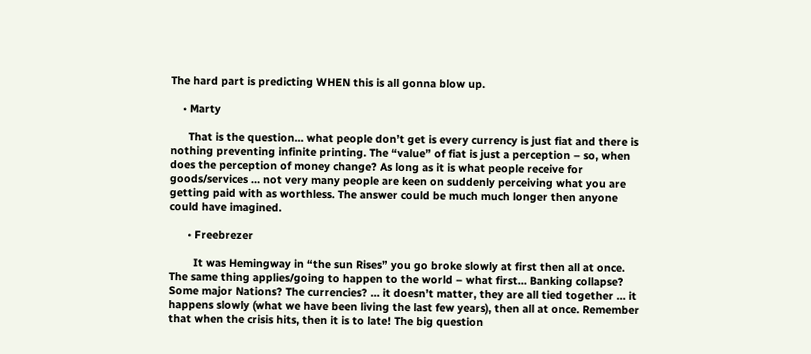The hard part is predicting WHEN this is all gonna blow up.

    • Marty

      That is the question… what people don’t get is every currency is just fiat and there is nothing preventing infinite printing. The “value” of fiat is just a perception – so, when does the perception of money change? As long as it is what people receive for goods/services … not very many people are keen on suddenly perceiving what you are getting paid with as worthless. The answer could be much much longer then anyone could have imagined.

      • Freebrezer

        It was Hemingway in “the sun Rises” you go broke slowly at first then all at once. The same thing applies/going to happen to the world – what first… Banking collapse? Some major Nations? The currencies? … it doesn’t matter, they are all tied together … it happens slowly (what we have been living the last few years), then all at once. Remember that when the crisis hits, then it is to late! The big question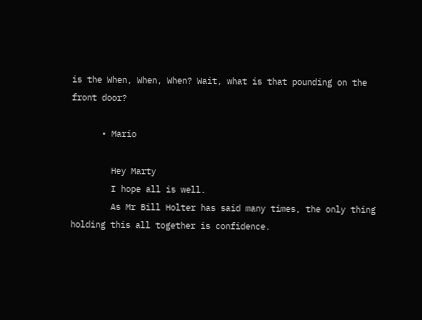is the When, When, When? Wait, what is that pounding on the front door?

      • Mario

        Hey Marty
        I hope all is well.
        As Mr Bill Holter has said many times, the only thing holding this all together is confidence.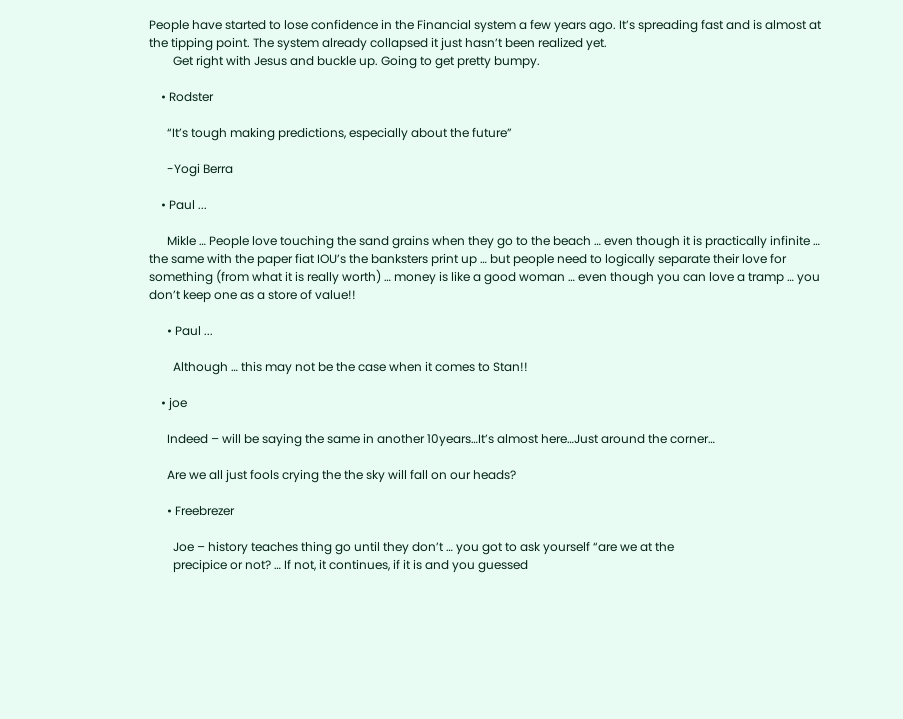People have started to lose confidence in the Financial system a few years ago. It’s spreading fast and is almost at the tipping point. The system already collapsed it just hasn’t been realized yet.
        Get right with Jesus and buckle up. Going to get pretty bumpy.

    • Rodster

      “It’s tough making predictions, especially about the future”

      -Yogi Berra

    • Paul ...

      Mikle … People love touching the sand grains when they go to the beach … even though it is practically infinite … the same with the paper fiat IOU’s the banksters print up … but people need to logically separate their love for something (from what it is really worth) … money is like a good woman … even though you can love a tramp … you don’t keep one as a store of value!!

      • Paul ...

        Although … this may not be the case when it comes to Stan!!

    • joe

      Indeed – will be saying the same in another 10years…It’s almost here…Just around the corner…

      Are we all just fools crying the the sky will fall on our heads?

      • Freebrezer

        Joe – history teaches thing go until they don’t … you got to ask yourself “are we at the
        precipice or not? … If not, it continues, if it is and you guessed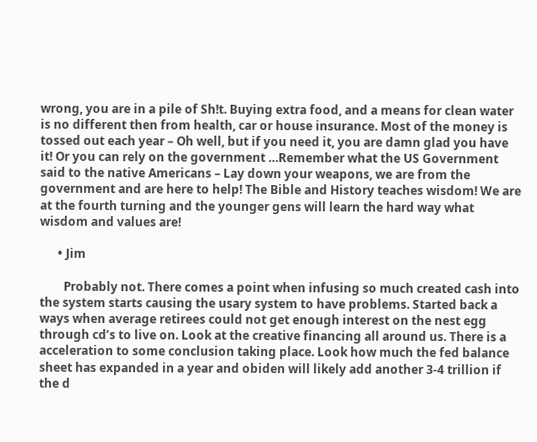wrong, you are in a pile of Sh!t. Buying extra food, and a means for clean water is no different then from health, car or house insurance. Most of the money is tossed out each year – Oh well, but if you need it, you are damn glad you have it! Or you can rely on the government …Remember what the US Government said to the native Americans – Lay down your weapons, we are from the government and are here to help! The Bible and History teaches wisdom! We are at the fourth turning and the younger gens will learn the hard way what wisdom and values are!

      • Jim

        Probably not. There comes a point when infusing so much created cash into the system starts causing the usary system to have problems. Started back a ways when average retirees could not get enough interest on the nest egg through cd’s to live on. Look at the creative financing all around us. There is a acceleration to some conclusion taking place. Look how much the fed balance sheet has expanded in a year and obiden will likely add another 3-4 trillion if the d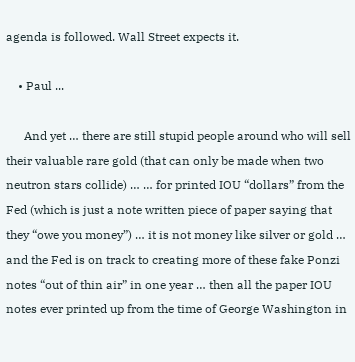agenda is followed. Wall Street expects it.

    • Paul ...

      And yet … there are still stupid people around who will sell their valuable rare gold (that can only be made when two neutron stars collide) … … for printed IOU “dollars” from the Fed (which is just a note written piece of paper saying that they “owe you money”) … it is not money like silver or gold … and the Fed is on track to creating more of these fake Ponzi notes “out of thin air” in one year … then all the paper IOU notes ever printed up from the time of George Washington in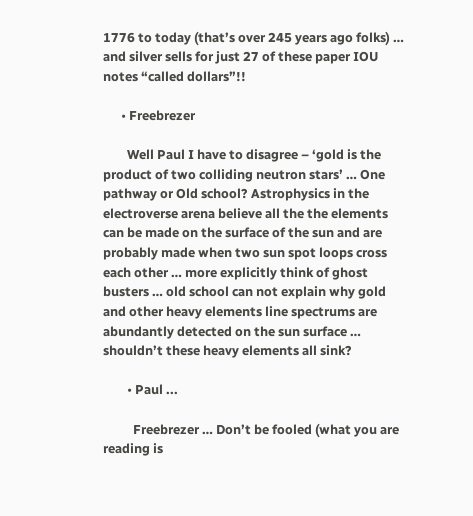1776 to today (that’s over 245 years ago folks) … and silver sells for just 27 of these paper IOU notes “called dollars”!!

      • Freebrezer

        Well Paul I have to disagree – ‘gold is the product of two colliding neutron stars’ … One pathway or Old school? Astrophysics in the electroverse arena believe all the the elements can be made on the surface of the sun and are probably made when two sun spot loops cross each other … more explicitly think of ghost busters … old school can not explain why gold and other heavy elements line spectrums are abundantly detected on the sun surface … shouldn’t these heavy elements all sink?

        • Paul ...

          Freebrezer … Don’t be fooled (what you are reading is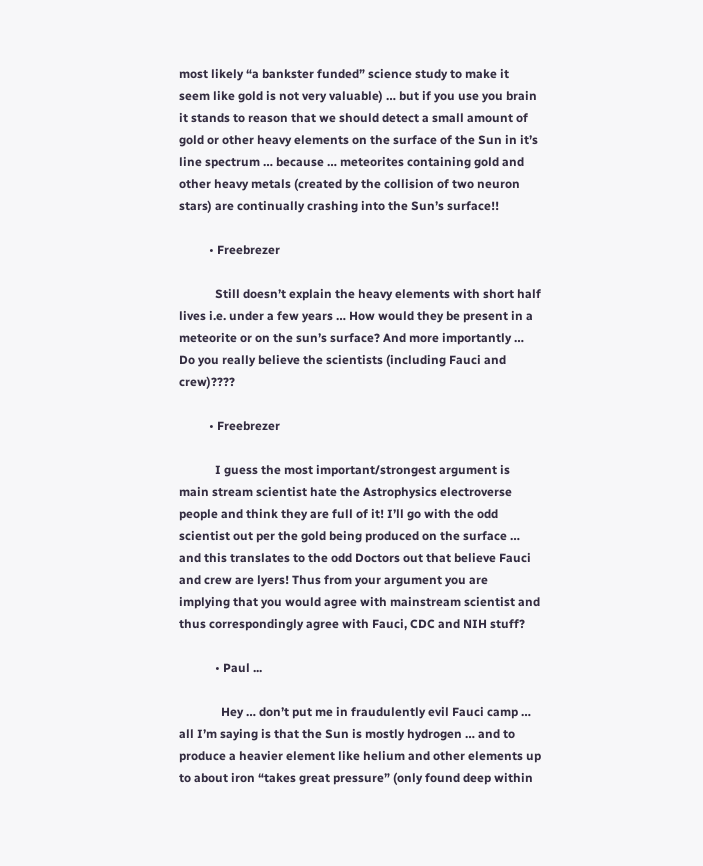most likely “a bankster funded” science study to make it seem like gold is not very valuable) … but if you use you brain it stands to reason that we should detect a small amount of gold or other heavy elements on the surface of the Sun in it’s line spectrum … because … meteorites containing gold and other heavy metals (created by the collision of two neuron stars) are continually crashing into the Sun’s surface!!

          • Freebrezer

            Still doesn’t explain the heavy elements with short half lives i.e. under a few years … How would they be present in a meteorite or on the sun’s surface? And more importantly … Do you really believe the scientists (including Fauci and crew)????

          • Freebrezer

            I guess the most important/strongest argument is main stream scientist hate the Astrophysics electroverse people and think they are full of it! I’ll go with the odd scientist out per the gold being produced on the surface … and this translates to the odd Doctors out that believe Fauci and crew are lyers! Thus from your argument you are implying that you would agree with mainstream scientist and thus correspondingly agree with Fauci, CDC and NIH stuff?

            • Paul ...

              Hey … don’t put me in fraudulently evil Fauci camp … all I’m saying is that the Sun is mostly hydrogen … and to produce a heavier element like helium and other elements up to about iron “takes great pressure” (only found deep within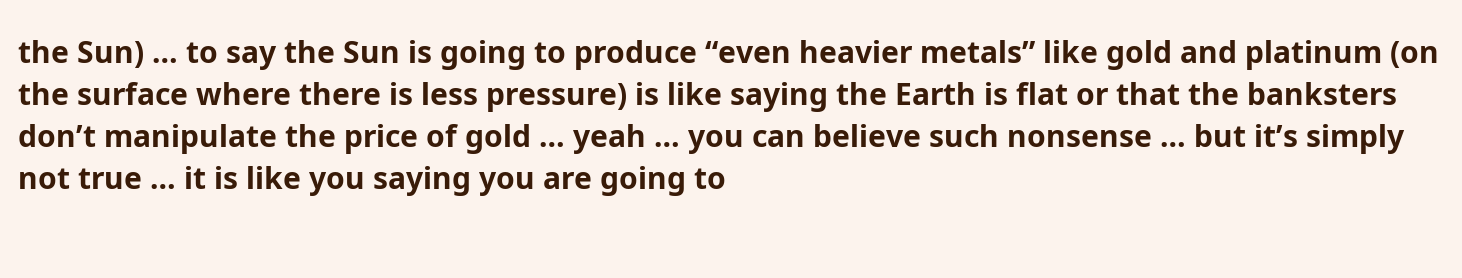the Sun) … to say the Sun is going to produce “even heavier metals” like gold and platinum (on the surface where there is less pressure) is like saying the Earth is flat or that the banksters don’t manipulate the price of gold … yeah … you can believe such nonsense … but it’s simply not true … it is like you saying you are going to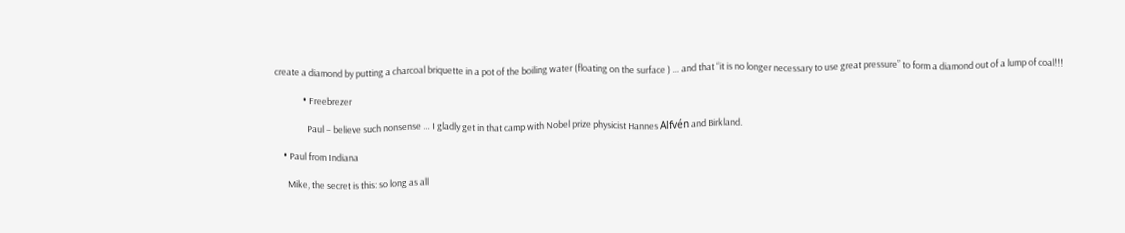create a diamond by putting a charcoal briquette in a pot of the boiling water (floating on the surface ) … and that “it is no longer necessary to use great pressure” to form a diamond out of a lump of coal!!!

              • Freebrezer

                Paul – believe such nonsense … I gladly get in that camp with Nobel prize physicist Hannes Alfvén and Birkland.

    • Paul from Indiana

      Mike, the secret is this: so long as all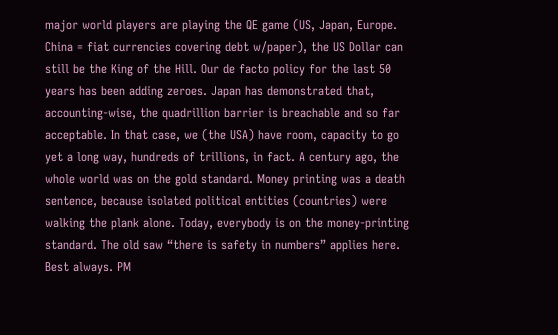major world players are playing the QE game (US, Japan, Europe. China = fiat currencies covering debt w/paper), the US Dollar can still be the King of the Hill. Our de facto policy for the last 50 years has been adding zeroes. Japan has demonstrated that, accounting-wise, the quadrillion barrier is breachable and so far acceptable. In that case, we (the USA) have room, capacity to go yet a long way, hundreds of trillions, in fact. A century ago, the whole world was on the gold standard. Money printing was a death sentence, because isolated political entities (countries) were walking the plank alone. Today, everybody is on the money-printing standard. The old saw “there is safety in numbers” applies here. Best always. PM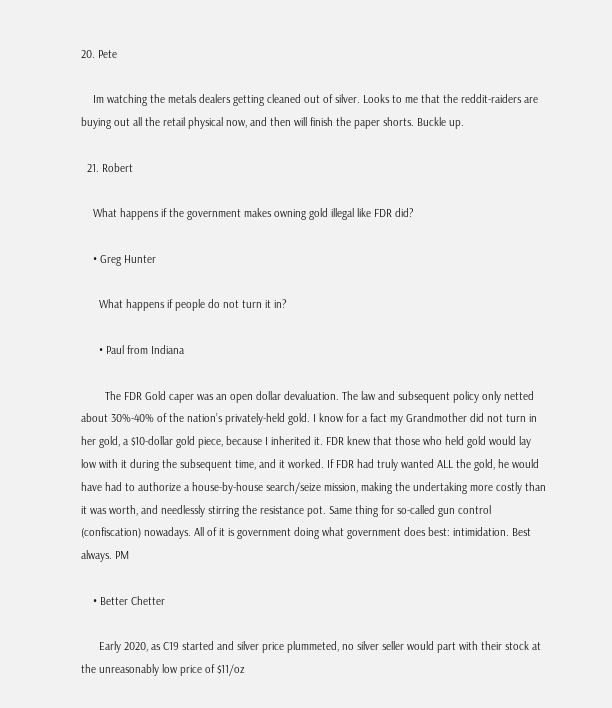20. Pete

    Im watching the metals dealers getting cleaned out of silver. Looks to me that the reddit-raiders are buying out all the retail physical now, and then will finish the paper shorts. Buckle up.

  21. Robert

    What happens if the government makes owning gold illegal like FDR did?

    • Greg Hunter

      What happens if people do not turn it in?

      • Paul from Indiana

        The FDR Gold caper was an open dollar devaluation. The law and subsequent policy only netted about 30%-40% of the nation’s privately-held gold. I know for a fact my Grandmother did not turn in her gold, a $10-dollar gold piece, because I inherited it. FDR knew that those who held gold would lay low with it during the subsequent time, and it worked. If FDR had truly wanted ALL the gold, he would have had to authorize a house-by-house search/seize mission, making the undertaking more costly than it was worth, and needlessly stirring the resistance pot. Same thing for so-called gun control (confiscation) nowadays. All of it is government doing what government does best: intimidation. Best always. PM

    • Better Chetter

      Early 2020, as C19 started and silver price plummeted, no silver seller would part with their stock at the unreasonably low price of $11/oz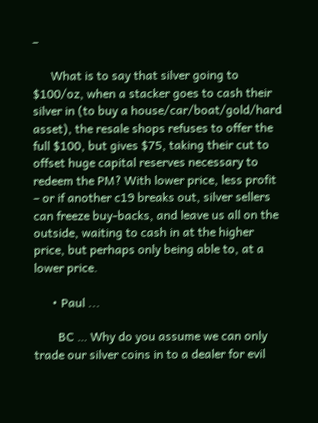–

      What is to say that silver going to $100/oz, when a stacker goes to cash their silver in (to buy a house/car/boat/gold/hard asset), the resale shops refuses to offer the full $100, but gives $75, taking their cut to offset huge capital reserves necessary to redeem the PM? With lower price, less profit – or if another c19 breaks out, silver sellers can freeze buy-backs, and leave us all on the outside, waiting to cash in at the higher price, but perhaps only being able to, at a lower price.

      • Paul ...

        BC … Why do you assume we can only trade our silver coins in to a dealer for evil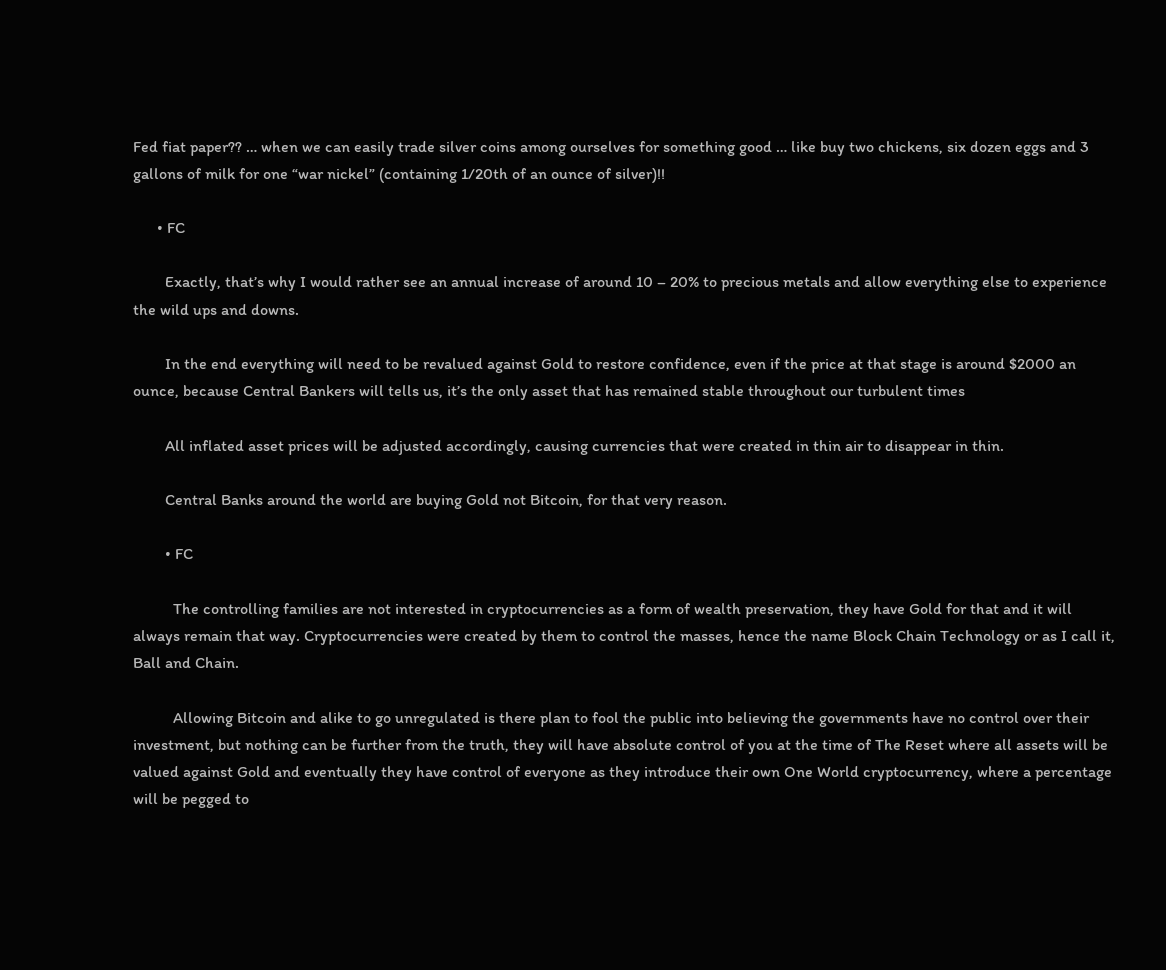Fed fiat paper?? … when we can easily trade silver coins among ourselves for something good … like buy two chickens, six dozen eggs and 3 gallons of milk for one “war nickel” (containing 1/20th of an ounce of silver)!!

      • FC

        Exactly, that’s why I would rather see an annual increase of around 10 – 20% to precious metals and allow everything else to experience the wild ups and downs.

        In the end everything will need to be revalued against Gold to restore confidence, even if the price at that stage is around $2000 an ounce, because Central Bankers will tells us, it’s the only asset that has remained stable throughout our turbulent times

        All inflated asset prices will be adjusted accordingly, causing currencies that were created in thin air to disappear in thin.

        Central Banks around the world are buying Gold not Bitcoin, for that very reason.

        • FC

          The controlling families are not interested in cryptocurrencies as a form of wealth preservation, they have Gold for that and it will always remain that way. Cryptocurrencies were created by them to control the masses, hence the name Block Chain Technology or as I call it, Ball and Chain.

          Allowing Bitcoin and alike to go unregulated is there plan to fool the public into believing the governments have no control over their investment, but nothing can be further from the truth, they will have absolute control of you at the time of The Reset where all assets will be valued against Gold and eventually they have control of everyone as they introduce their own One World cryptocurrency, where a percentage will be pegged to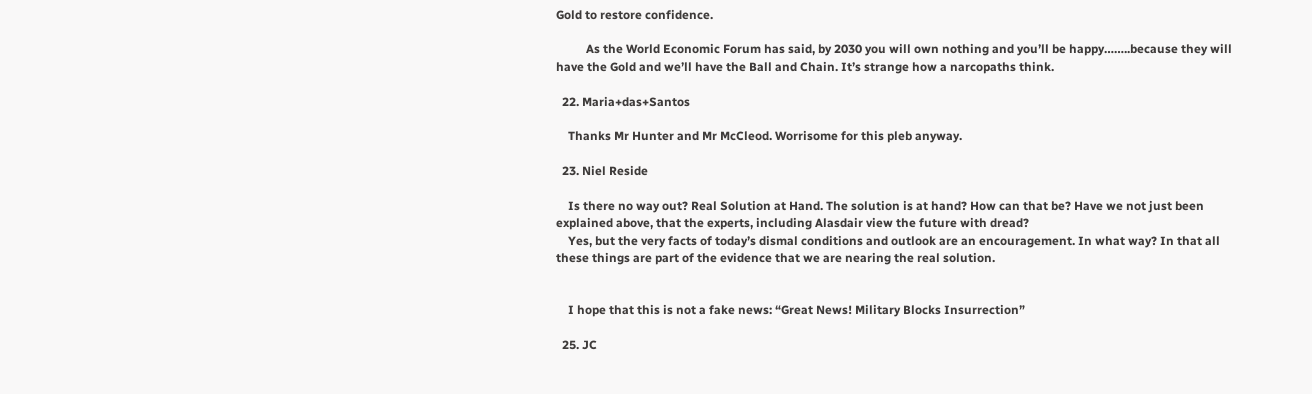Gold to restore confidence.

          As the World Economic Forum has said, by 2030 you will own nothing and you’ll be happy……..because they will have the Gold and we’ll have the Ball and Chain. It’s strange how a narcopaths think.

  22. Maria+das+Santos

    Thanks Mr Hunter and Mr McCleod. Worrisome for this pleb anyway.

  23. Niel Reside

    Is there no way out? Real Solution at Hand. The solution is at hand? How can that be? Have we not just been explained above, that the experts, including Alasdair view the future with dread?
    Yes, but the very facts of today’s dismal conditions and outlook are an encouragement. In what way? In that all these things are part of the evidence that we are nearing the real solution.


    I hope that this is not a fake news: “Great News! Military Blocks Insurrection”

  25. JC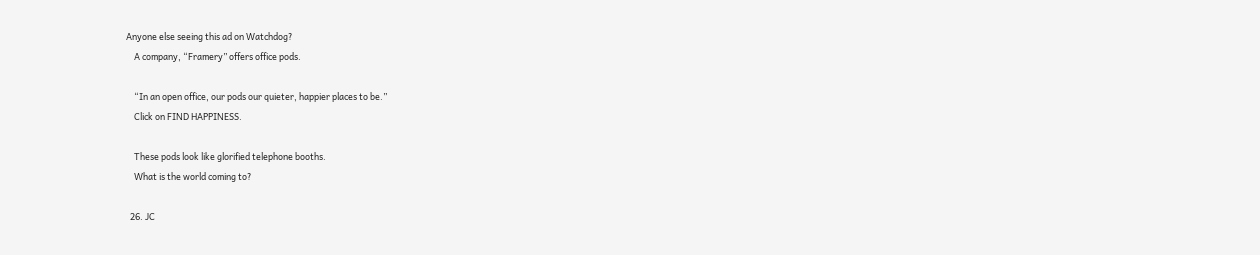Anyone else seeing this ad on Watchdog?
    A company, “Framery” offers office pods.

    “In an open office, our pods our quieter, happier places to be.”
    Click on FIND HAPPINESS.

    These pods look like glorified telephone booths.
    What is the world coming to?

  26. JC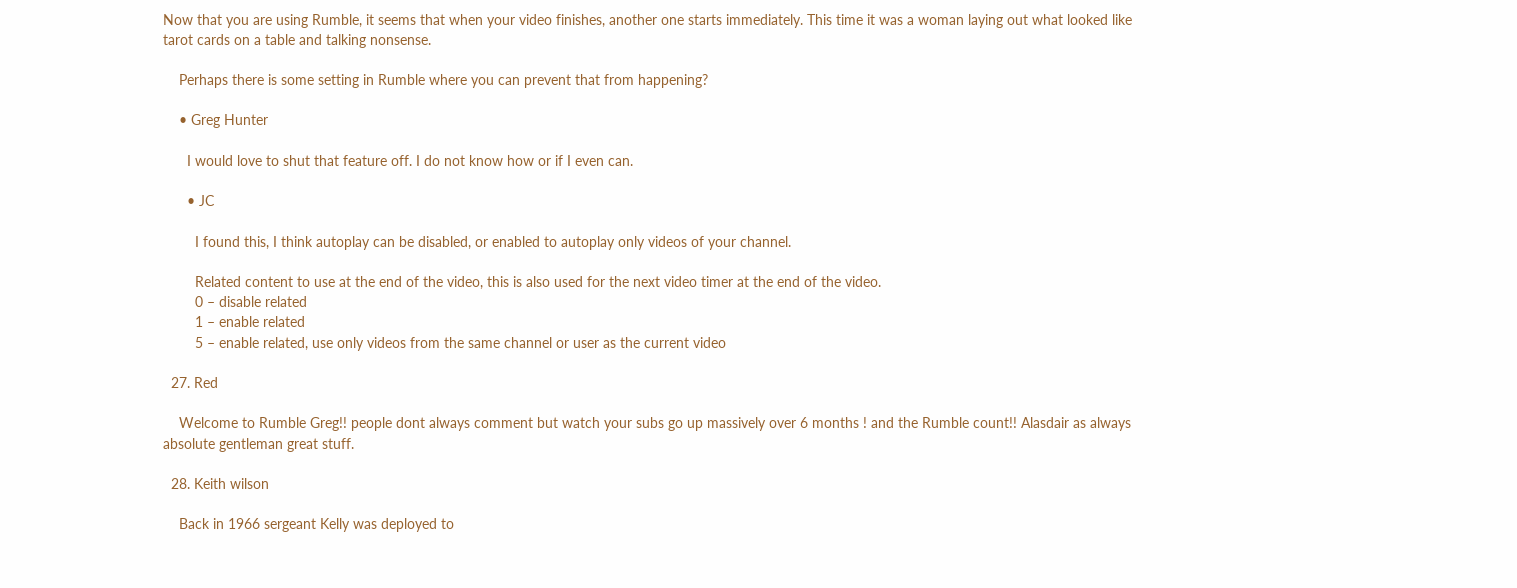Now that you are using Rumble, it seems that when your video finishes, another one starts immediately. This time it was a woman laying out what looked like tarot cards on a table and talking nonsense.

    Perhaps there is some setting in Rumble where you can prevent that from happening?

    • Greg Hunter

      I would love to shut that feature off. I do not know how or if I even can.

      • JC

        I found this, I think autoplay can be disabled, or enabled to autoplay only videos of your channel.

        Related content to use at the end of the video, this is also used for the next video timer at the end of the video.
        0 – disable related
        1 – enable related
        5 – enable related, use only videos from the same channel or user as the current video

  27. Red

    Welcome to Rumble Greg!! people dont always comment but watch your subs go up massively over 6 months ! and the Rumble count!! Alasdair as always absolute gentleman great stuff.

  28. Keith wilson

    Back in 1966 sergeant Kelly was deployed to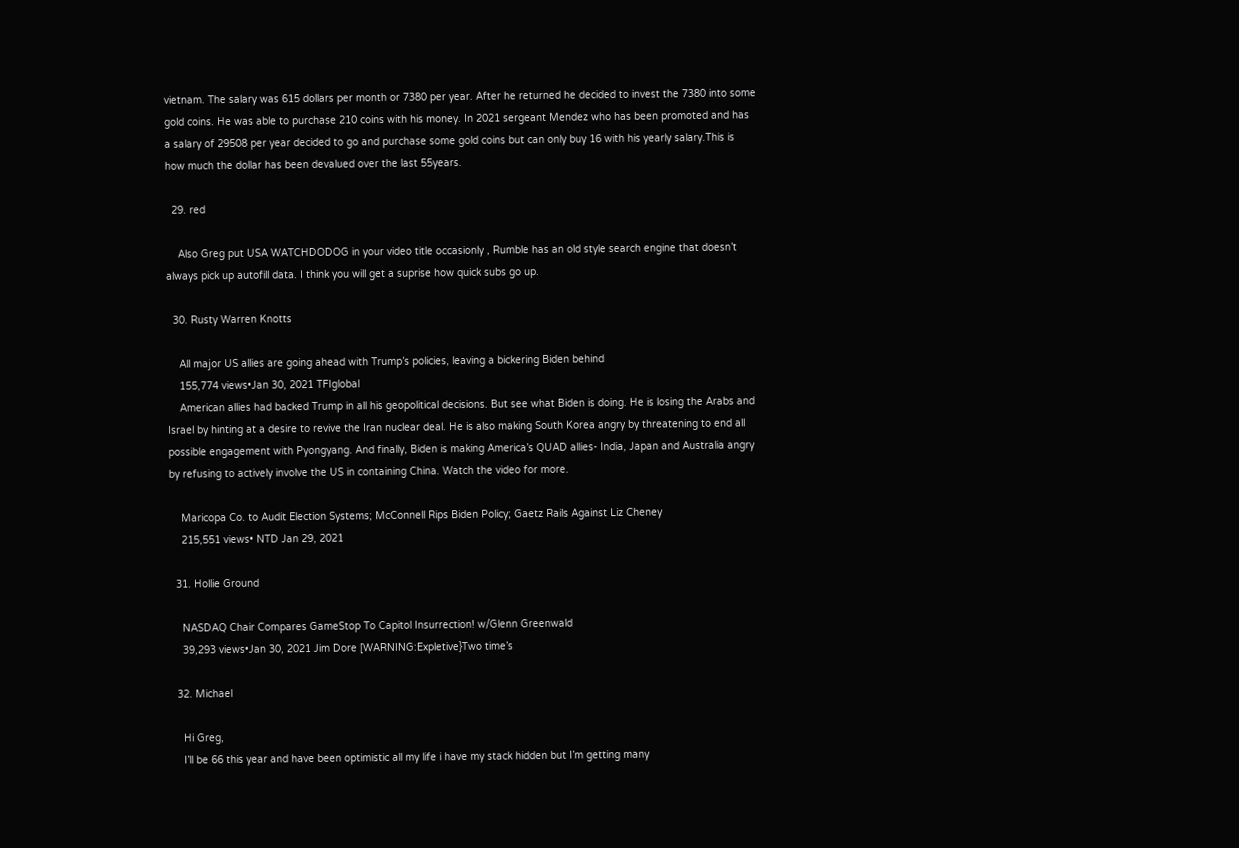vietnam. The salary was 615 dollars per month or 7380 per year. After he returned he decided to invest the 7380 into some gold coins. He was able to purchase 210 coins with his money. In 2021 sergeant Mendez who has been promoted and has a salary of 29508 per year decided to go and purchase some gold coins but can only buy 16 with his yearly salary.This is how much the dollar has been devalued over the last 55years.

  29. red

    Also Greg put USA WATCHDODOG in your video title occasionly , Rumble has an old style search engine that doesn’t always pick up autofill data. I think you will get a suprise how quick subs go up.

  30. Rusty Warren Knotts

    All major US allies are going ahead with Trump’s policies, leaving a bickering Biden behind
    155,774 views•Jan 30, 2021 TFIglobal
    American allies had backed Trump in all his geopolitical decisions. But see what Biden is doing. He is losing the Arabs and Israel by hinting at a desire to revive the Iran nuclear deal. He is also making South Korea angry by threatening to end all possible engagement with Pyongyang. And finally, Biden is making America’s QUAD allies- India, Japan and Australia angry by refusing to actively involve the US in containing China. Watch the video for more.

    Maricopa Co. to Audit Election Systems; McConnell Rips Biden Policy; Gaetz Rails Against Liz Cheney
    215,551 views• NTD Jan 29, 2021

  31. Hollie Ground

    NASDAQ Chair Compares GameStop To Capitol Insurrection! w/Glenn Greenwald
    39,293 views•Jan 30, 2021 Jim Dore [WARNING:Expletive}Two time’s

  32. Michael

    Hi Greg,
    I’ll be 66 this year and have been optimistic all my life i have my stack hidden but I’m getting many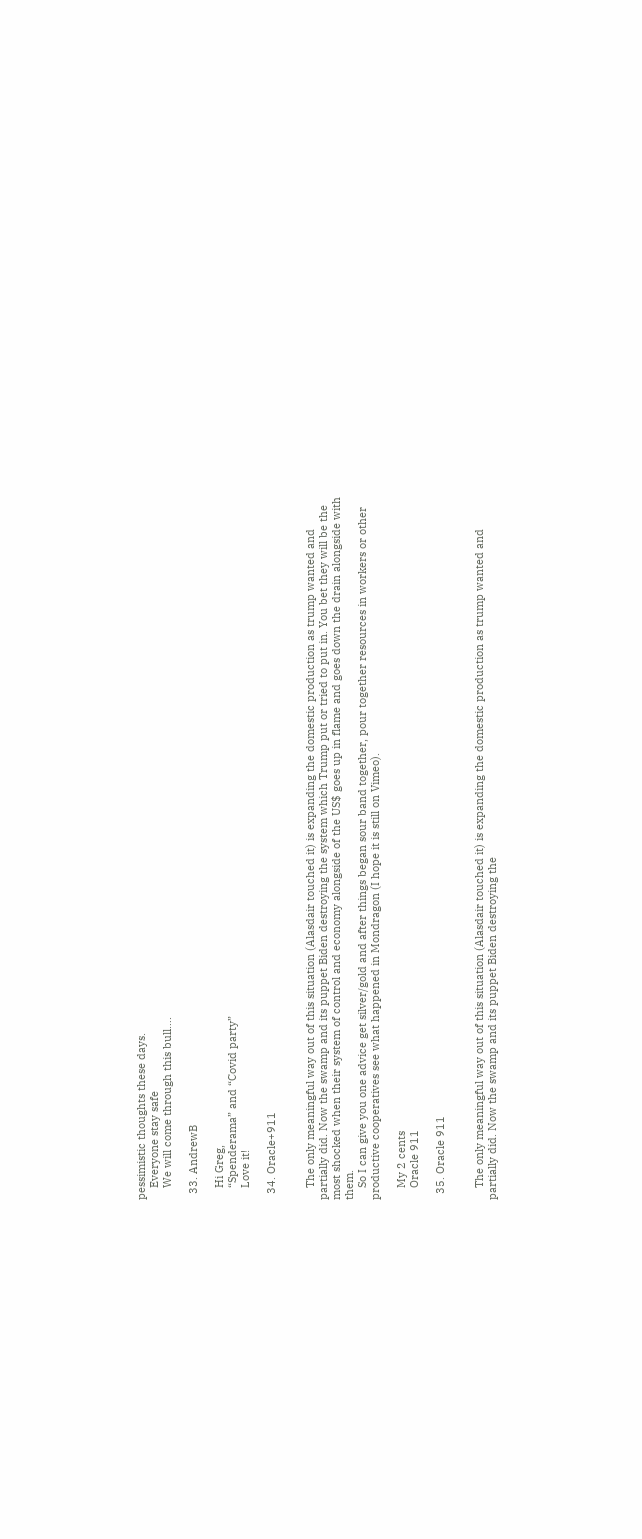pessimistic thoughts these days.
    Everyone stay safe
    We will come through this bull….

  33. AndrewB

    Hi Greg,
    “Spenderama” and “Covid party”
    Love it!

  34. Oracle+911


    The only meaningful way out of this situation (Alasdair touched it) is expanding the domestic production as trump wanted and partially did. Now the swamp and its puppet Biden destroying the system which Trump put or tried to put in. You bet they will be the most shocked when their system of control and economy alongside of the US$ goes up in flame and goes down the drain alongside with them.
    So I can give you one advice get silver/gold and after things began sour band together, pour together resources in workers or other productive cooperatives see what happened in Mondragon (I hope it is still on Vimeo).

    My 2 cents
    Oracle 911

  35. Oracle 911


    The only meaningful way out of this situation (Alasdair touched it) is expanding the domestic production as trump wanted and partially did. Now the swamp and its puppet Biden destroying the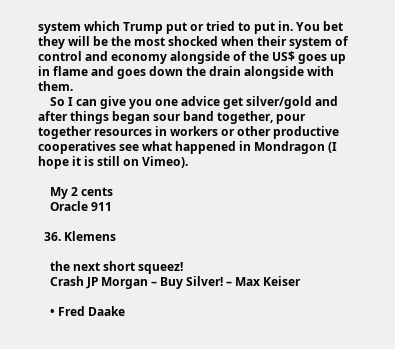system which Trump put or tried to put in. You bet they will be the most shocked when their system of control and economy alongside of the US$ goes up in flame and goes down the drain alongside with them.
    So I can give you one advice get silver/gold and after things began sour band together, pour together resources in workers or other productive cooperatives see what happened in Mondragon (I hope it is still on Vimeo).

    My 2 cents
    Oracle 911

  36. Klemens

    the next short squeez!
    Crash JP Morgan – Buy Silver! – Max Keiser

    • Fred Daake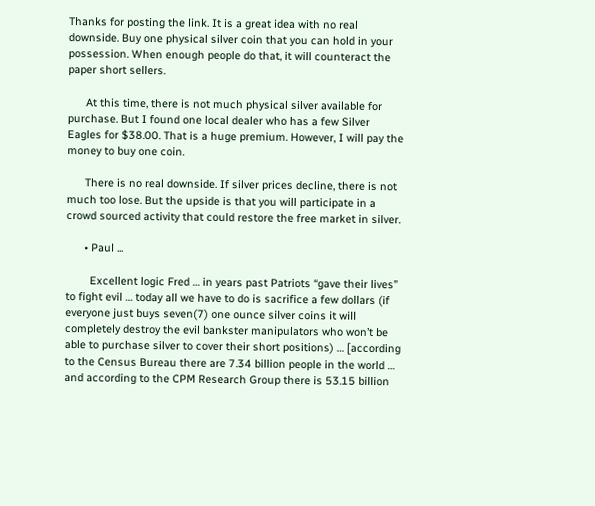Thanks for posting the link. It is a great idea with no real downside. Buy one physical silver coin that you can hold in your possession. When enough people do that, it will counteract the paper short sellers.

      At this time, there is not much physical silver available for purchase. But I found one local dealer who has a few Silver Eagles for $38.00. That is a huge premium. However, I will pay the money to buy one coin.

      There is no real downside. If silver prices decline, there is not much too lose. But the upside is that you will participate in a crowd sourced activity that could restore the free market in silver.

      • Paul ...

        Excellent logic Fred … in years past Patriots “gave their lives” to fight evil … today all we have to do is sacrifice a few dollars (if everyone just buys seven(7) one ounce silver coins it will completely destroy the evil bankster manipulators who won’t be able to purchase silver to cover their short positions) … [according to the Census Bureau there are 7.34 billion people in the world … and according to the CPM Research Group there is 53.15 billion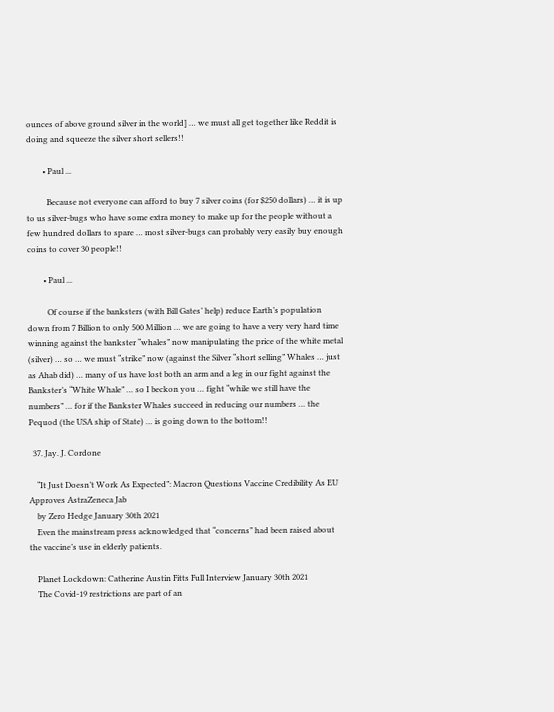ounces of above ground silver in the world] … we must all get together like Reddit is doing and squeeze the silver short sellers!!

        • Paul ...

          Because not everyone can afford to buy 7 silver coins (for $250 dollars) … it is up to us silver-bugs who have some extra money to make up for the people without a few hundred dollars to spare … most silver-bugs can probably very easily buy enough coins to cover 30 people!!

        • Paul ...

          Of course if the banksters (with Bill Gates’ help) reduce Earth’s population down from 7 Billion to only 500 Million … we are going to have a very very hard time winning against the bankster “whales” now manipulating the price of the white metal (silver) … so … we must “strike” now (against the Silver “short selling” Whales … just as Ahab did) … many of us have lost both an arm and a leg in our fight against the Bankster’s “White Whale” … so I beckon you … fight “while we still have the numbers” … for if the Bankster Whales succeed in reducing our numbers … the Pequod (the USA ship of State) … is going down to the bottom!!

  37. Jay. J. Cordone

    “It Just Doesn’t Work As Expected”: Macron Questions Vaccine Credibility As EU Approves AstraZeneca Jab
    by Zero Hedge January 30th 2021
    Even the mainstream press acknowledged that “concerns” had been raised about the vaccine’s use in elderly patients.

    Planet Lockdown: Catherine Austin Fitts Full Interview January 30th 2021
    The Covid-19 restrictions are part of an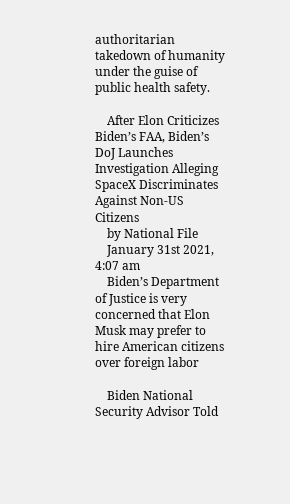authoritarian takedown of humanity under the guise of public health safety.

    After Elon Criticizes Biden’s FAA, Biden’s DoJ Launches Investigation Alleging SpaceX Discriminates Against Non-US Citizens
    by National File
    January 31st 2021, 4:07 am
    Biden’s Department of Justice is very concerned that Elon Musk may prefer to hire American citizens over foreign labor

    Biden National Security Advisor Told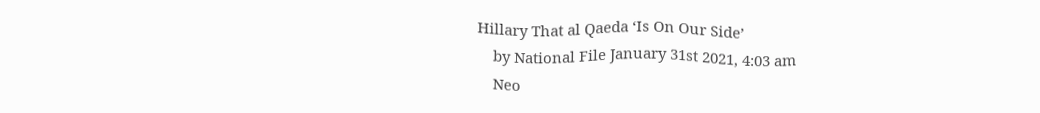Hillary That al Qaeda ‘Is On Our Side’
    by National File January 31st 2021, 4:03 am
    Neo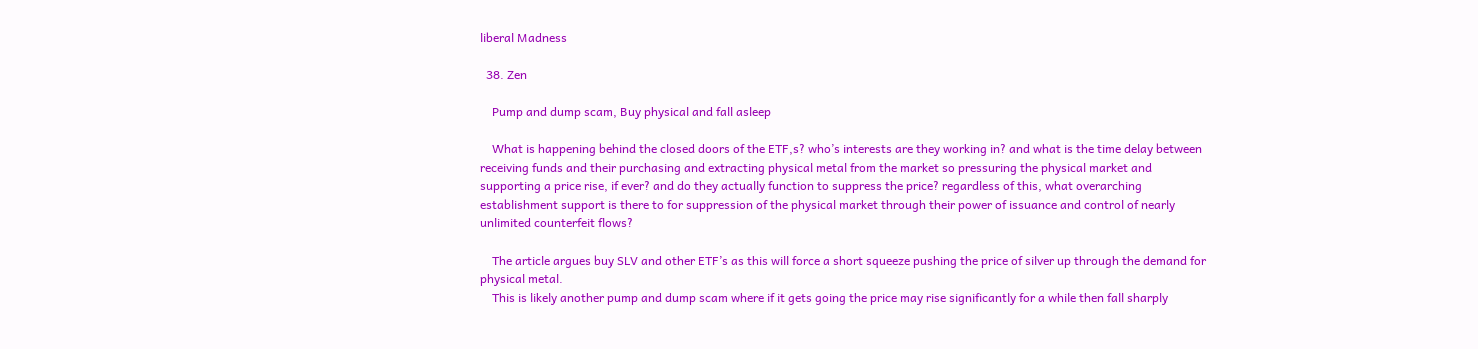liberal Madness

  38. Zen

    Pump and dump scam, Buy physical and fall asleep

    What is happening behind the closed doors of the ETF,s? who’s interests are they working in? and what is the time delay between receiving funds and their purchasing and extracting physical metal from the market so pressuring the physical market and supporting a price rise, if ever? and do they actually function to suppress the price? regardless of this, what overarching establishment support is there to for suppression of the physical market through their power of issuance and control of nearly unlimited counterfeit flows?

    The article argues buy SLV and other ETF’s as this will force a short squeeze pushing the price of silver up through the demand for physical metal.
    This is likely another pump and dump scam where if it gets going the price may rise significantly for a while then fall sharply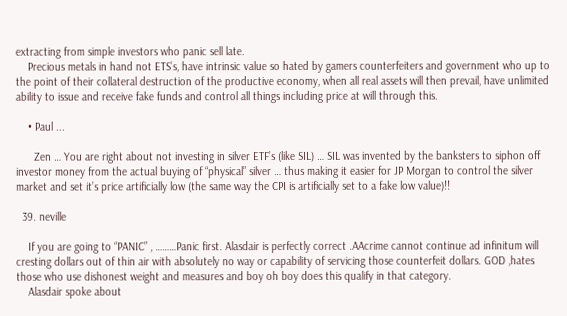extracting from simple investors who panic sell late.
    Precious metals in hand not ETS’s, have intrinsic value so hated by gamers counterfeiters and government who up to the point of their collateral destruction of the productive economy, when all real assets will then prevail, have unlimited ability to issue and receive fake funds and control all things including price at will through this.

    • Paul ...

      Zen … You are right about not investing in silver ETF’s (like SIL) … SIL was invented by the banksters to siphon off investor money from the actual buying of “physical” silver … thus making it easier for JP Morgan to control the silver market and set it’s price artificially low (the same way the CPI is artificially set to a fake low value)!!

  39. neville

    If you are going to “PANIC” , ………Panic first. Alasdair is perfectly correct .AAcrime cannot continue ad infinitum will cresting dollars out of thin air with absolutely no way or capability of servicing those counterfeit dollars. GOD ,hates those who use dishonest weight and measures and boy oh boy does this qualify in that category.
    Alasdair spoke about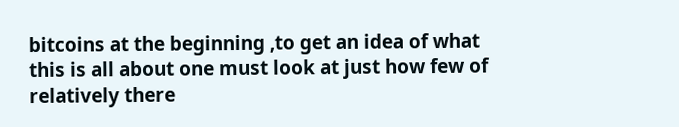bitcoins at the beginning ,to get an idea of what this is all about one must look at just how few of relatively there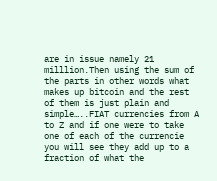are in issue namely 21 milllion.Then using the sum of the parts in other words what makes up bitcoin and the rest of them is just plain and simple…..FIAT currencies from A to Z and if one were to take one of each of the currencie you will see they add up to a fraction of what the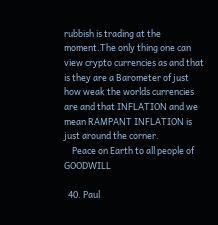rubbish is trading at the moment.The only thing one can view crypto currencies as and that is they are a Barometer of just how weak the worlds currencies are and that INFLATION and we mean RAMPANT INFLATION is just around the corner.
    Peace on Earth to all people of GOODWILL

  40. Paul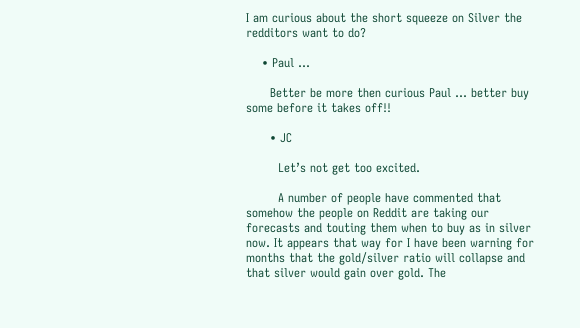I am curious about the short squeeze on Silver the redditors want to do?

    • Paul ...

      Better be more then curious Paul … better buy some before it takes off!!

      • JC

        Let’s not get too excited.

        A number of people have commented that somehow the people on Reddit are taking our forecasts and touting them when to buy as in silver now. It appears that way for I have been warning for months that the gold/silver ratio will collapse and that silver would gain over gold. The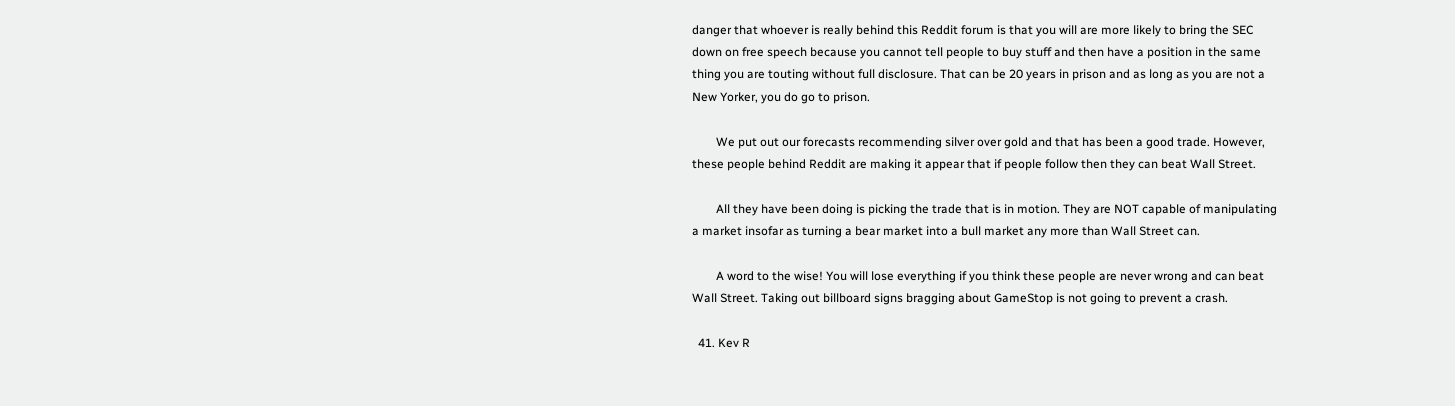danger that whoever is really behind this Reddit forum is that you will are more likely to bring the SEC down on free speech because you cannot tell people to buy stuff and then have a position in the same thing you are touting without full disclosure. That can be 20 years in prison and as long as you are not a New Yorker, you do go to prison.

        We put out our forecasts recommending silver over gold and that has been a good trade. However, these people behind Reddit are making it appear that if people follow then they can beat Wall Street.

        All they have been doing is picking the trade that is in motion. They are NOT capable of manipulating a market insofar as turning a bear market into a bull market any more than Wall Street can.

        A word to the wise! You will lose everything if you think these people are never wrong and can beat Wall Street. Taking out billboard signs bragging about GameStop is not going to prevent a crash.

  41. Kev R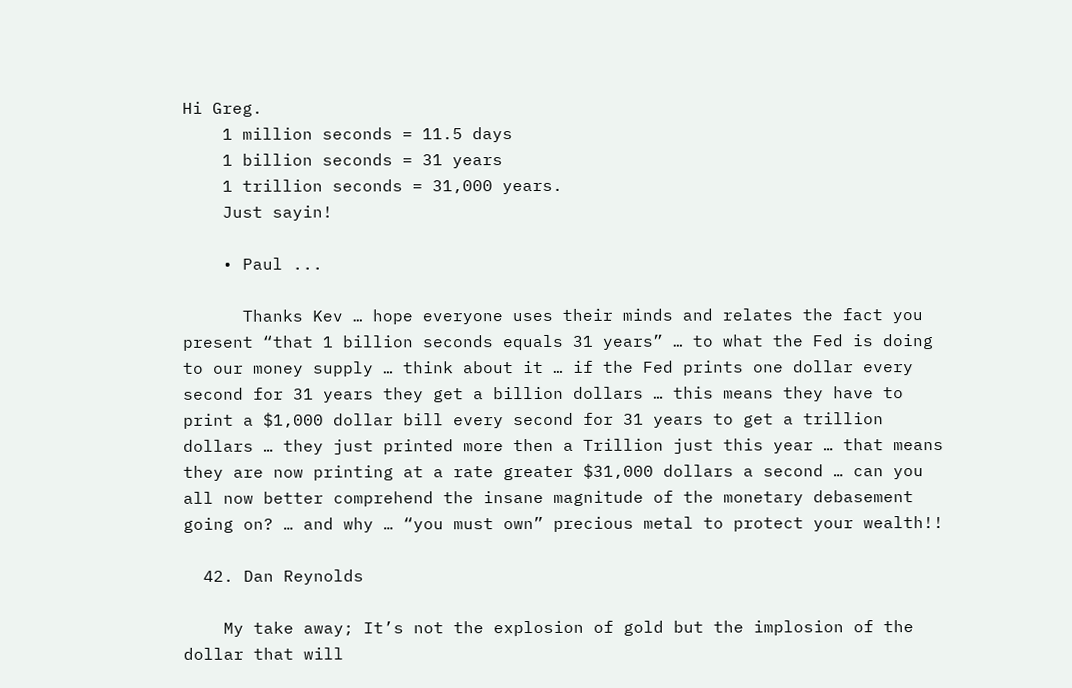Hi Greg.
    1 million seconds = 11.5 days
    1 billion seconds = 31 years
    1 trillion seconds = 31,000 years.
    Just sayin!

    • Paul ...

      Thanks Kev … hope everyone uses their minds and relates the fact you present “that 1 billion seconds equals 31 years” … to what the Fed is doing to our money supply … think about it … if the Fed prints one dollar every second for 31 years they get a billion dollars … this means they have to print a $1,000 dollar bill every second for 31 years to get a trillion dollars … they just printed more then a Trillion just this year … that means they are now printing at a rate greater $31,000 dollars a second … can you all now better comprehend the insane magnitude of the monetary debasement going on? … and why … “you must own” precious metal to protect your wealth!!

  42. Dan Reynolds

    My take away; It’s not the explosion of gold but the implosion of the dollar that will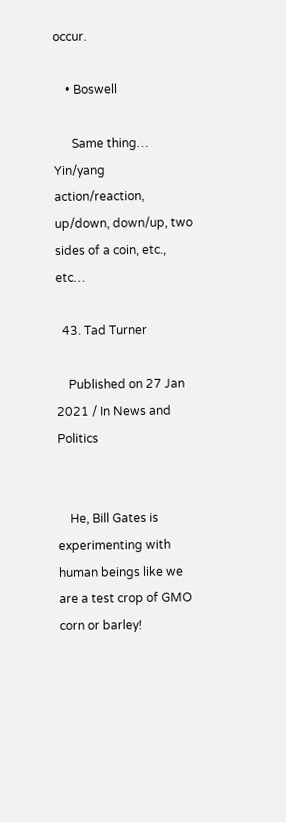occur.

    • Boswell

      Same thing… Yin/yang action/reaction, up/down, down/up, two sides of a coin, etc., etc…

  43. Tad Turner

    Published on 27 Jan 2021 / In News and Politics


    He, Bill Gates is experimenting with human beings like we are a test crop of GMO corn or barley!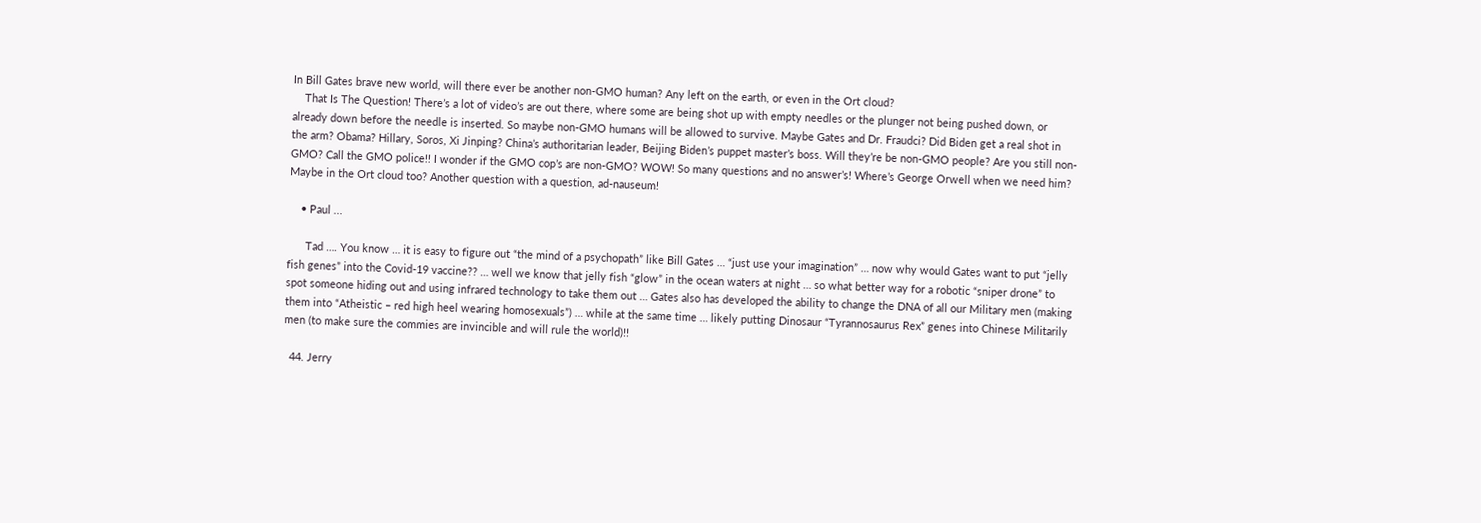In Bill Gates brave new world, will there ever be another non-GMO human? Any left on the earth, or even in the Ort cloud?
    That Is The Question! There’s a lot of video’s are out there, where some are being shot up with empty needles or the plunger not being pushed down, or already down before the needle is inserted. So maybe non-GMO humans will be allowed to survive. Maybe Gates and Dr. Fraudci? Did Biden get a real shot in the arm? Obama? Hillary, Soros, Xi Jinping? China’s authoritarian leader, Beijing Biden’s puppet master’s boss. Will they’re be non-GMO people? Are you still non-GMO? Call the GMO police!! I wonder if the GMO cop’s are non-GMO? WOW! So many questions and no answer’s! Where’s George Orwell when we need him? Maybe in the Ort cloud too? Another question with a question, ad-nauseum!

    • Paul ...

      Tad …. You know … it is easy to figure out “the mind of a psychopath” like Bill Gates … “just use your imagination” … now why would Gates want to put “jelly fish genes” into the Covid-19 vaccine?? … well we know that jelly fish “glow” in the ocean waters at night … so what better way for a robotic “sniper drone” to spot someone hiding out and using infrared technology to take them out … Gates also has developed the ability to change the DNA of all our Military men (making them into “Atheistic – red high heel wearing homosexuals”) … while at the same time … likely putting Dinosaur “Tyrannosaurus Rex” genes into Chinese Militarily men (to make sure the commies are invincible and will rule the world)!!

  44. Jerry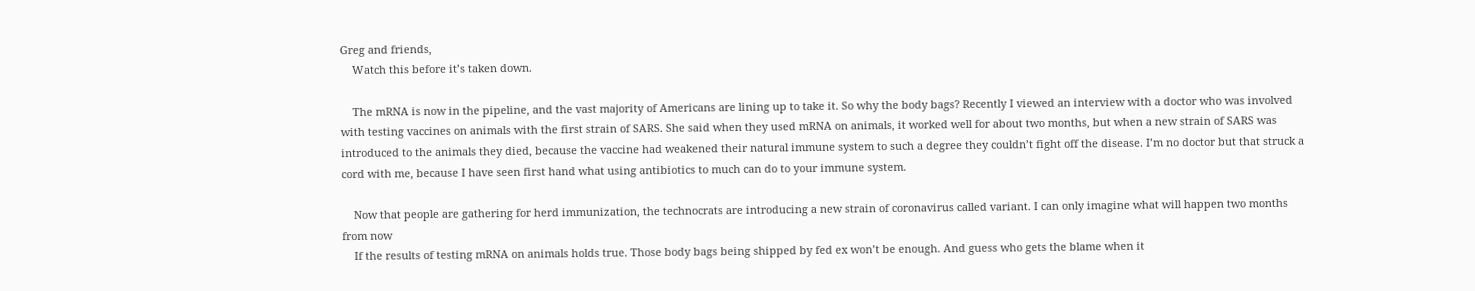Greg and friends,
    Watch this before it’s taken down.

    The mRNA is now in the pipeline, and the vast majority of Americans are lining up to take it. So why the body bags? Recently I viewed an interview with a doctor who was involved with testing vaccines on animals with the first strain of SARS. She said when they used mRNA on animals, it worked well for about two months, but when a new strain of SARS was introduced to the animals they died, because the vaccine had weakened their natural immune system to such a degree they couldn’t fight off the disease. I’m no doctor but that struck a cord with me, because I have seen first hand what using antibiotics to much can do to your immune system.

    Now that people are gathering for herd immunization, the technocrats are introducing a new strain of coronavirus called variant. I can only imagine what will happen two months from now
    If the results of testing mRNA on animals holds true. Those body bags being shipped by fed ex won’t be enough. And guess who gets the blame when it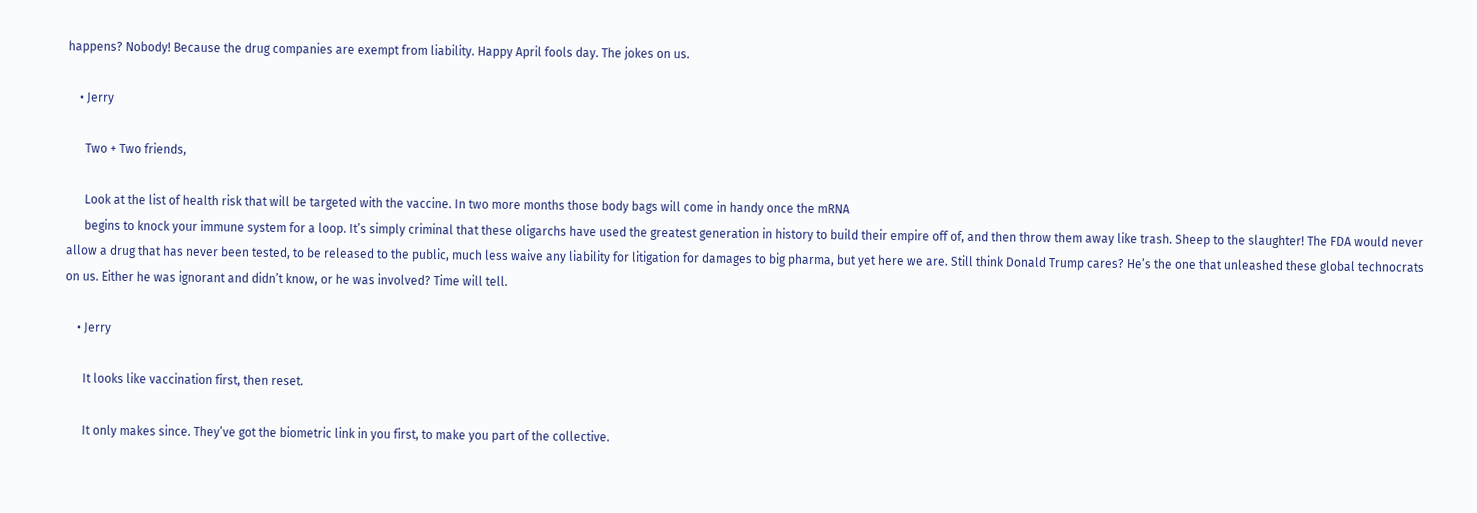happens? Nobody! Because the drug companies are exempt from liability. Happy April fools day. The jokes on us.

    • Jerry

      Two + Two friends,

      Look at the list of health risk that will be targeted with the vaccine. In two more months those body bags will come in handy once the mRNA
      begins to knock your immune system for a loop. It’s simply criminal that these oligarchs have used the greatest generation in history to build their empire off of, and then throw them away like trash. Sheep to the slaughter! The FDA would never allow a drug that has never been tested, to be released to the public, much less waive any liability for litigation for damages to big pharma, but yet here we are. Still think Donald Trump cares? He’s the one that unleashed these global technocrats on us. Either he was ignorant and didn’t know, or he was involved? Time will tell.

    • Jerry

      It looks like vaccination first, then reset.

      It only makes since. They’ve got the biometric link in you first, to make you part of the collective.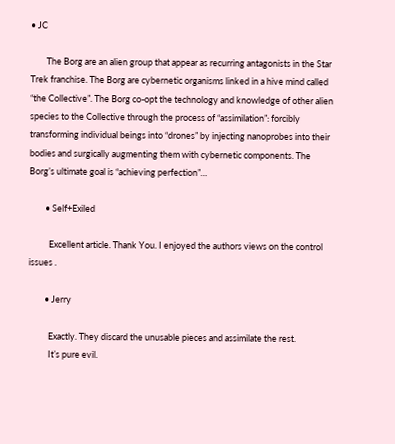• JC

        The Borg are an alien group that appear as recurring antagonists in the Star Trek franchise. The Borg are cybernetic organisms linked in a hive mind called “the Collective”. The Borg co-opt the technology and knowledge of other alien species to the Collective through the process of “assimilation”: forcibly transforming individual beings into “drones” by injecting nanoprobes into their bodies and surgically augmenting them with cybernetic components. The Borg’s ultimate goal is “achieving perfection”…

        • Self+Exiled

          Excellent article. Thank You. I enjoyed the authors views on the control issues .

        • Jerry

          Exactly. They discard the unusable pieces and assimilate the rest.
          It’s pure evil.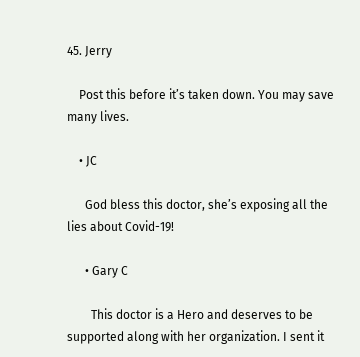45. Jerry

    Post this before it’s taken down. You may save many lives.

    • JC

      God bless this doctor, she’s exposing all the lies about Covid-19!

      • Gary C

        This doctor is a Hero and deserves to be supported along with her organization. I sent it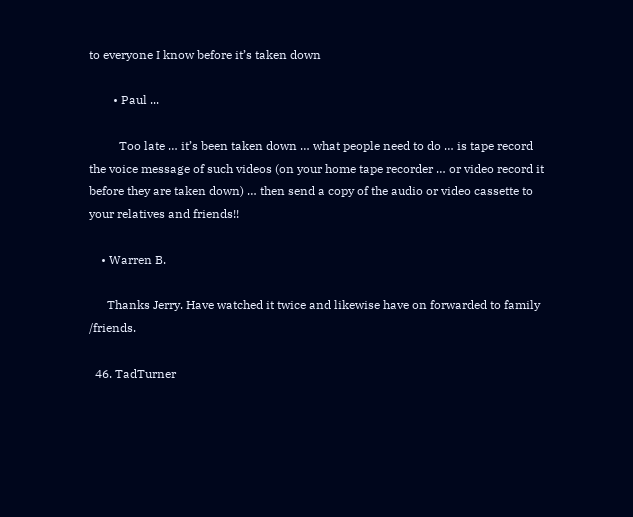to everyone I know before it’s taken down

        • Paul ...

          Too late … it’s been taken down … what people need to do … is tape record the voice message of such videos (on your home tape recorder … or video record it before they are taken down) … then send a copy of the audio or video cassette to your relatives and friends!!

    • Warren B.

      Thanks Jerry. Have watched it twice and likewise have on forwarded to family /friends.

  46. TadTurner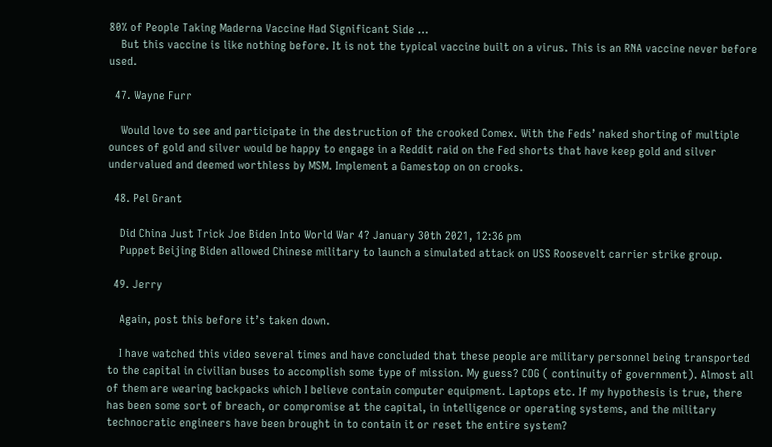80% of People Taking Maderna Vaccine Had Significant Side …
    But this vaccine is like nothing before. It is not the typical vaccine built on a virus. This is an RNA vaccine never before used.

  47. Wayne Furr

    Would love to see and participate in the destruction of the crooked Comex. With the Feds’ naked shorting of multiple ounces of gold and silver would be happy to engage in a Reddit raid on the Fed shorts that have keep gold and silver undervalued and deemed worthless by MSM. Implement a Gamestop on on crooks.

  48. Pel Grant

    Did China Just Trick Joe Biden Into World War 4? January 30th 2021, 12:36 pm
    Puppet Beijing Biden allowed Chinese military to launch a simulated attack on USS Roosevelt carrier strike group.

  49. Jerry

    Again, post this before it’s taken down.

    I have watched this video several times and have concluded that these people are military personnel being transported to the capital in civilian buses to accomplish some type of mission. My guess? COG ( continuity of government). Almost all of them are wearing backpacks which I believe contain computer equipment. Laptops etc. If my hypothesis is true, there has been some sort of breach, or compromise at the capital, in intelligence or operating systems, and the military technocratic engineers have been brought in to contain it or reset the entire system?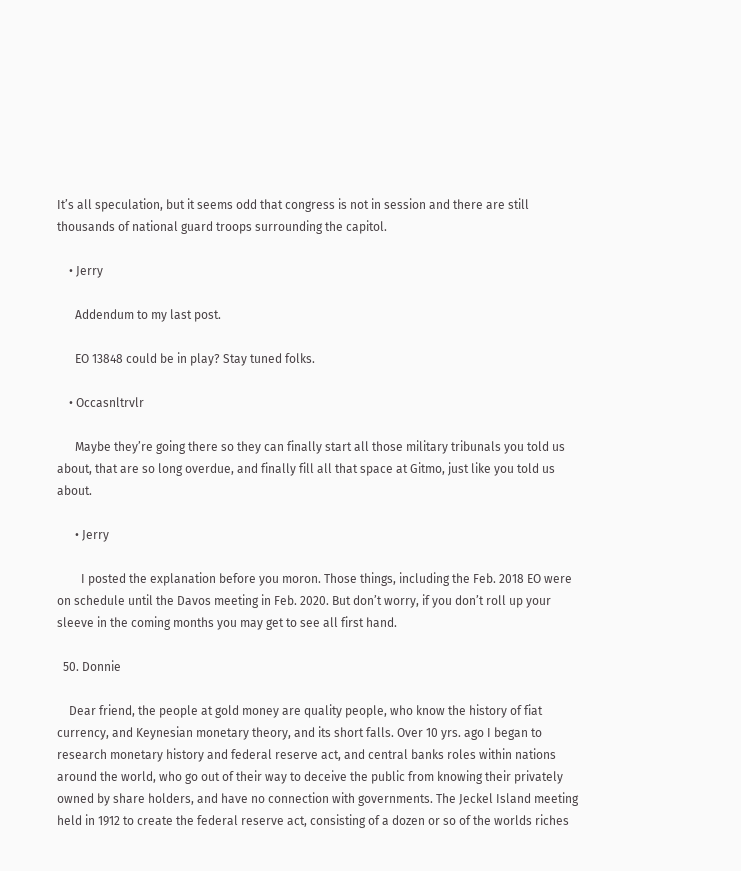It’s all speculation, but it seems odd that congress is not in session and there are still thousands of national guard troops surrounding the capitol.

    • Jerry

      Addendum to my last post.

      EO 13848 could be in play? Stay tuned folks.

    • Occasnltrvlr

      Maybe they’re going there so they can finally start all those military tribunals you told us about, that are so long overdue, and finally fill all that space at Gitmo, just like you told us about.

      • Jerry

        I posted the explanation before you moron. Those things, including the Feb. 2018 EO were on schedule until the Davos meeting in Feb. 2020. But don’t worry, if you don’t roll up your sleeve in the coming months you may get to see all first hand.

  50. Donnie

    Dear friend, the people at gold money are quality people, who know the history of fiat currency, and Keynesian monetary theory, and its short falls. Over 10 yrs. ago I began to research monetary history and federal reserve act, and central banks roles within nations around the world, who go out of their way to deceive the public from knowing their privately owned by share holders, and have no connection with governments. The Jeckel Island meeting held in 1912 to create the federal reserve act, consisting of a dozen or so of the worlds riches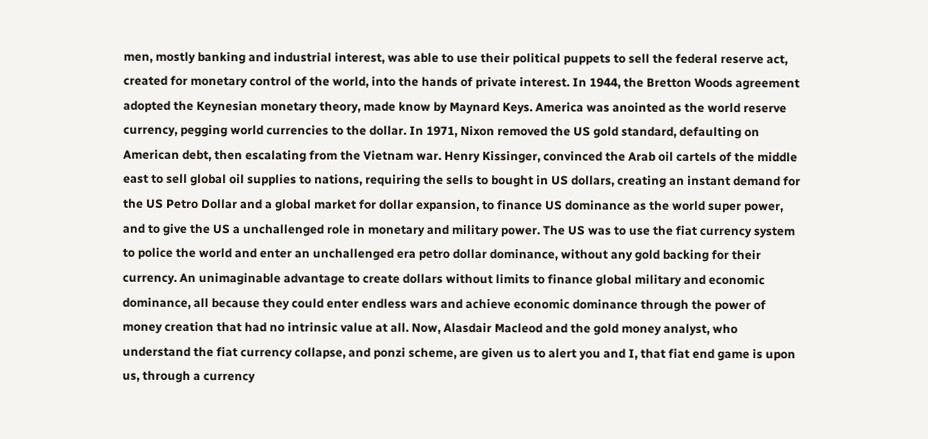men, mostly banking and industrial interest, was able to use their political puppets to sell the federal reserve act, created for monetary control of the world, into the hands of private interest. In 1944, the Bretton Woods agreement adopted the Keynesian monetary theory, made know by Maynard Keys. America was anointed as the world reserve currency, pegging world currencies to the dollar. In 1971, Nixon removed the US gold standard, defaulting on American debt, then escalating from the Vietnam war. Henry Kissinger, convinced the Arab oil cartels of the middle east to sell global oil supplies to nations, requiring the sells to bought in US dollars, creating an instant demand for the US Petro Dollar and a global market for dollar expansion, to finance US dominance as the world super power, and to give the US a unchallenged role in monetary and military power. The US was to use the fiat currency system to police the world and enter an unchallenged era petro dollar dominance, without any gold backing for their currency. An unimaginable advantage to create dollars without limits to finance global military and economic dominance, all because they could enter endless wars and achieve economic dominance through the power of money creation that had no intrinsic value at all. Now, Alasdair Macleod and the gold money analyst, who understand the fiat currency collapse, and ponzi scheme, are given us to alert you and I, that fiat end game is upon us, through a currency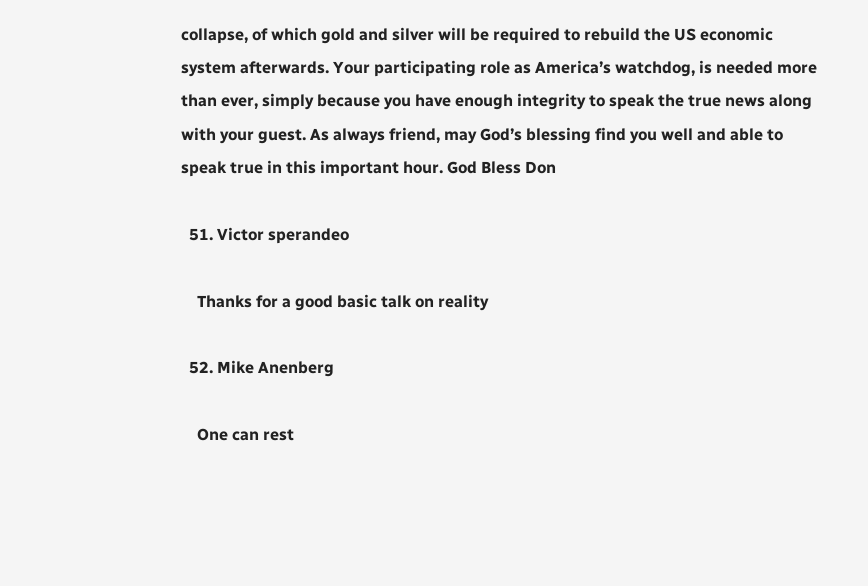collapse, of which gold and silver will be required to rebuild the US economic system afterwards. Your participating role as America’s watchdog, is needed more than ever, simply because you have enough integrity to speak the true news along with your guest. As always friend, may God’s blessing find you well and able to speak true in this important hour. God Bless Don

  51. Victor sperandeo

    Thanks for a good basic talk on reality

  52. Mike Anenberg

    One can rest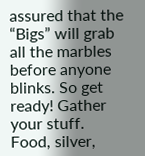assured that the “Bigs” will grab all the marbles before anyone blinks. So get ready! Gather your stuff. Food, silver,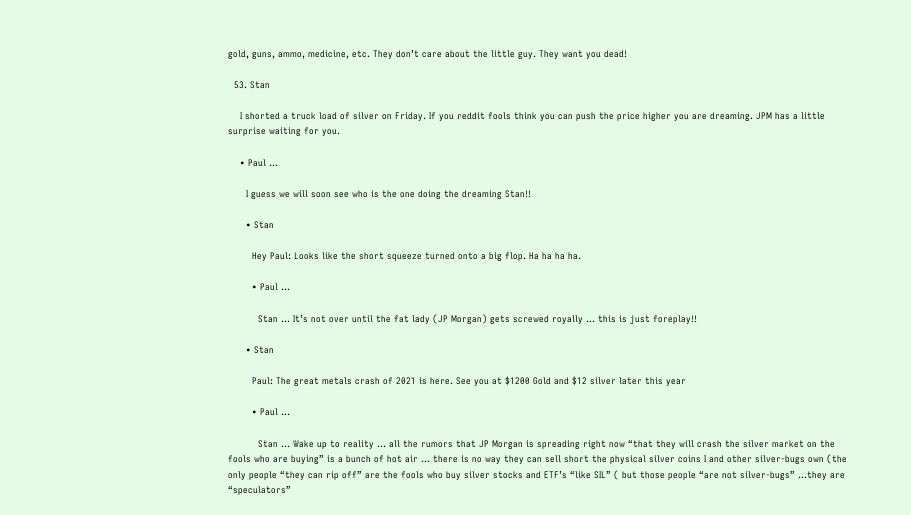gold, guns, ammo, medicine, etc. They don’t care about the little guy. They want you dead!

  53. Stan

    I shorted a truck load of silver on Friday. If you reddit fools think you can push the price higher you are dreaming. JPM has a little surprise waiting for you.

    • Paul ...

      I guess we will soon see who is the one doing the dreaming Stan!!

      • Stan

        Hey Paul: Looks like the short squeeze turned onto a big flop. Ha ha ha ha.

        • Paul ...

          Stan … It’s not over until the fat lady (JP Morgan) gets screwed royally … this is just foreplay!!

      • Stan

        Paul: The great metals crash of 2021 is here. See you at $1200 Gold and $12 silver later this year

        • Paul ...

          Stan … Wake up to reality … all the rumors that JP Morgan is spreading right now “that they will crash the silver market on the fools who are buying” is a bunch of hot air … there is no way they can sell short the physical silver coins I and other silver-bugs own (the only people “they can rip off” are the fools who buy silver stocks and ETF’s “like SIL” ( but those people “are not silver-bugs” …they are “speculators”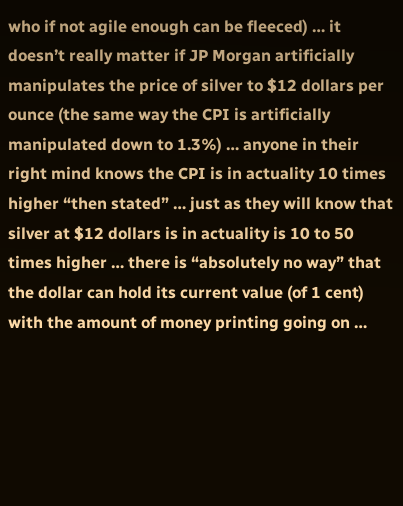who if not agile enough can be fleeced) … it doesn’t really matter if JP Morgan artificially manipulates the price of silver to $12 dollars per ounce (the same way the CPI is artificially manipulated down to 1.3%) … anyone in their right mind knows the CPI is in actuality 10 times higher “then stated” … just as they will know that silver at $12 dollars is in actuality is 10 to 50 times higher … there is “absolutely no way” that the dollar can hold its current value (of 1 cent) with the amount of money printing going on …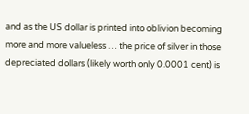and as the US dollar is printed into oblivion becoming more and more valueless … the price of silver in those depreciated dollars (likely worth only 0.0001 cent) is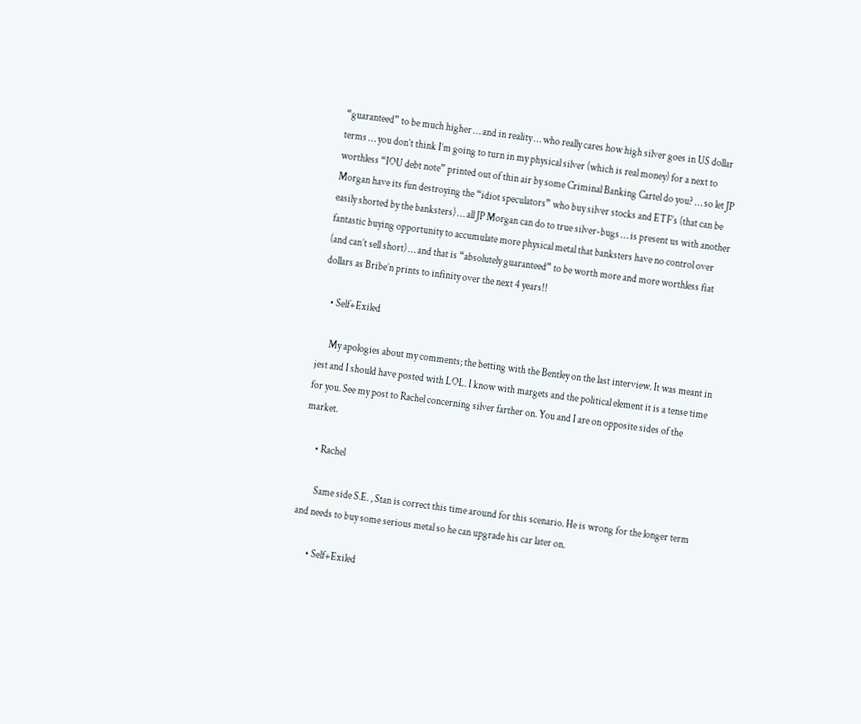“guaranteed” to be much higher … and in reality … who really cares how high silver goes in US dollar terms … you don’t think I’m going to turn in my physical silver (which is real money) for a next to worthless “IOU debt note” printed out of thin air by some Criminal Banking Cartel do you? … so let JP Morgan have its fun destroying the “idiot speculators” who buy silver stocks and ETF’s (that can be easily shorted by the banksters) … all JP Morgan can do to true silver-bugs … is present us with another fantastic buying opportunity to accumulate more physical metal that banksters have no control over (and can’t sell short) … and that is “absolutely guaranteed” to be worth more and more worthless fiat dollars as Bribe’n prints to infinity over the next 4 years!!

    • Self+Exiled

      My apologies about my comments; the betting with the Bentley on the last interview. It was meant in jest and I should have posted with LOL. I know with margets and the political element it is a tense time for you. See my post to Rachel concerning silver farther on. You and I are on opposite sides of the market.

      • Rachel

        Same side S.E. , Stan is correct this time around for this scenario. He is wrong for the longer term and needs to buy some serious metal so he can upgrade his car later on.

        • Self+Exiled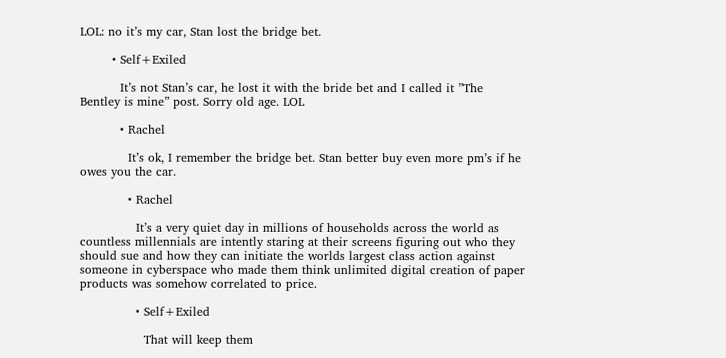LOL: no it’s my car, Stan lost the bridge bet.

        • Self+Exiled

          It’s not Stan’s car, he lost it with the bride bet and I called it ”The Bentley is mine” post. Sorry old age. LOL

          • Rachel

            It’s ok, I remember the bridge bet. Stan better buy even more pm’s if he owes you the car.

            • Rachel

              It’s a very quiet day in millions of households across the world as countless millennials are intently staring at their screens figuring out who they should sue and how they can initiate the worlds largest class action against someone in cyberspace who made them think unlimited digital creation of paper products was somehow correlated to price.

              • Self+Exiled

                That will keep them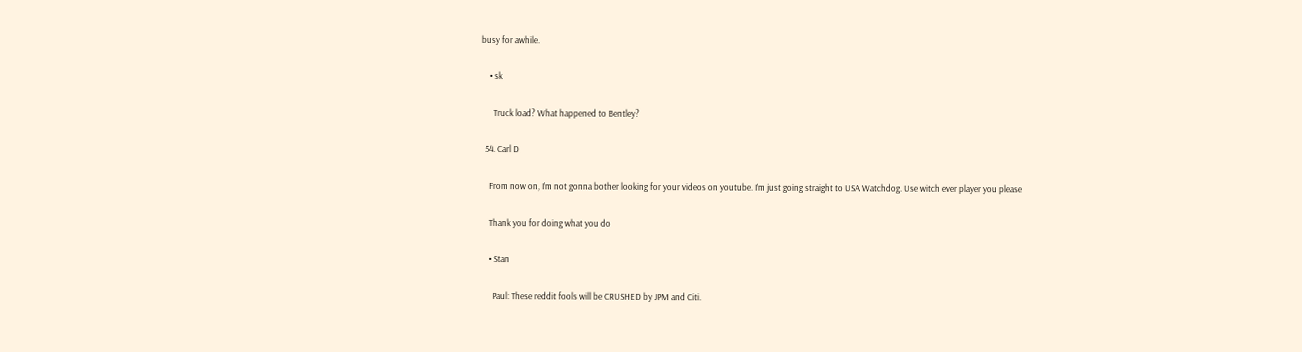busy for awhile.

    • sk

      Truck load? What happened to Bentley?

  54. Carl D

    From now on, I’m not gonna bother looking for your videos on youtube. I’m just going straight to USA Watchdog. Use witch ever player you please

    Thank you for doing what you do

    • Stan

      Paul: These reddit fools will be CRUSHED by JPM and Citi.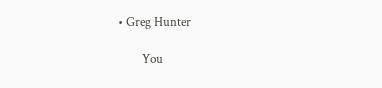• Greg Hunter

        You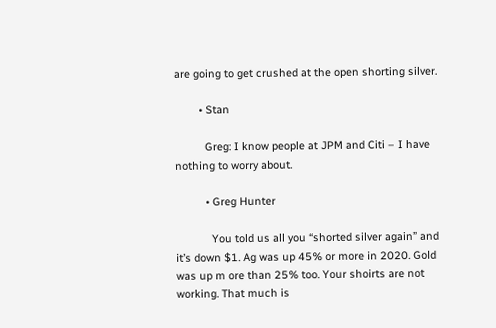are going to get crushed at the open shorting silver.

        • Stan

          Greg: I know people at JPM and Citi – I have nothing to worry about.

          • Greg Hunter

            You told us all you “shorted silver again” and it’s down $1. Ag was up 45% or more in 2020. Gold was up m ore than 25% too. Your shoirts are not working. That much is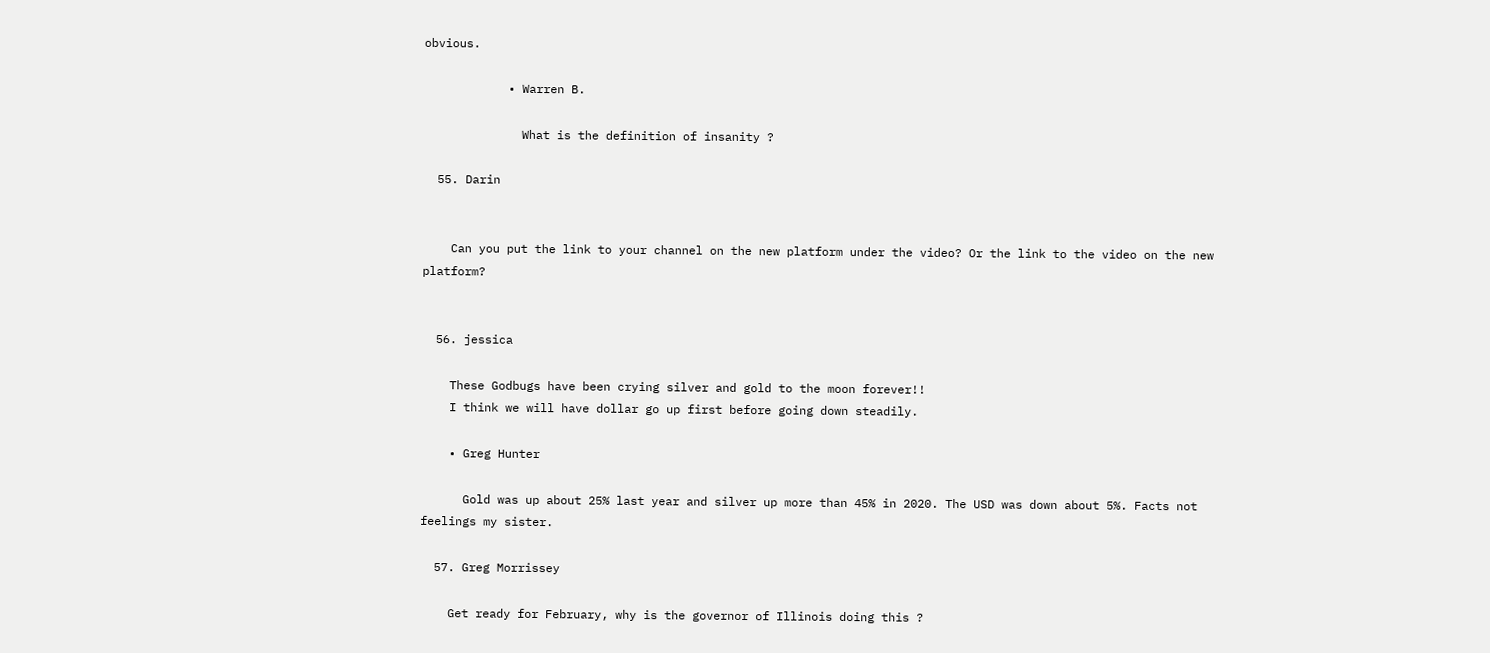obvious.

            • Warren B.

              What is the definition of insanity ?

  55. Darin


    Can you put the link to your channel on the new platform under the video? Or the link to the video on the new platform?


  56. jessica

    These Godbugs have been crying silver and gold to the moon forever!!
    I think we will have dollar go up first before going down steadily.

    • Greg Hunter

      Gold was up about 25% last year and silver up more than 45% in 2020. The USD was down about 5%. Facts not feelings my sister.

  57. Greg Morrissey

    Get ready for February, why is the governor of Illinois doing this ?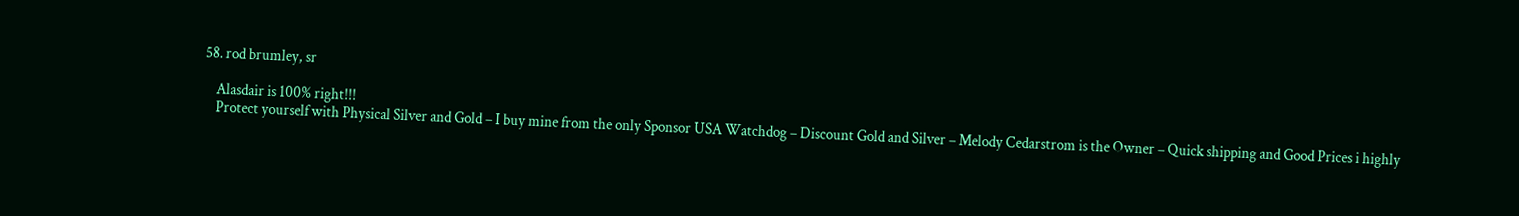58. rod brumley, sr

    Alasdair is 100% right!!!
    Protect yourself with Physical Silver and Gold – I buy mine from the only Sponsor USA Watchdog – Discount Gold and Silver – Melody Cedarstrom is the Owner – Quick shipping and Good Prices i highly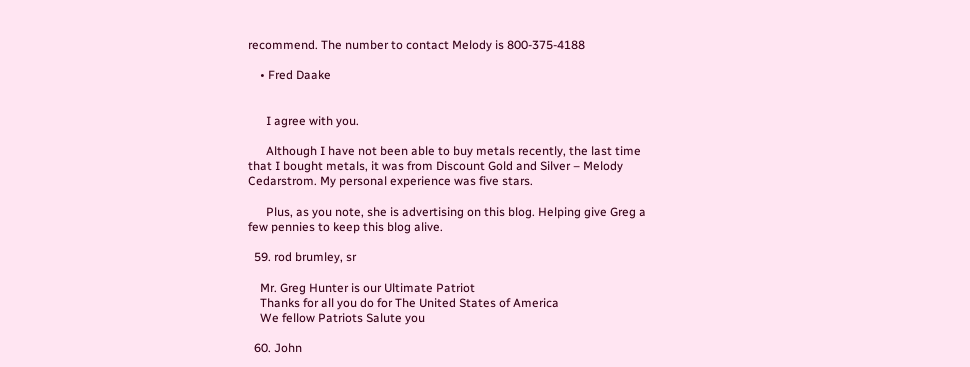recommend. The number to contact Melody is 800-375-4188

    • Fred Daake


      I agree with you.

      Although I have not been able to buy metals recently, the last time that I bought metals, it was from Discount Gold and Silver – Melody Cedarstrom. My personal experience was five stars.

      Plus, as you note, she is advertising on this blog. Helping give Greg a few pennies to keep this blog alive.

  59. rod brumley, sr

    Mr. Greg Hunter is our Ultimate Patriot
    Thanks for all you do for The United States of America
    We fellow Patriots Salute you

  60. John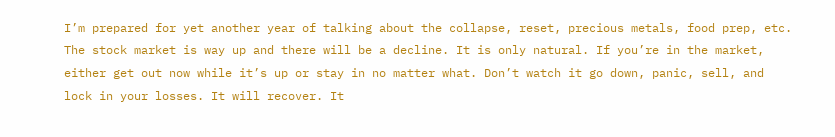I’m prepared for yet another year of talking about the collapse, reset, precious metals, food prep, etc. The stock market is way up and there will be a decline. It is only natural. If you’re in the market, either get out now while it’s up or stay in no matter what. Don’t watch it go down, panic, sell, and lock in your losses. It will recover. It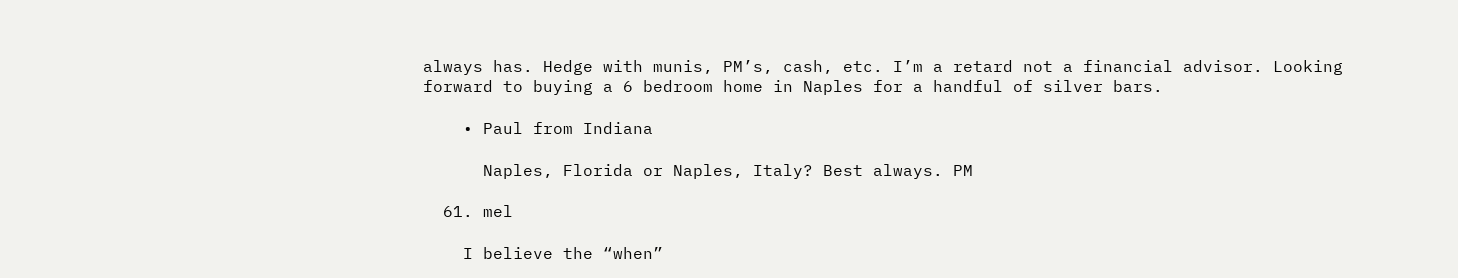always has. Hedge with munis, PM’s, cash, etc. I’m a retard not a financial advisor. Looking forward to buying a 6 bedroom home in Naples for a handful of silver bars.

    • Paul from Indiana

      Naples, Florida or Naples, Italy? Best always. PM

  61. mel

    I believe the “when”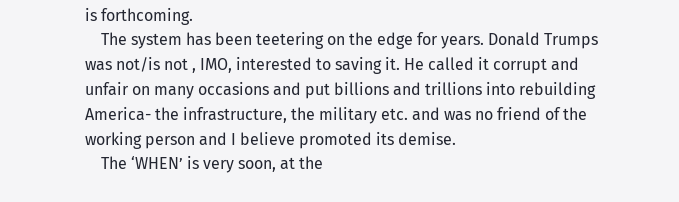is forthcoming.
    The system has been teetering on the edge for years. Donald Trumps was not/is not , IMO, interested to saving it. He called it corrupt and unfair on many occasions and put billions and trillions into rebuilding America- the infrastructure, the military etc. and was no friend of the working person and I believe promoted its demise.
    The ‘WHEN’ is very soon, at the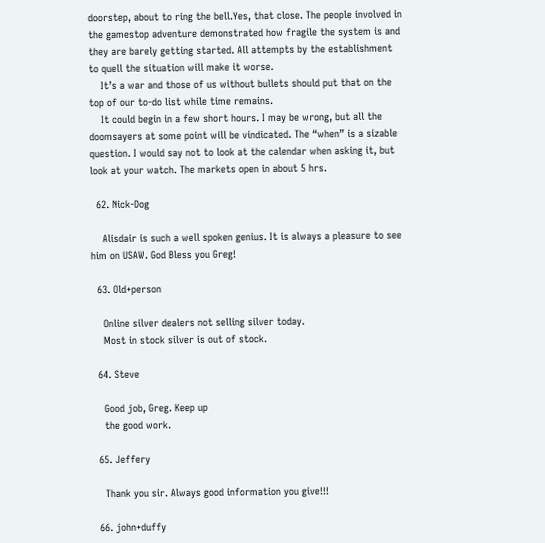doorstep, about to ring the bell.Yes, that close. The people involved in the gamestop adventure demonstrated how fragile the system is and they are barely getting started. All attempts by the establishment to quell the situation will make it worse.
    It’s a war and those of us without bullets should put that on the top of our to-do list while time remains.
    It could begin in a few short hours. I may be wrong, but all the doomsayers at some point will be vindicated. The “when” is a sizable question. I would say not to look at the calendar when asking it, but look at your watch. The markets open in about 5 hrs.

  62. Nick-Dog

    Alisdair is such a well spoken genius. It is always a pleasure to see him on USAW. God Bless you Greg!

  63. Old+person

    Online silver dealers not selling silver today.
    Most in stock silver is out of stock.

  64. Steve

    Good job, Greg. Keep up
    the good work.

  65. Jeffery

    Thank you sir. Always good information you give!!!

  66. john+duffy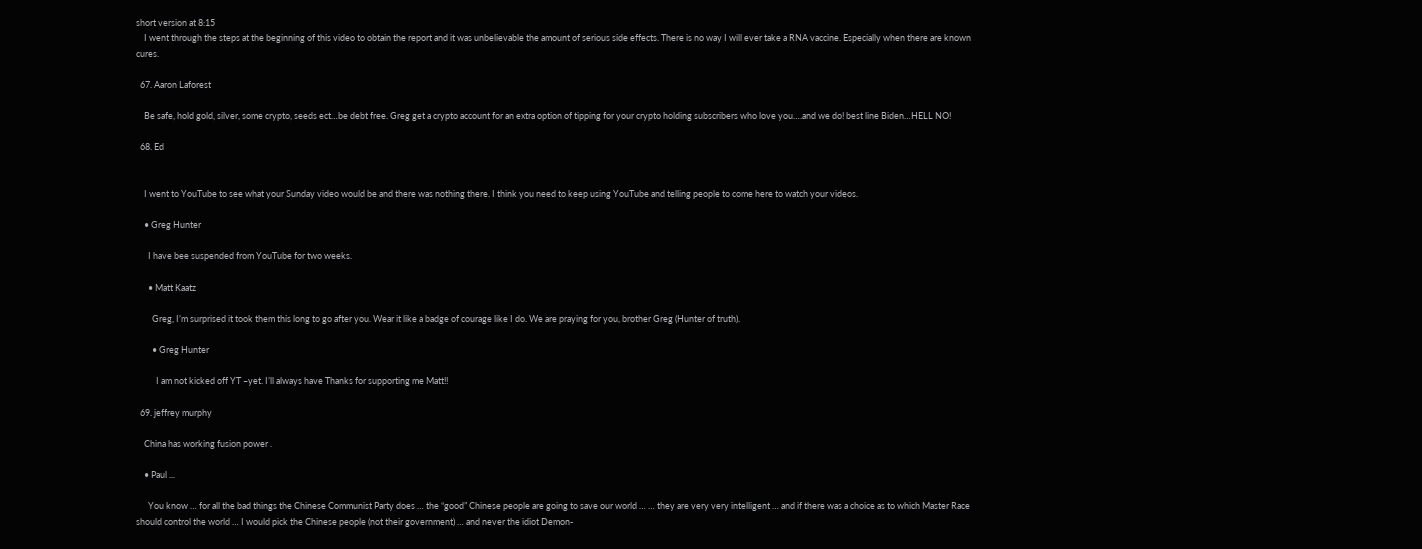short version at 8:15
    I went through the steps at the beginning of this video to obtain the report and it was unbelievable the amount of serious side effects. There is no way I will ever take a RNA vaccine. Especially when there are known cures.

  67. Aaron Laforest

    Be safe, hold gold, silver, some crypto, seeds ect…be debt free. Greg get a crypto account for an extra option of tipping for your crypto holding subscribers who love you….and we do! best line Biden…HELL NO!

  68. Ed


    I went to YouTube to see what your Sunday video would be and there was nothing there. I think you need to keep using YouTube and telling people to come here to watch your videos.

    • Greg Hunter

      I have bee suspended from YouTube for two weeks.

      • Matt Kaatz

        Greg, I’m surprised it took them this long to go after you. Wear it like a badge of courage like I do. We are praying for you, brother Greg (Hunter of truth).

        • Greg Hunter

          I am not kicked off YT –yet. I’ll always have Thanks for supporting me Matt!!

  69. jeffrey murphy

    China has working fusion power .

    • Paul ...

      You know … for all the bad things the Chinese Communist Party does … the “good” Chinese people are going to save our world … … they are very very intelligent … and if there was a choice as to which Master Race should control the world … I would pick the Chinese people (not their government) … and never the idiot Demon-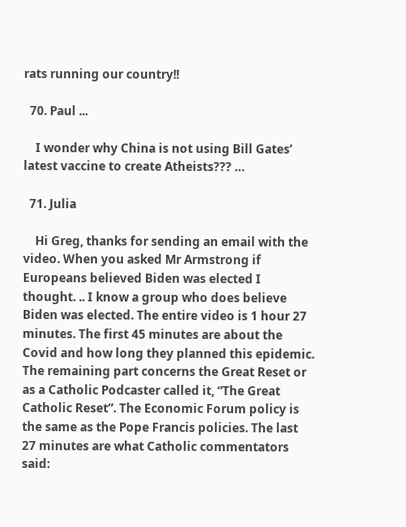rats running our country!!

  70. Paul ...

    I wonder why China is not using Bill Gates’ latest vaccine to create Atheists??? …

  71. Julia

    Hi Greg, thanks for sending an email with the video. When you asked Mr Armstrong if Europeans believed Biden was elected I thought. .. I know a group who does believe Biden was elected. The entire video is 1 hour 27 minutes. The first 45 minutes are about the Covid and how long they planned this epidemic. The remaining part concerns the Great Reset or as a Catholic Podcaster called it, “The Great Catholic Reset”. The Economic Forum policy is the same as the Pope Francis policies. The last 27 minutes are what Catholic commentators said: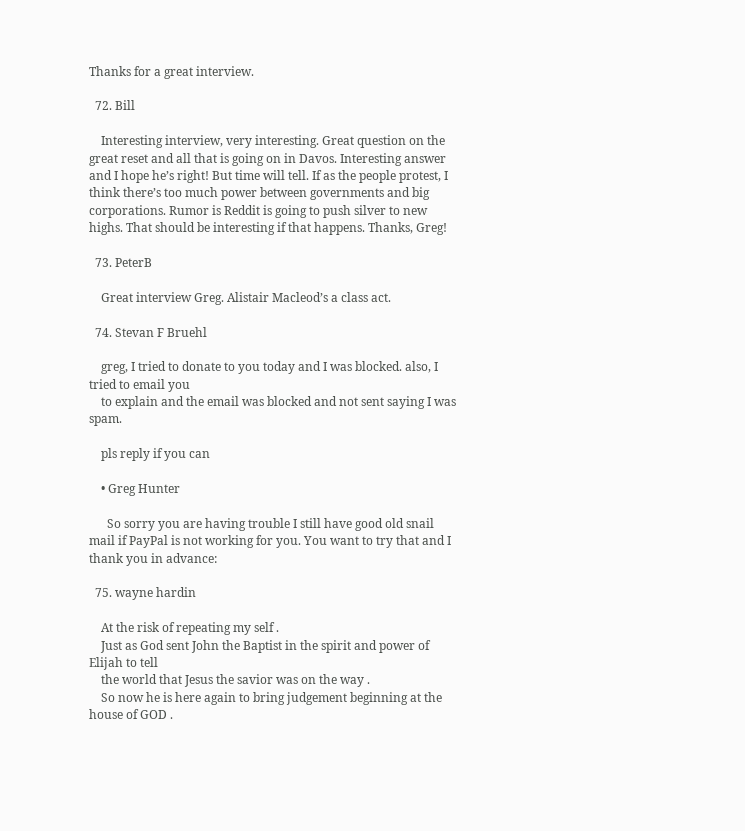Thanks for a great interview.

  72. Bill

    Interesting interview, very interesting. Great question on the great reset and all that is going on in Davos. Interesting answer and I hope he’s right! But time will tell. If as the people protest, I think there’s too much power between governments and big corporations. Rumor is Reddit is going to push silver to new highs. That should be interesting if that happens. Thanks, Greg!

  73. PeterB

    Great interview Greg. Alistair Macleod’s a class act.

  74. Stevan F Bruehl

    greg, I tried to donate to you today and I was blocked. also, I tried to email you
    to explain and the email was blocked and not sent saying I was spam.

    pls reply if you can

    • Greg Hunter

      So sorry you are having trouble I still have good old snail mail if PayPal is not working for you. You want to try that and I thank you in advance:

  75. wayne hardin

    At the risk of repeating my self .
    Just as God sent John the Baptist in the spirit and power of Elijah to tell
    the world that Jesus the savior was on the way .
    So now he is here again to bring judgement beginning at the house of GOD .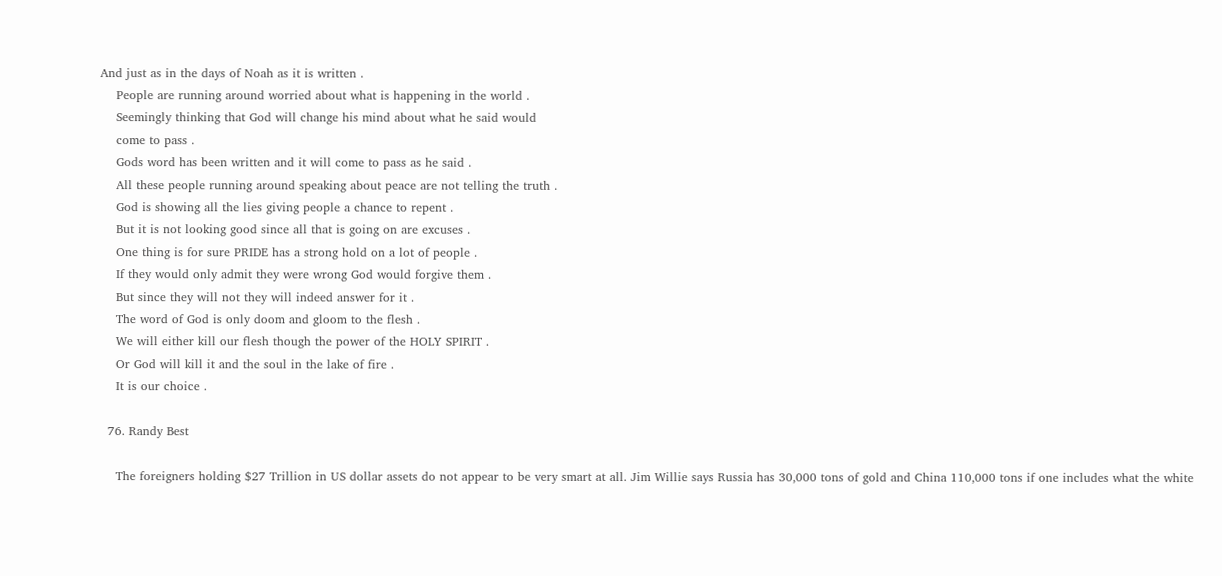And just as in the days of Noah as it is written .
    People are running around worried about what is happening in the world .
    Seemingly thinking that God will change his mind about what he said would
    come to pass .
    Gods word has been written and it will come to pass as he said .
    All these people running around speaking about peace are not telling the truth .
    God is showing all the lies giving people a chance to repent .
    But it is not looking good since all that is going on are excuses .
    One thing is for sure PRIDE has a strong hold on a lot of people .
    If they would only admit they were wrong God would forgive them .
    But since they will not they will indeed answer for it .
    The word of God is only doom and gloom to the flesh .
    We will either kill our flesh though the power of the HOLY SPIRIT .
    Or God will kill it and the soul in the lake of fire .
    It is our choice .

  76. Randy Best

    The foreigners holding $27 Trillion in US dollar assets do not appear to be very smart at all. Jim Willie says Russia has 30,000 tons of gold and China 110,000 tons if one includes what the white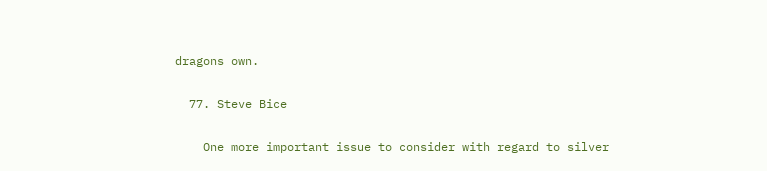dragons own.

  77. Steve Bice

    One more important issue to consider with regard to silver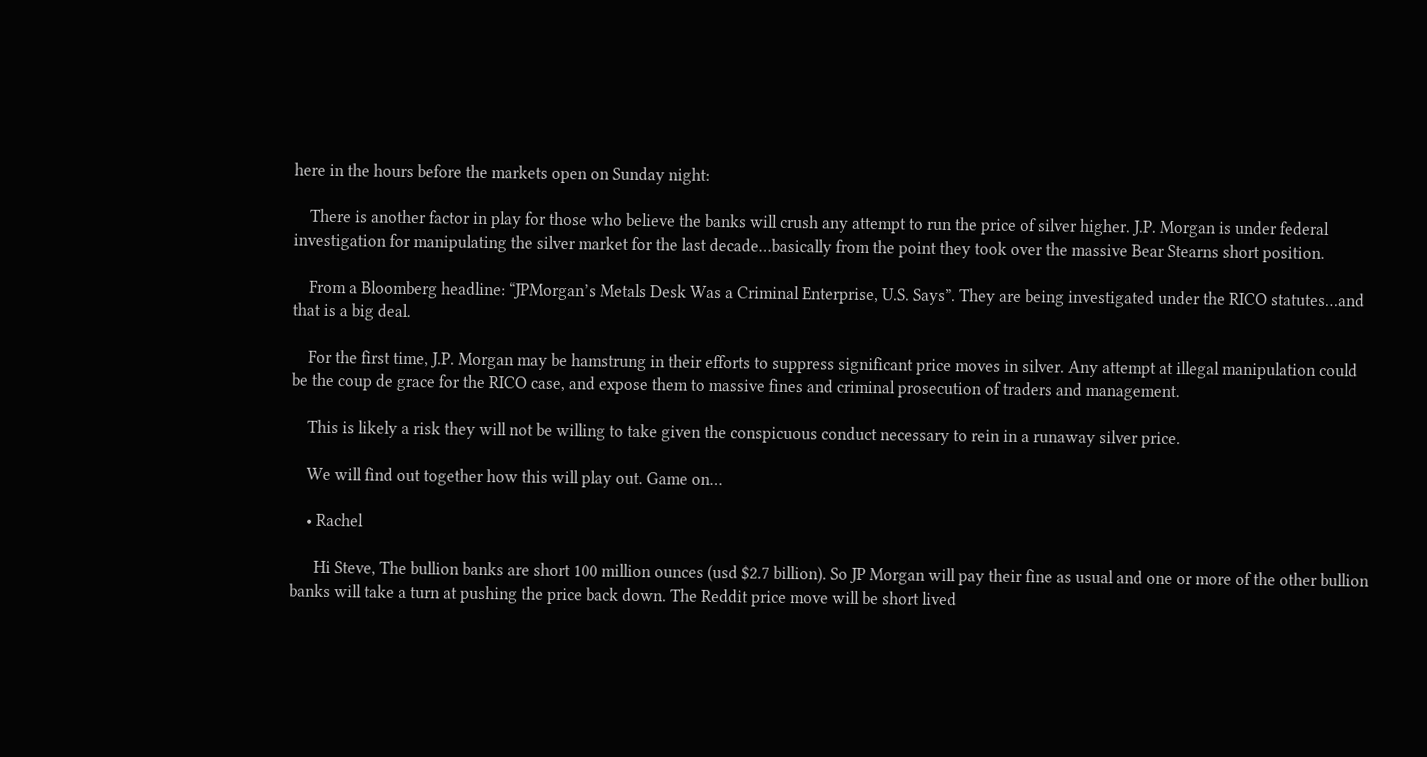here in the hours before the markets open on Sunday night:

    There is another factor in play for those who believe the banks will crush any attempt to run the price of silver higher. J.P. Morgan is under federal investigation for manipulating the silver market for the last decade…basically from the point they took over the massive Bear Stearns short position.

    From a Bloomberg headline: “JPMorgan’s Metals Desk Was a Criminal Enterprise, U.S. Says”. They are being investigated under the RICO statutes…and that is a big deal.

    For the first time, J.P. Morgan may be hamstrung in their efforts to suppress significant price moves in silver. Any attempt at illegal manipulation could be the coup de grace for the RICO case, and expose them to massive fines and criminal prosecution of traders and management.

    This is likely a risk they will not be willing to take given the conspicuous conduct necessary to rein in a runaway silver price.

    We will find out together how this will play out. Game on…

    • Rachel

      Hi Steve, The bullion banks are short 100 million ounces (usd $2.7 billion). So JP Morgan will pay their fine as usual and one or more of the other bullion banks will take a turn at pushing the price back down. The Reddit price move will be short lived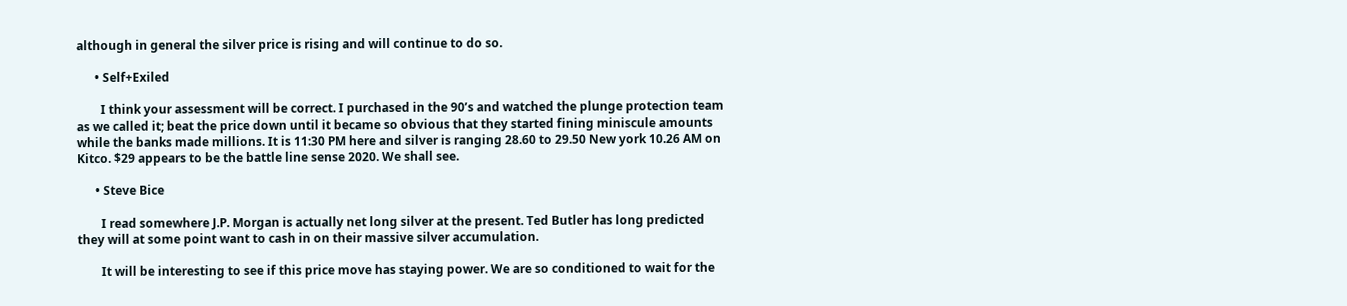although in general the silver price is rising and will continue to do so.

      • Self+Exiled

        I think your assessment will be correct. I purchased in the 90’s and watched the plunge protection team as we called it; beat the price down until it became so obvious that they started fining miniscule amounts while the banks made millions. It is 11:30 PM here and silver is ranging 28.60 to 29.50 New york 10.26 AM on Kitco. $29 appears to be the battle line sense 2020. We shall see.

      • Steve Bice

        I read somewhere J.P. Morgan is actually net long silver at the present. Ted Butler has long predicted they will at some point want to cash in on their massive silver accumulation.

        It will be interesting to see if this price move has staying power. We are so conditioned to wait for the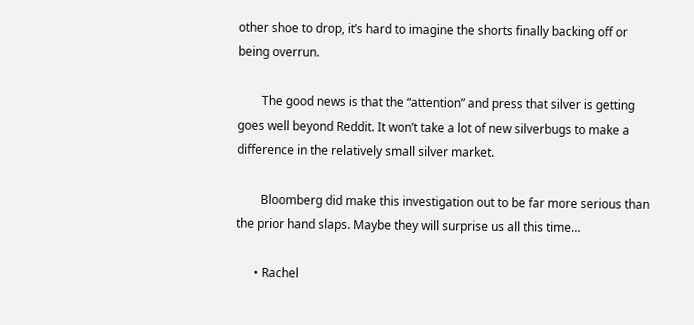other shoe to drop, it’s hard to imagine the shorts finally backing off or being overrun.

        The good news is that the “attention” and press that silver is getting goes well beyond Reddit. It won’t take a lot of new silverbugs to make a difference in the relatively small silver market.

        Bloomberg did make this investigation out to be far more serious than the prior hand slaps. Maybe they will surprise us all this time…

      • Rachel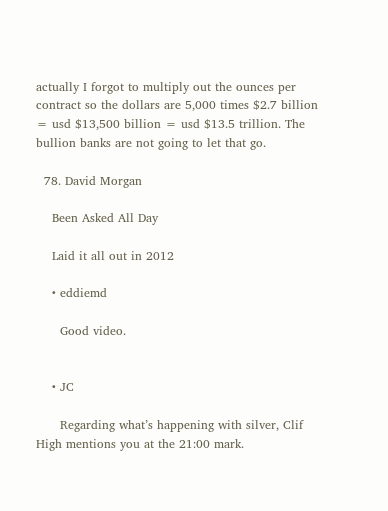actually I forgot to multiply out the ounces per contract so the dollars are 5,000 times $2.7 billion = usd $13,500 billion = usd $13.5 trillion. The bullion banks are not going to let that go.

  78. David Morgan

    Been Asked All Day

    Laid it all out in 2012

    • eddiemd

      Good video.


    • JC

      Regarding what’s happening with silver, Clif High mentions you at the 21:00 mark.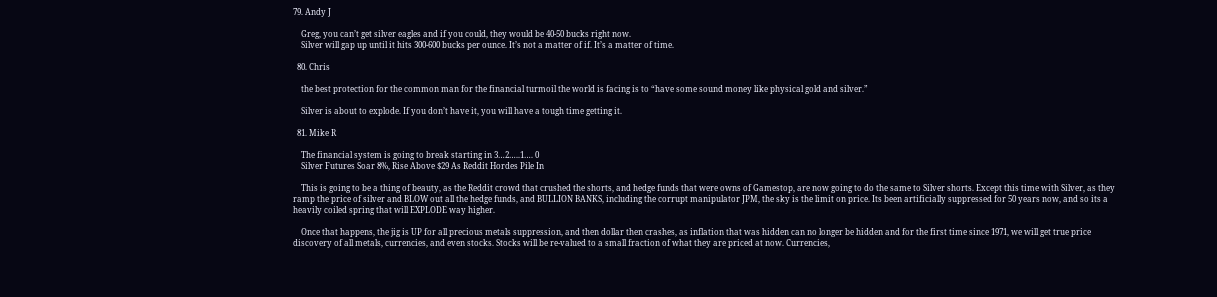79. Andy J

    Greg, you can’t get silver eagles and if you could, they would be 40-50 bucks right now.
    Silver will gap up until it hits 300-600 bucks per ounce. It’s not a matter of if. It’s a matter of time.

  80. Chris

    the best protection for the common man for the financial turmoil the world is facing is to “have some sound money like physical gold and silver.”

    Silver is about to explode. If you don’t have it, you will have a tough time getting it.

  81. Mike R

    The financial system is going to break starting in 3…2…..1…. 0
    Silver Futures Soar 8%, Rise Above $29 As Reddit Hordes Pile In

    This is going to be a thing of beauty, as the Reddit crowd that crushed the shorts, and hedge funds that were owns of Gamestop, are now going to do the same to Silver shorts. Except this time with Silver, as they ramp the price of silver and BLOW out all the hedge funds, and BULLION BANKS, including the corrupt manipulator JPM, the sky is the limit on price. Its been artificially suppressed for 50 years now, and so its a heavily coiled spring that will EXPLODE way higher.

    Once that happens, the jig is UP for all precious metals suppression, and then dollar then crashes, as inflation that was hidden can no longer be hidden and for the first time since 1971, we will get true price discovery of all metals, currencies, and even stocks. Stocks will be re-valued to a small fraction of what they are priced at now. Currencies,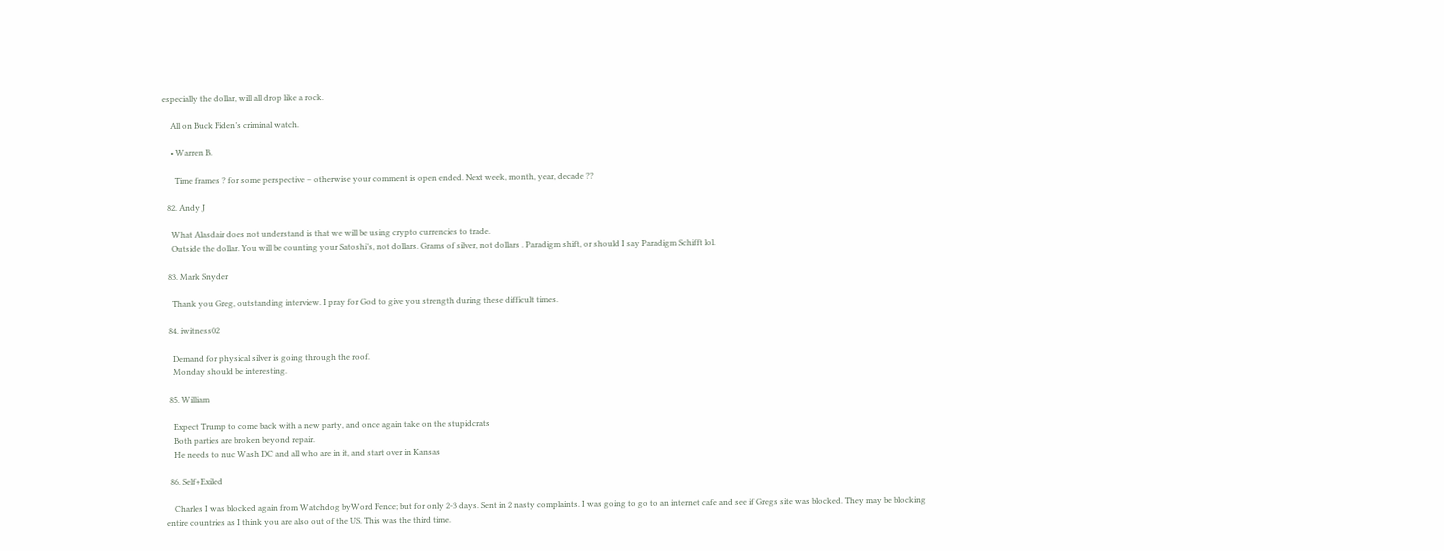especially the dollar, will all drop like a rock.

    All on Buck Fiden’s criminal watch.

    • Warren B.

      Time frames ? for some perspective – otherwise your comment is open ended. Next week, month, year, decade ??

  82. Andy J

    What Alasdair does not understand is that we will be using crypto currencies to trade.
    Outside the dollar. You will be counting your Satoshi’s, not dollars. Grams of silver, not dollars . Paradigm shift, or should I say Paradigm Schifft lol.

  83. Mark Snyder

    Thank you Greg, outstanding interview. I pray for God to give you strength during these difficult times.

  84. iwitness02

    Demand for physical silver is going through the roof.
    Monday should be interesting.

  85. William

    Expect Trump to come back with a new party, and once again take on the stupidcrats
    Both parties are broken beyond repair.
    He needs to nuc Wash DC and all who are in it, and start over in Kansas

  86. Self+Exiled

    Charles I was blocked again from Watchdog byWord Fence; but for only 2-3 days. Sent in 2 nasty complaints. I was going to go to an internet cafe and see if Gregs site was blocked. They may be blocking entire countries as I think you are also out of the US. This was the third time.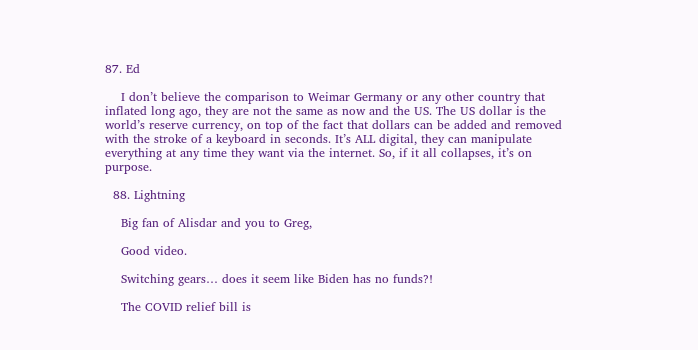87. Ed

    I don’t believe the comparison to Weimar Germany or any other country that inflated long ago, they are not the same as now and the US. The US dollar is the world’s reserve currency, on top of the fact that dollars can be added and removed with the stroke of a keyboard in seconds. It’s ALL digital, they can manipulate everything at any time they want via the internet. So, if it all collapses, it’s on purpose.

  88. Lightning

    Big fan of Alisdar and you to Greg,

    Good video.

    Switching gears… does it seem like Biden has no funds?!

    The COVID relief bill is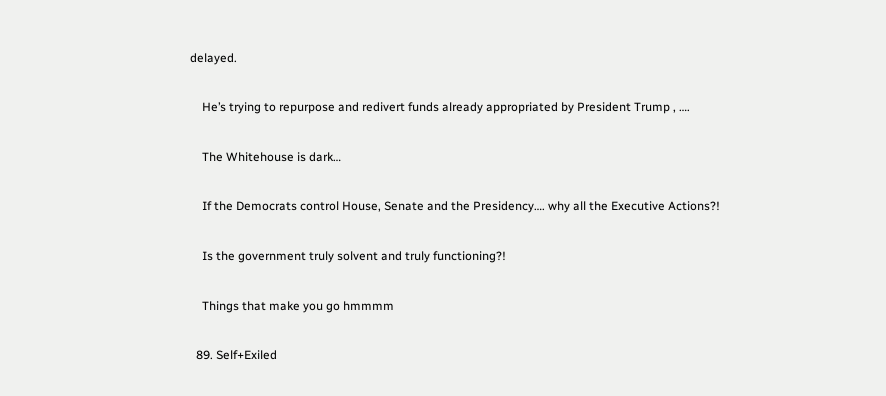delayed.

    He’s trying to repurpose and redivert funds already appropriated by President Trump , ….

    The Whitehouse is dark…

    If the Democrats control House, Senate and the Presidency…. why all the Executive Actions?!

    Is the government truly solvent and truly functioning?!

    Things that make you go hmmmm

  89. Self+Exiled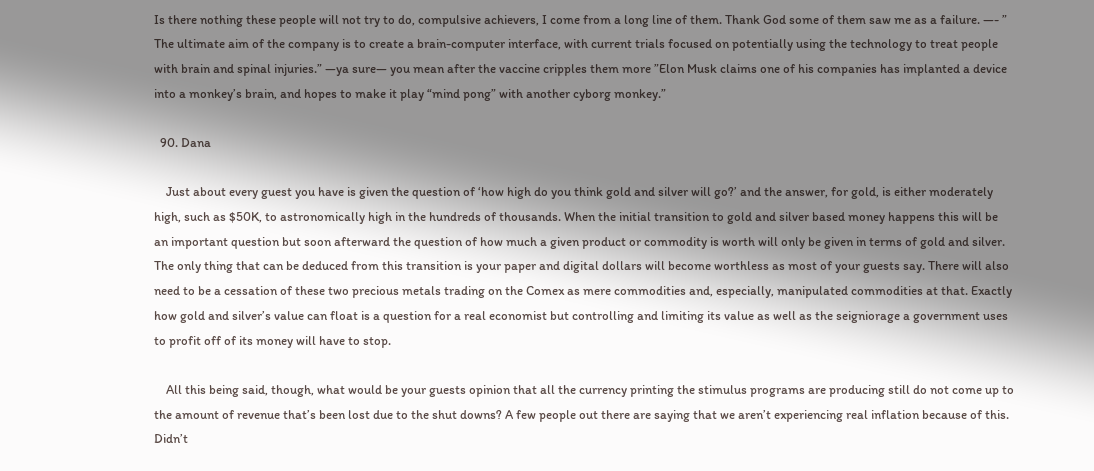Is there nothing these people will not try to do, compulsive achievers, I come from a long line of them. Thank God some of them saw me as a failure. —- ” The ultimate aim of the company is to create a brain-computer interface, with current trials focused on potentially using the technology to treat people with brain and spinal injuries.” —ya sure— you mean after the vaccine cripples them more ”Elon Musk claims one of his companies has implanted a device into a monkey’s brain, and hopes to make it play “mind pong” with another cyborg monkey.”

  90. Dana

    Just about every guest you have is given the question of ‘how high do you think gold and silver will go?’ and the answer, for gold, is either moderately high, such as $50K, to astronomically high in the hundreds of thousands. When the initial transition to gold and silver based money happens this will be an important question but soon afterward the question of how much a given product or commodity is worth will only be given in terms of gold and silver. The only thing that can be deduced from this transition is your paper and digital dollars will become worthless as most of your guests say. There will also need to be a cessation of these two precious metals trading on the Comex as mere commodities and, especially, manipulated commodities at that. Exactly how gold and silver’s value can float is a question for a real economist but controlling and limiting its value as well as the seigniorage a government uses to profit off of its money will have to stop.

    All this being said, though, what would be your guests opinion that all the currency printing the stimulus programs are producing still do not come up to the amount of revenue that’s been lost due to the shut downs? A few people out there are saying that we aren’t experiencing real inflation because of this. Didn’t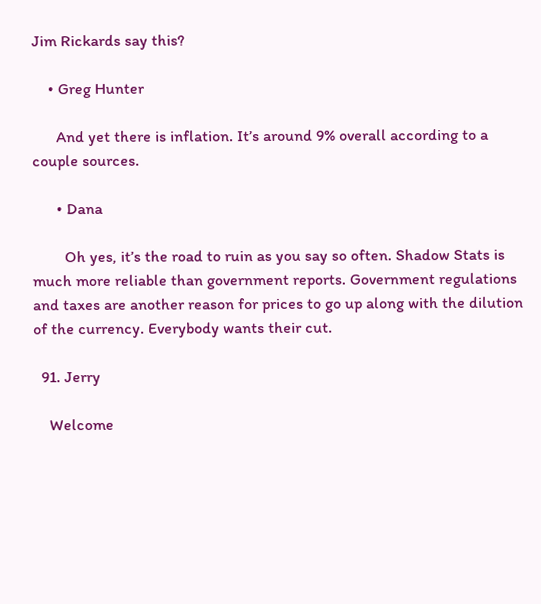Jim Rickards say this?

    • Greg Hunter

      And yet there is inflation. It’s around 9% overall according to a couple sources.

      • Dana

        Oh yes, it’s the road to ruin as you say so often. Shadow Stats is much more reliable than government reports. Government regulations and taxes are another reason for prices to go up along with the dilution of the currency. Everybody wants their cut.

  91. Jerry

    Welcome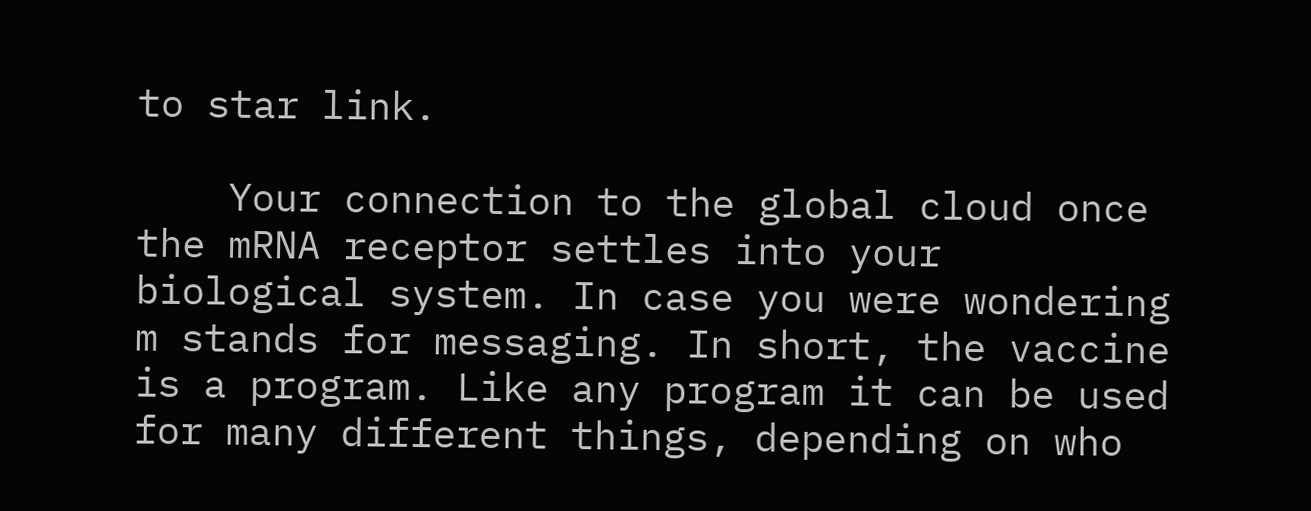to star link.

    Your connection to the global cloud once the mRNA receptor settles into your biological system. In case you were wondering m stands for messaging. In short, the vaccine is a program. Like any program it can be used for many different things, depending on who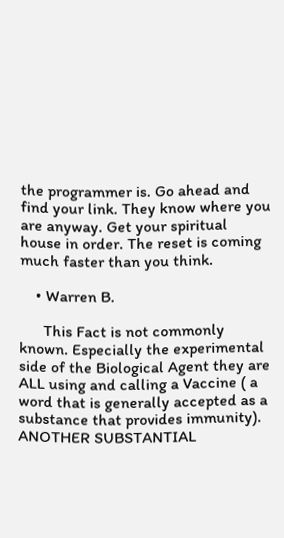the programmer is. Go ahead and find your link. They know where you are anyway. Get your spiritual house in order. The reset is coming much faster than you think.

    • Warren B.

      This Fact is not commonly known. Especially the experimental side of the Biological Agent they are ALL using and calling a Vaccine ( a word that is generally accepted as a substance that provides immunity). ANOTHER SUBSTANTIAL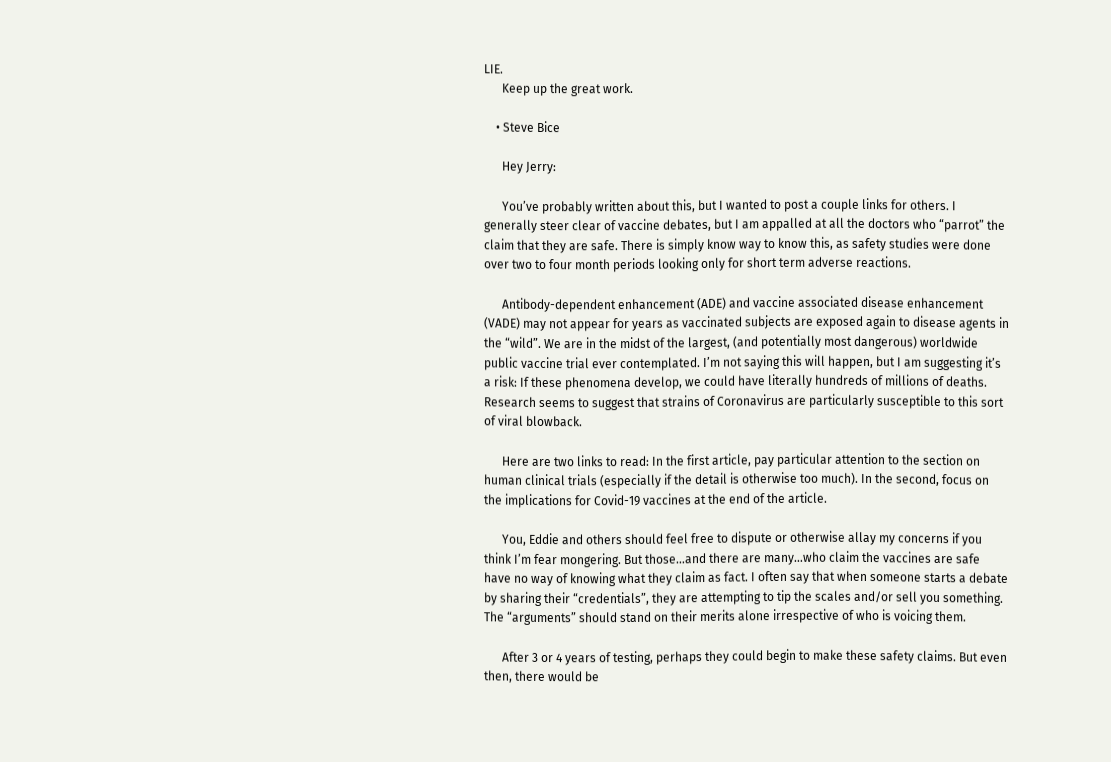LIE.
      Keep up the great work.

    • Steve Bice

      Hey Jerry:

      You’ve probably written about this, but I wanted to post a couple links for others. I generally steer clear of vaccine debates, but I am appalled at all the doctors who “parrot” the claim that they are safe. There is simply know way to know this, as safety studies were done over two to four month periods looking only for short term adverse reactions.

      Antibody-dependent enhancement (ADE) and vaccine associated disease enhancement (VADE) may not appear for years as vaccinated subjects are exposed again to disease agents in the “wild”. We are in the midst of the largest, (and potentially most dangerous) worldwide public vaccine trial ever contemplated. I’m not saying this will happen, but I am suggesting it’s a risk: If these phenomena develop, we could have literally hundreds of millions of deaths. Research seems to suggest that strains of Coronavirus are particularly susceptible to this sort of viral blowback.

      Here are two links to read: In the first article, pay particular attention to the section on human clinical trials (especially if the detail is otherwise too much). In the second, focus on the implications for Covid-19 vaccines at the end of the article.

      You, Eddie and others should feel free to dispute or otherwise allay my concerns if you think I’m fear mongering. But those…and there are many…who claim the vaccines are safe have no way of knowing what they claim as fact. I often say that when someone starts a debate by sharing their “credentials”, they are attempting to tip the scales and/or sell you something. The “arguments” should stand on their merits alone irrespective of who is voicing them.

      After 3 or 4 years of testing, perhaps they could begin to make these safety claims. But even then, there would be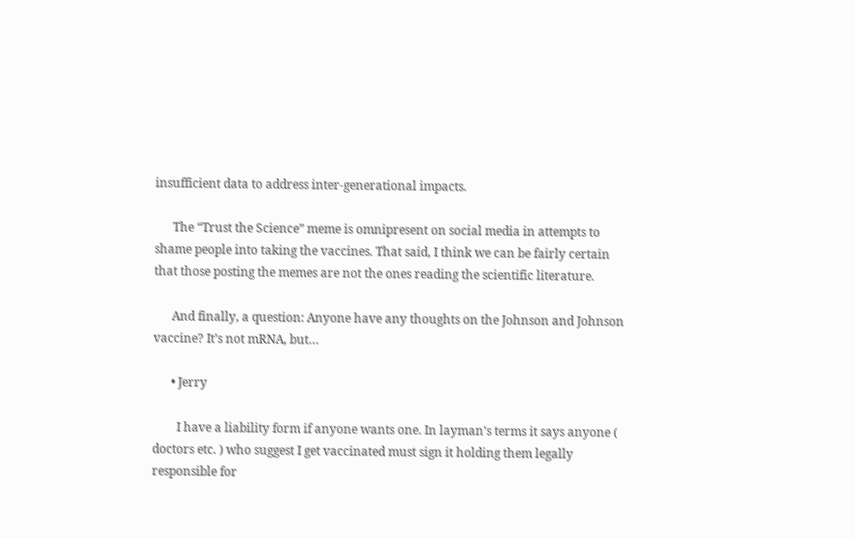insufficient data to address inter-generational impacts.

      The “Trust the Science” meme is omnipresent on social media in attempts to shame people into taking the vaccines. That said, I think we can be fairly certain that those posting the memes are not the ones reading the scientific literature.

      And finally, a question: Anyone have any thoughts on the Johnson and Johnson vaccine? It’s not mRNA, but…

      • Jerry

        I have a liability form if anyone wants one. In layman’s terms it says anyone ( doctors etc. ) who suggest I get vaccinated must sign it holding them legally responsible for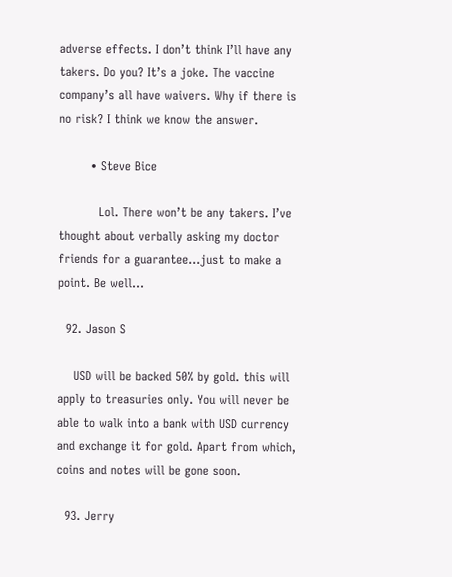adverse effects. I don’t think I’ll have any takers. Do you? It’s a joke. The vaccine company’s all have waivers. Why if there is no risk? I think we know the answer.

        • Steve Bice

          Lol. There won’t be any takers. I’ve thought about verbally asking my doctor friends for a guarantee…just to make a point. Be well…

  92. Jason S

    USD will be backed 50% by gold. this will apply to treasuries only. You will never be able to walk into a bank with USD currency and exchange it for gold. Apart from which, coins and notes will be gone soon.

  93. Jerry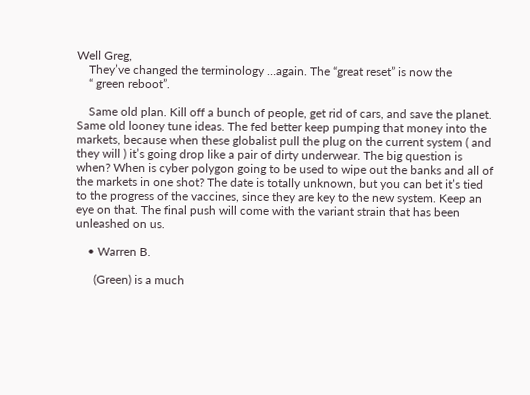Well Greg,
    They’ve changed the terminology …again. The “great reset” is now the
    “ green reboot”.

    Same old plan. Kill off a bunch of people, get rid of cars, and save the planet. Same old looney tune ideas. The fed better keep pumping that money into the markets, because when these globalist pull the plug on the current system ( and they will ) it’s going drop like a pair of dirty underwear. The big question is when? When is cyber polygon going to be used to wipe out the banks and all of the markets in one shot? The date is totally unknown, but you can bet it’s tied to the progress of the vaccines, since they are key to the new system. Keep an eye on that. The final push will come with the variant strain that has been unleashed on us.

    • Warren B.

      (Green) is a much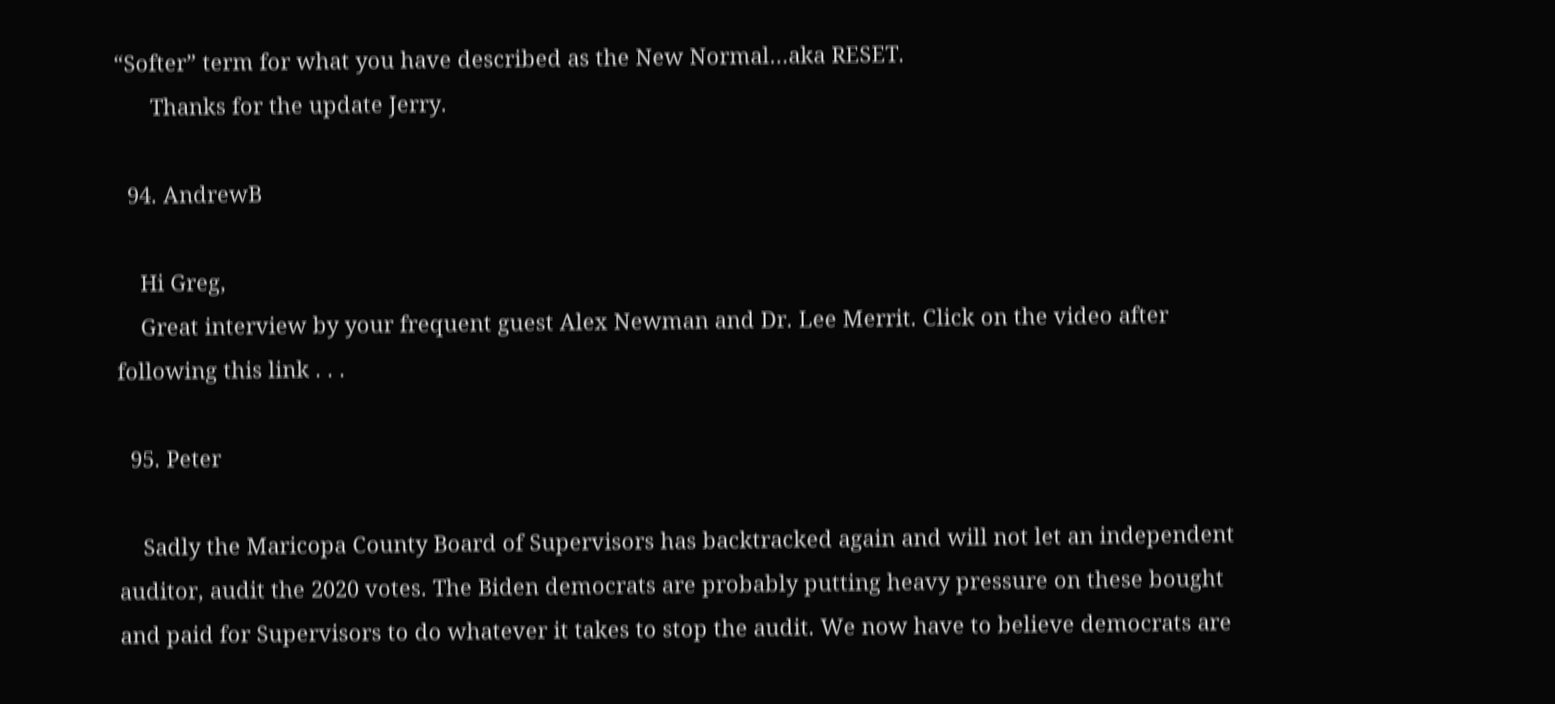“Softer” term for what you have described as the New Normal…aka RESET.
      Thanks for the update Jerry.

  94. AndrewB

    Hi Greg,
    Great interview by your frequent guest Alex Newman and Dr. Lee Merrit. Click on the video after following this link . . .

  95. Peter

    Sadly the Maricopa County Board of Supervisors has backtracked again and will not let an independent auditor, audit the 2020 votes. The Biden democrats are probably putting heavy pressure on these bought and paid for Supervisors to do whatever it takes to stop the audit. We now have to believe democrats are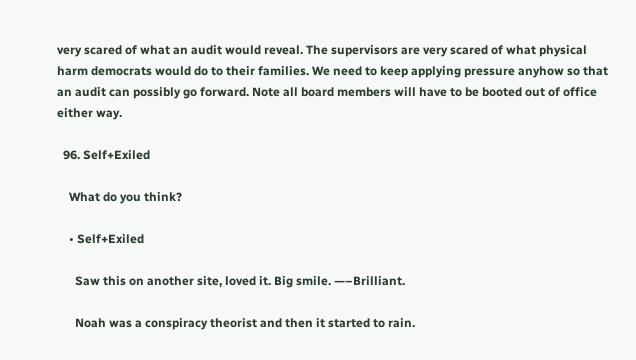very scared of what an audit would reveal. The supervisors are very scared of what physical harm democrats would do to their families. We need to keep applying pressure anyhow so that an audit can possibly go forward. Note all board members will have to be booted out of office either way.

  96. Self+Exiled

    What do you think?

    • Self+Exiled

      Saw this on another site, loved it. Big smile. —–Brilliant.

      Noah was a conspiracy theorist and then it started to rain.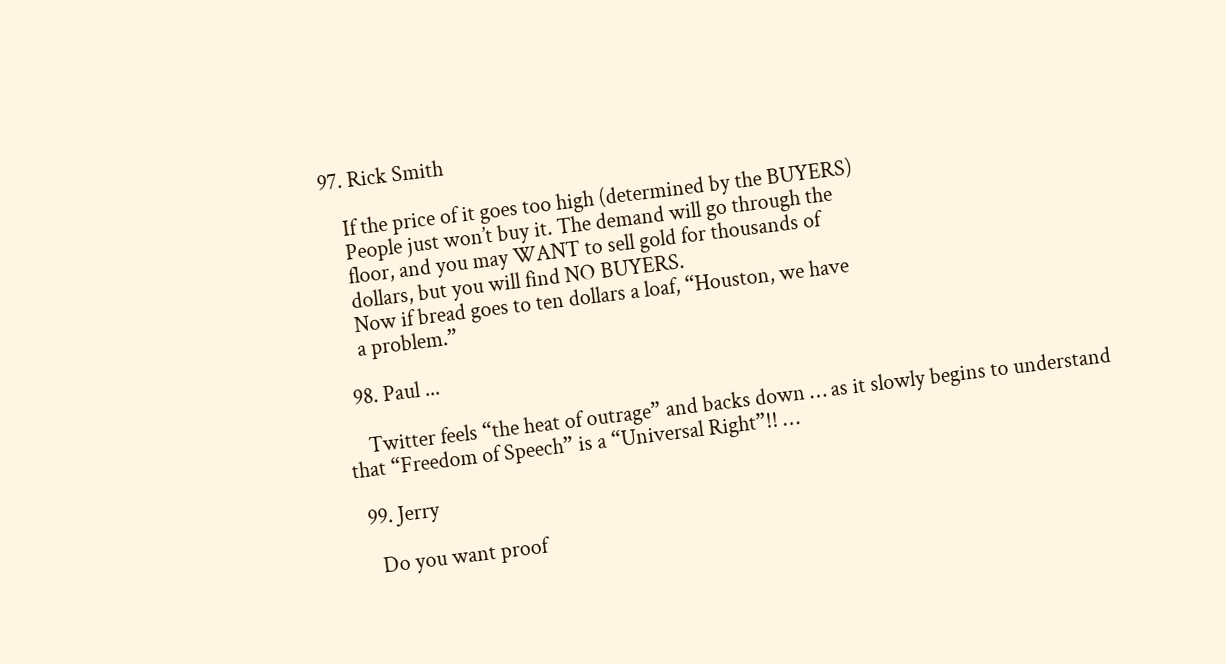97. Rick Smith

    If the price of it goes too high (determined by the BUYERS)
    People just won’t buy it. The demand will go through the
    floor, and you may WANT to sell gold for thousands of
    dollars, but you will find NO BUYERS.
    Now if bread goes to ten dollars a loaf, “Houston, we have
    a problem.”

  98. Paul ...

    Twitter feels “the heat of outrage” and backs down … as it slowly begins to understand that “Freedom of Speech” is a “Universal Right”!! …

  99. Jerry

    Do you want proof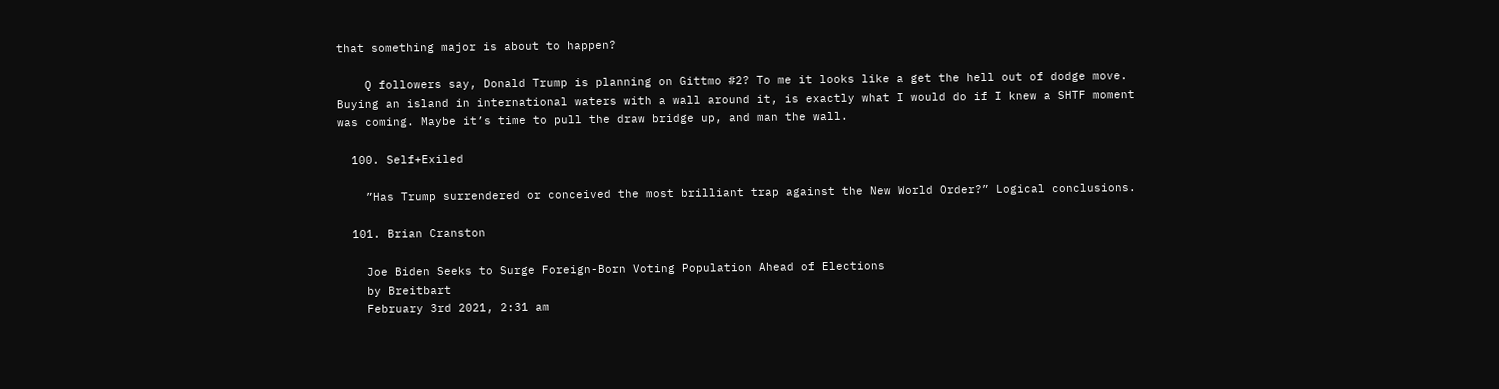that something major is about to happen?

    Q followers say, Donald Trump is planning on Gittmo #2? To me it looks like a get the hell out of dodge move. Buying an island in international waters with a wall around it, is exactly what I would do if I knew a SHTF moment was coming. Maybe it’s time to pull the draw bridge up, and man the wall.

  100. Self+Exiled

    ”Has Trump surrendered or conceived the most brilliant trap against the New World Order?” Logical conclusions.

  101. Brian Cranston

    Joe Biden Seeks to Surge Foreign-Born Voting Population Ahead of Elections
    by Breitbart
    February 3rd 2021, 2:31 am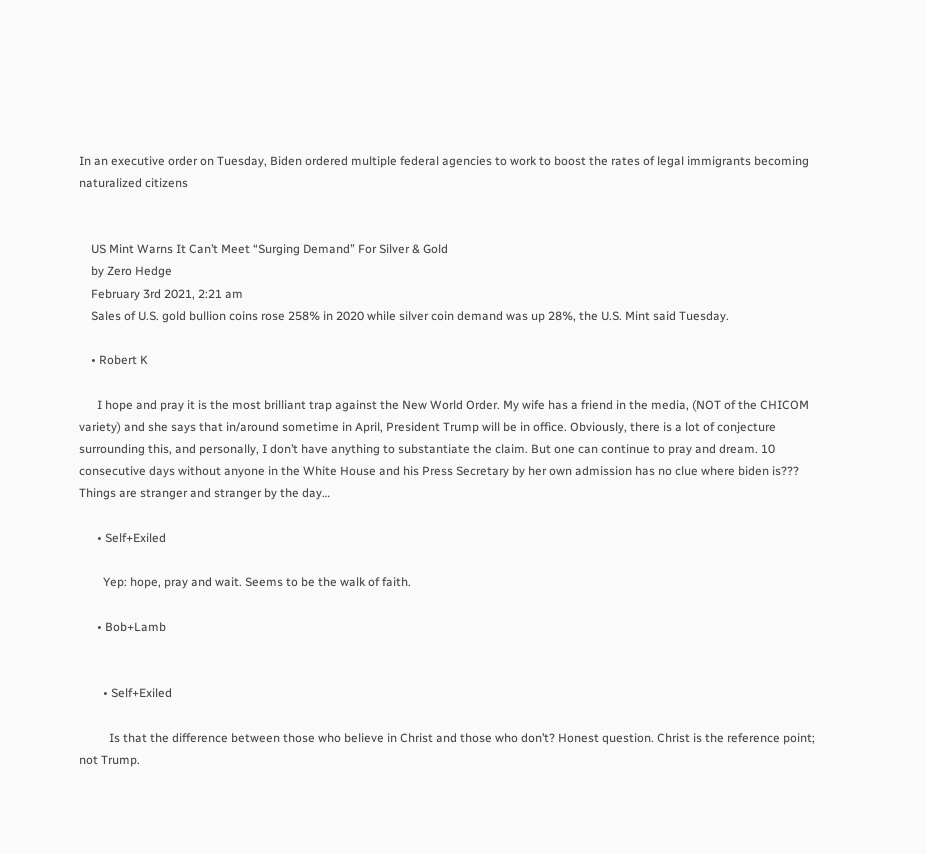In an executive order on Tuesday, Biden ordered multiple federal agencies to work to boost the rates of legal immigrants becoming naturalized citizens


    US Mint Warns It Can’t Meet “Surging Demand” For Silver & Gold
    by Zero Hedge
    February 3rd 2021, 2:21 am
    Sales of U.S. gold bullion coins rose 258% in 2020 while silver coin demand was up 28%, the U.S. Mint said Tuesday.

    • Robert K

      I hope and pray it is the most brilliant trap against the New World Order. My wife has a friend in the media, (NOT of the CHICOM variety) and she says that in/around sometime in April, President Trump will be in office. Obviously, there is a lot of conjecture surrounding this, and personally, I don’t have anything to substantiate the claim. But one can continue to pray and dream. 10 consecutive days without anyone in the White House and his Press Secretary by her own admission has no clue where biden is??? Things are stranger and stranger by the day…

      • Self+Exiled

        Yep: hope, pray and wait. Seems to be the walk of faith.

      • Bob+Lamb


        • Self+Exiled

          Is that the difference between those who believe in Christ and those who don’t? Honest question. Christ is the reference point; not Trump.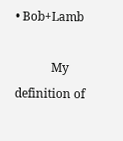• Bob+Lamb

            My definition of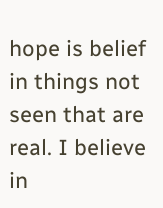hope is belief in things not seen that are real. I believe in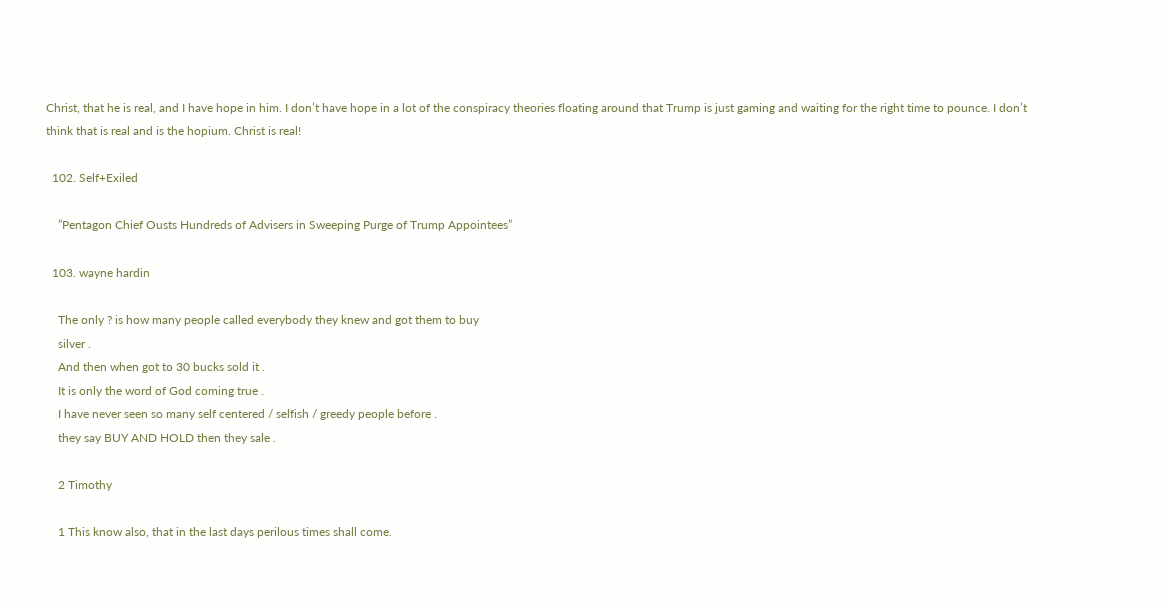Christ, that he is real, and I have hope in him. I don’t have hope in a lot of the conspiracy theories floating around that Trump is just gaming and waiting for the right time to pounce. I don’t think that is real and is the hopium. Christ is real!

  102. Self+Exiled

    ”Pentagon Chief Ousts Hundreds of Advisers in Sweeping Purge of Trump Appointees”

  103. wayne hardin

    The only ? is how many people called everybody they knew and got them to buy
    silver .
    And then when got to 30 bucks sold it .
    It is only the word of God coming true .
    I have never seen so many self centered / selfish / greedy people before .
    they say BUY AND HOLD then they sale .

    2 Timothy

    1 This know also, that in the last days perilous times shall come.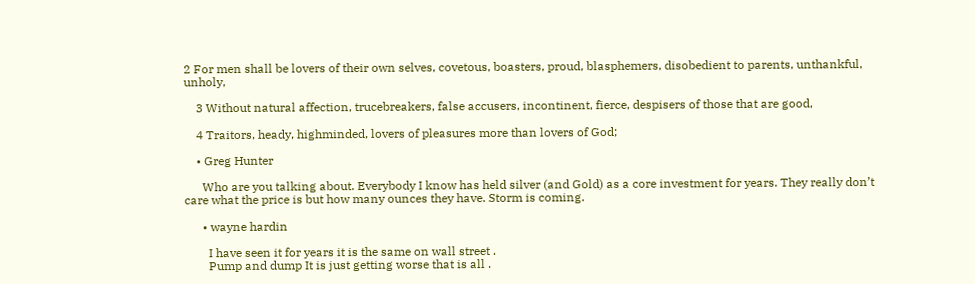2 For men shall be lovers of their own selves, covetous, boasters, proud, blasphemers, disobedient to parents, unthankful, unholy,

    3 Without natural affection, trucebreakers, false accusers, incontinent, fierce, despisers of those that are good,

    4 Traitors, heady, highminded, lovers of pleasures more than lovers of God;

    • Greg Hunter

      Who are you talking about. Everybody I know has held silver (and Gold) as a core investment for years. They really don’t care what the price is but how many ounces they have. Storm is coming.

      • wayne hardin

        I have seen it for years it is the same on wall street .
        Pump and dump It is just getting worse that is all .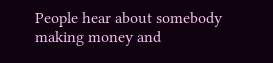People hear about somebody making money and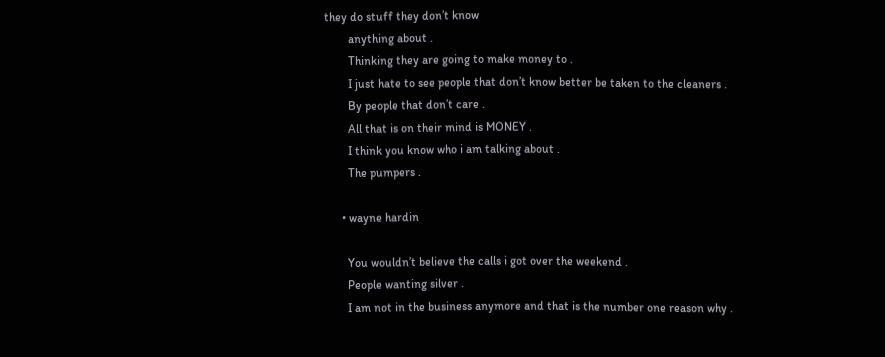they do stuff they don’t know
        anything about .
        Thinking they are going to make money to .
        I just hate to see people that don’t know better be taken to the cleaners .
        By people that don’t care .
        All that is on their mind is MONEY .
        I think you know who i am talking about .
        The pumpers .

      • wayne hardin

        You wouldn’t believe the calls i got over the weekend .
        People wanting silver .
        I am not in the business anymore and that is the number one reason why .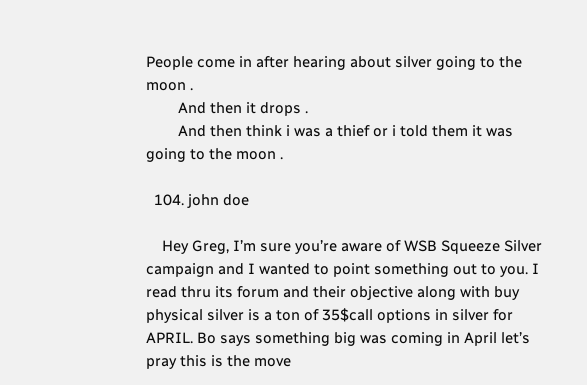People come in after hearing about silver going to the moon .
        And then it drops .
        And then think i was a thief or i told them it was going to the moon .

  104. john doe

    Hey Greg, I’m sure you’re aware of WSB Squeeze Silver campaign and I wanted to point something out to you. I read thru its forum and their objective along with buy physical silver is a ton of 35$call options in silver for APRIL. Bo says something big was coming in April let’s pray this is the move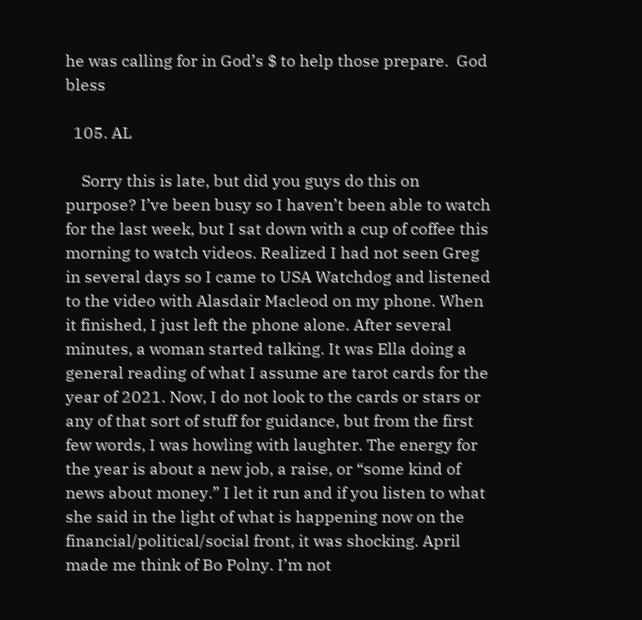he was calling for in God’s $ to help those prepare.  God bless

  105. AL

    Sorry this is late, but did you guys do this on purpose? I’ve been busy so I haven’t been able to watch for the last week, but I sat down with a cup of coffee this morning to watch videos. Realized I had not seen Greg in several days so I came to USA Watchdog and listened to the video with Alasdair Macleod on my phone. When it finished, I just left the phone alone. After several minutes, a woman started talking. It was Ella doing a general reading of what I assume are tarot cards for the year of 2021. Now, I do not look to the cards or stars or any of that sort of stuff for guidance, but from the first few words, I was howling with laughter. The energy for the year is about a new job, a raise, or “some kind of news about money.” I let it run and if you listen to what she said in the light of what is happening now on the financial/political/social front, it was shocking. April made me think of Bo Polny. I’m not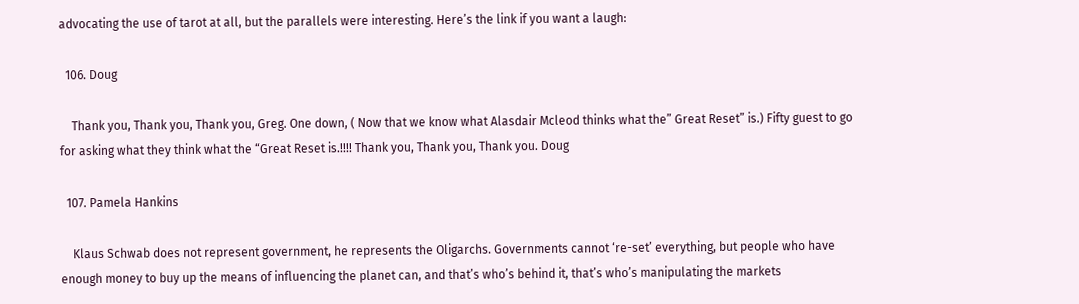advocating the use of tarot at all, but the parallels were interesting. Here’s the link if you want a laugh:

  106. Doug

    Thank you, Thank you, Thank you, Greg. One down, ( Now that we know what Alasdair Mcleod thinks what the” Great Reset” is.) Fifty guest to go for asking what they think what the “Great Reset is.!!!! Thank you, Thank you, Thank you. Doug

  107. Pamela Hankins

    Klaus Schwab does not represent government, he represents the Oligarchs. Governments cannot ‘re-set’ everything, but people who have enough money to buy up the means of influencing the planet can, and that’s who’s behind it, that’s who’s manipulating the markets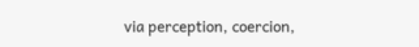via perception, coercion,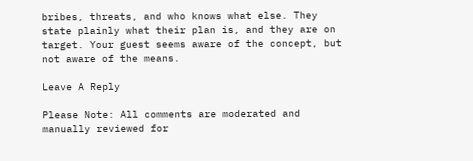bribes, threats, and who knows what else. They state plainly what their plan is, and they are on target. Your guest seems aware of the concept, but not aware of the means.

Leave A Reply

Please Note: All comments are moderated and manually reviewed for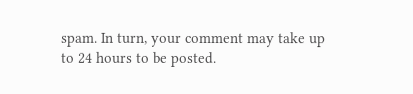spam. In turn, your comment may take up to 24 hours to be posted.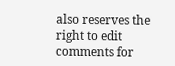also reserves the right to edit comments for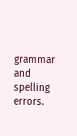grammar and spelling errors.